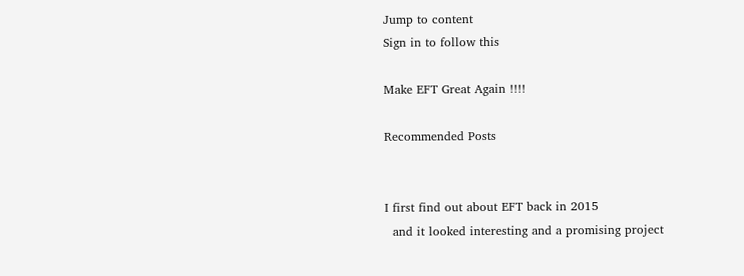Jump to content
Sign in to follow this

Make EFT Great Again !!!!

Recommended Posts


I first find out about EFT back in 2015
  and it looked interesting and a promising project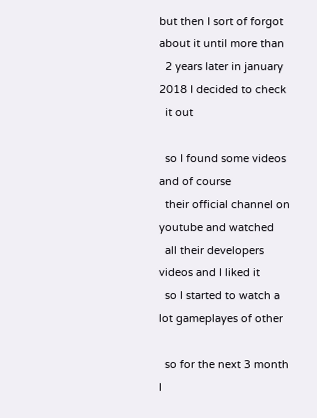but then I sort of forgot about it until more than
  2 years later in january 2018 I decided to check
  it out

  so I found some videos and of course
  their official channel on youtube and watched
  all their developers videos and I liked it
  so I started to watch a lot gameplayes of other

  so for the next 3 month I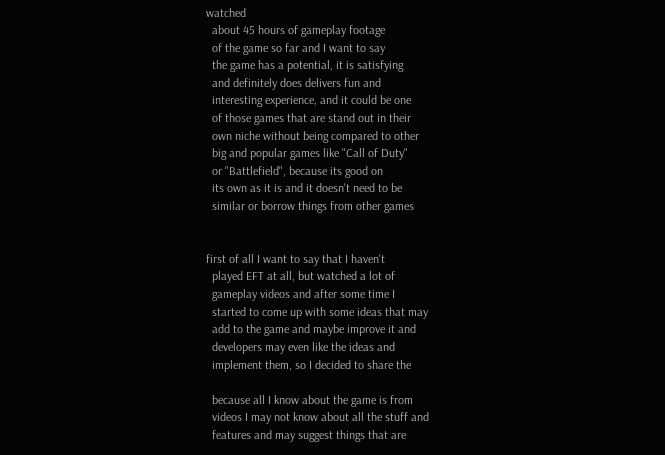watched
  about 45 hours of gameplay footage
  of the game so far and I want to say
  the game has a potential, it is satisfying
  and definitely does delivers fun and
  interesting experience, and it could be one
  of those games that are stand out in their
  own niche without being compared to other
  big and popular games like "Call of Duty"
  or "Battlefield", because its good on
  its own as it is and it doesn't need to be
  similar or borrow things from other games


first of all I want to say that I haven't
  played EFT at all, but watched a lot of
  gameplay videos and after some time I
  started to come up with some ideas that may
  add to the game and maybe improve it and
  developers may even like the ideas and
  implement them, so I decided to share the

  because all I know about the game is from
  videos I may not know about all the stuff and
  features and may suggest things that are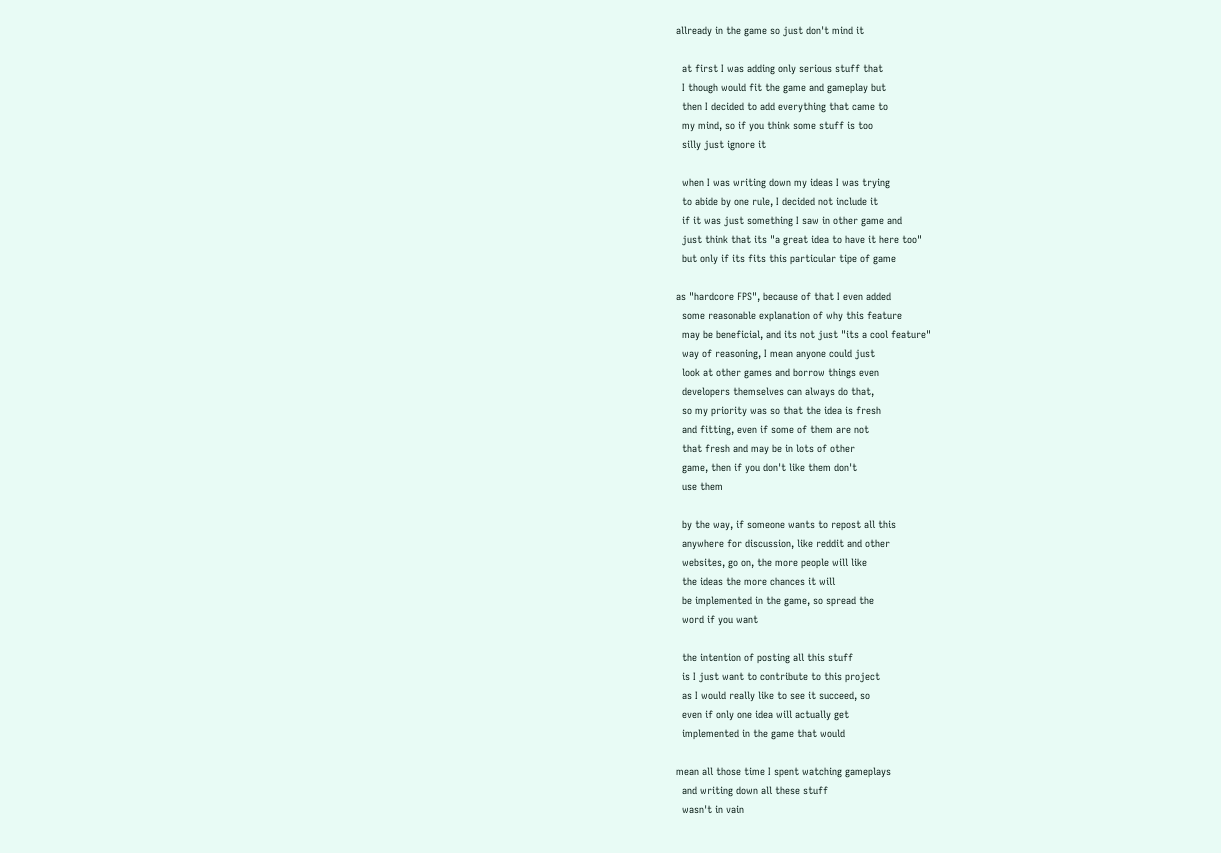allready in the game so just don't mind it

  at first I was adding only serious stuff that
  I though would fit the game and gameplay but
  then I decided to add everything that came to
  my mind, so if you think some stuff is too
  silly just ignore it

  when I was writing down my ideas I was trying
  to abide by one rule, I decided not include it
  if it was just something I saw in other game and
  just think that its "a great idea to have it here too"
  but only if its fits this particular tipe of game

as "hardcore FPS", because of that I even added
  some reasonable explanation of why this feature
  may be beneficial, and its not just "its a cool feature"
  way of reasoning, I mean anyone could just
  look at other games and borrow things even
  developers themselves can always do that,
  so my priority was so that the idea is fresh
  and fitting, even if some of them are not
  that fresh and may be in lots of other
  game, then if you don't like them don't
  use them

  by the way, if someone wants to repost all this
  anywhere for discussion, like reddit and other
  websites, go on, the more people will like
  the ideas the more chances it will
  be implemented in the game, so spread the
  word if you want

  the intention of posting all this stuff
  is I just want to contribute to this project
  as I would really like to see it succeed, so
  even if only one idea will actually get
  implemented in the game that would

mean all those time I spent watching gameplays
  and writing down all these stuff
  wasn't in vain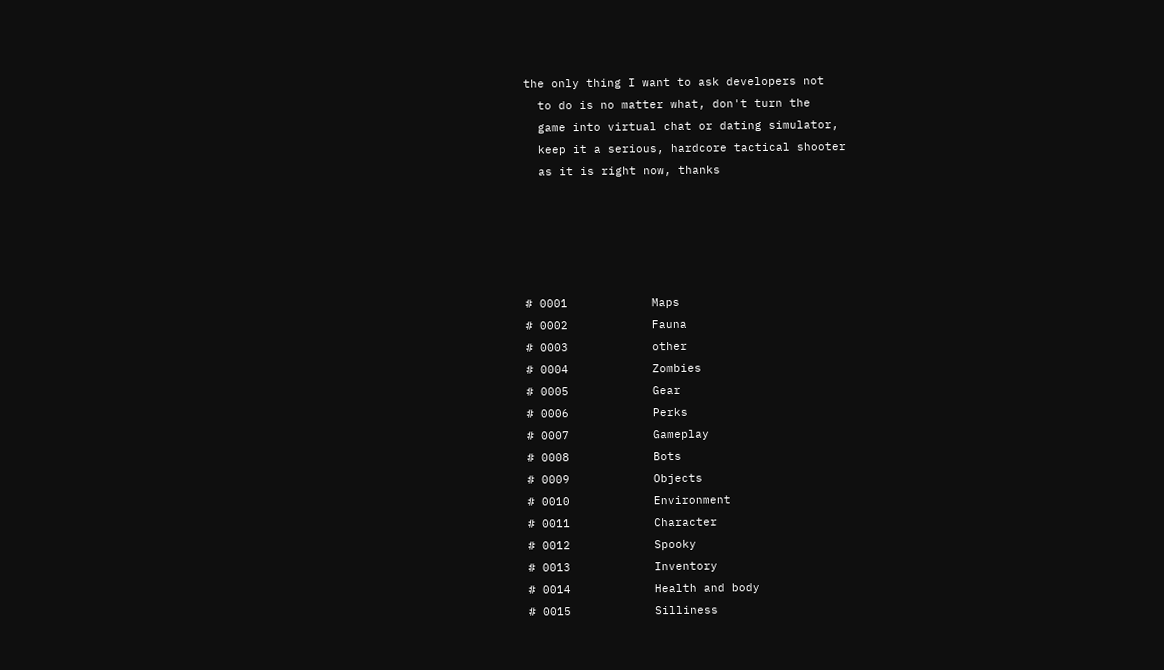the only thing I want to ask developers not
  to do is no matter what, don't turn the
  game into virtual chat or dating simulator,
  keep it a serious, hardcore tactical shooter
  as it is right now, thanks





# 0001            Maps
# 0002            Fauna
# 0003            other
# 0004            Zombies
# 0005            Gear
# 0006            Perks
# 0007            Gameplay
# 0008            Bots
# 0009            Objects
# 0010            Environment
# 0011            Character
# 0012            Spooky
# 0013            Inventory
# 0014            Health and body
# 0015            Silliness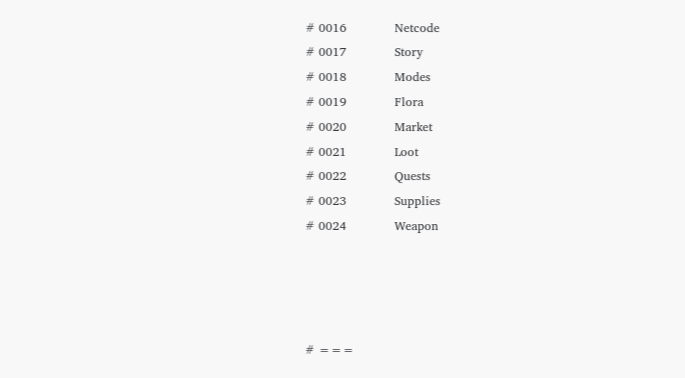# 0016            Netcode
# 0017            Story
# 0018            Modes
# 0019            Flora
# 0020            Market
# 0021            Loot
# 0022            Quests
# 0023            Supplies
# 0024            Weapon




# ===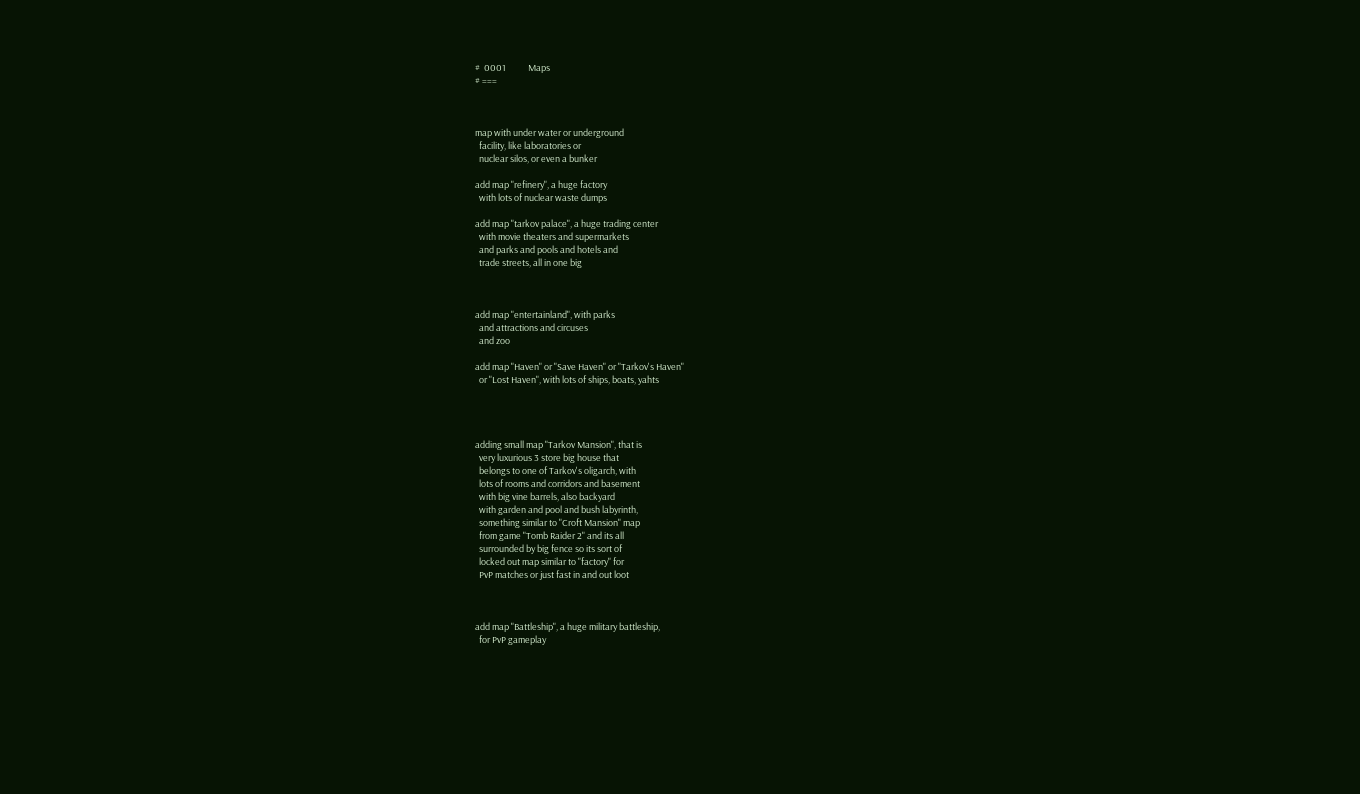#  0001           Maps
# ===



map with under water or underground
  facility, like laboratories or
  nuclear silos, or even a bunker

add map "refinery", a huge factory
  with lots of nuclear waste dumps

add map "tarkov palace", a huge trading center
  with movie theaters and supermarkets
  and parks and pools and hotels and
  trade streets, all in one big



add map "entertainland", with parks
  and attractions and circuses
  and zoo

add map "Haven" or "Save Haven" or "Tarkov's Haven"
  or "Lost Haven", with lots of ships, boats, yahts




adding small map "Tarkov Mansion", that is
  very luxurious 3 store big house that
  belongs to one of Tarkov's oligarch, with
  lots of rooms and corridors and basement
  with big vine barrels, also backyard
  with garden and pool and bush labyrinth,
  something similar to "Croft Mansion" map
  from game "Tomb Raider 2" and its all
  surrounded by big fence so its sort of
  locked out map similar to "factory" for
  PvP matches or just fast in and out loot



add map "Battleship", a huge military battleship,
  for PvP gameplay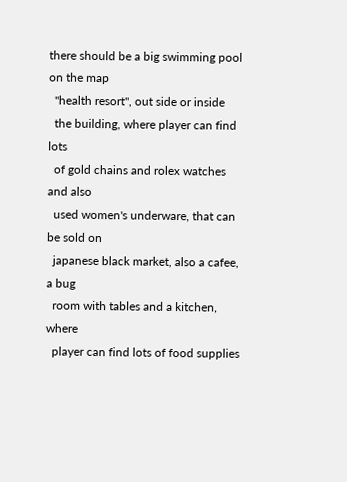there should be a big swimming pool on the map
  "health resort", out side or inside
  the building, where player can find lots
  of gold chains and rolex watches and also
  used women's underware, that can be sold on
  japanese black market, also a cafee, a bug
  room with tables and a kitchen, where
  player can find lots of food supplies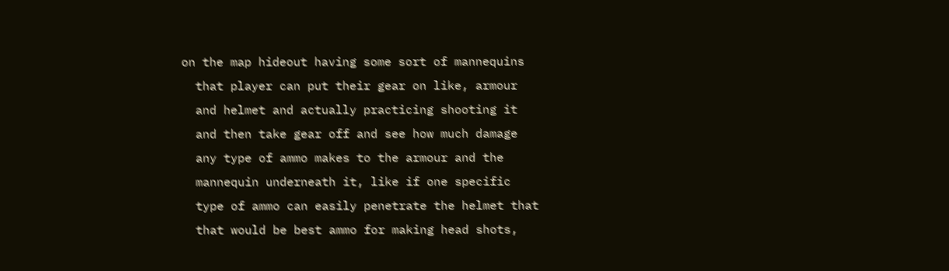on the map hideout having some sort of mannequins
  that player can put their gear on like, armour
  and helmet and actually practicing shooting it
  and then take gear off and see how much damage
  any type of ammo makes to the armour and the
  mannequin underneath it, like if one specific
  type of ammo can easily penetrate the helmet that
  that would be best ammo for making head shots,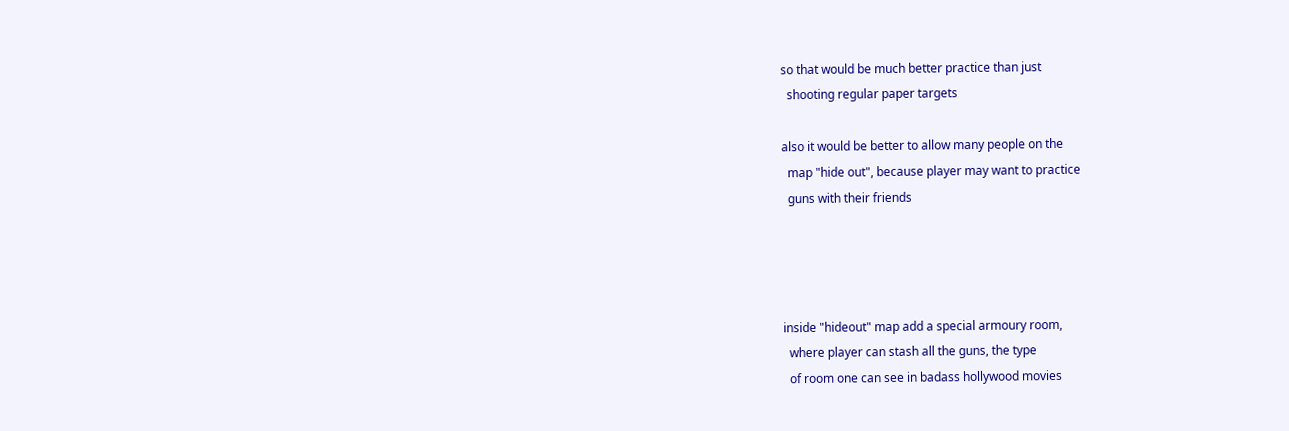so that would be much better practice than just
  shooting regular paper targets

also it would be better to allow many people on the
  map "hide out", because player may want to practice
  guns with their friends




inside "hideout" map add a special armoury room,
  where player can stash all the guns, the type
  of room one can see in badass hollywood movies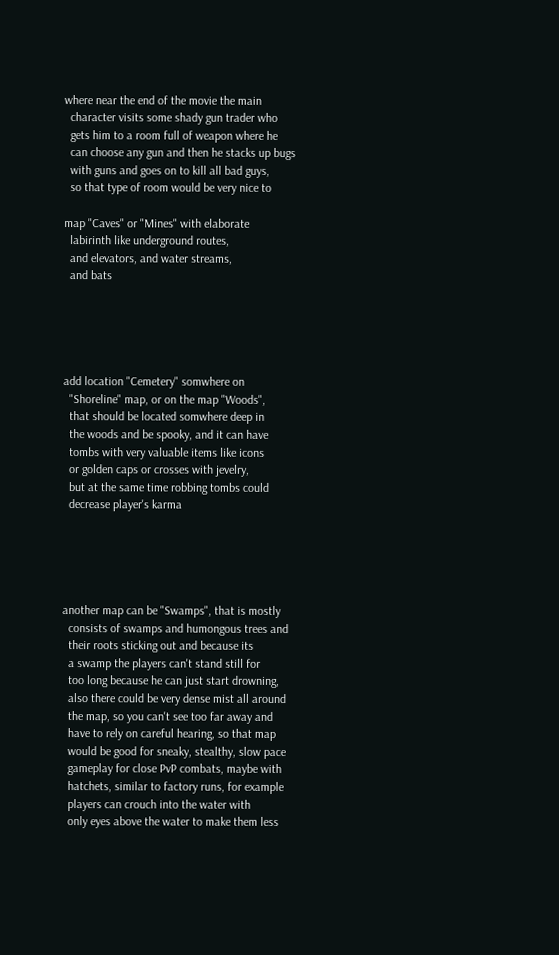where near the end of the movie the main
  character visits some shady gun trader who
  gets him to a room full of weapon where he
  can choose any gun and then he stacks up bugs
  with guns and goes on to kill all bad guys,
  so that type of room would be very nice to

map "Caves" or "Mines" with elaborate
  labirinth like underground routes,
  and elevators, and water streams,
  and bats





add location "Cemetery" somwhere on
  "Shoreline" map, or on the map "Woods",
  that should be located somwhere deep in
  the woods and be spooky, and it can have
  tombs with very valuable items like icons
  or golden caps or crosses with jevelry,
  but at the same time robbing tombs could
  decrease player's karma





another map can be "Swamps", that is mostly
  consists of swamps and humongous trees and
  their roots sticking out and because its
  a swamp the players can't stand still for
  too long because he can just start drowning,
  also there could be very dense mist all around
  the map, so you can't see too far away and
  have to rely on careful hearing, so that map
  would be good for sneaky, stealthy, slow pace
  gameplay for close PvP combats, maybe with
  hatchets, similar to factory runs, for example
  players can crouch into the water with
  only eyes above the water to make them less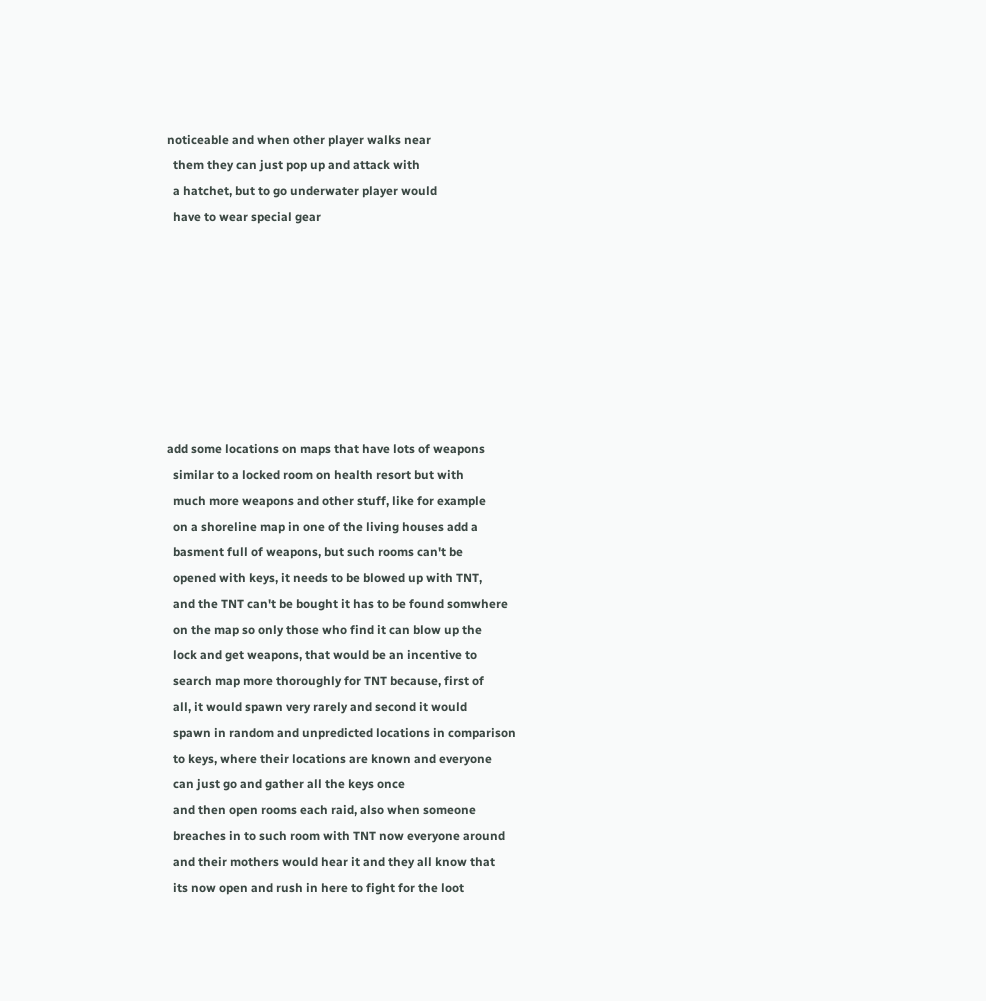noticeable and when other player walks near
  them they can just pop up and attack with
  a hatchet, but to go underwater player would
  have to wear special gear








add some locations on maps that have lots of weapons
  similar to a locked room on health resort but with
  much more weapons and other stuff, like for example
  on a shoreline map in one of the living houses add a
  basment full of weapons, but such rooms can't be
  opened with keys, it needs to be blowed up with TNT,
  and the TNT can't be bought it has to be found somwhere
  on the map so only those who find it can blow up the
  lock and get weapons, that would be an incentive to
  search map more thoroughly for TNT because, first of
  all, it would spawn very rarely and second it would
  spawn in random and unpredicted locations in comparison
  to keys, where their locations are known and everyone
  can just go and gather all the keys once
  and then open rooms each raid, also when someone
  breaches in to such room with TNT now everyone around
  and their mothers would hear it and they all know that
  its now open and rush in here to fight for the loot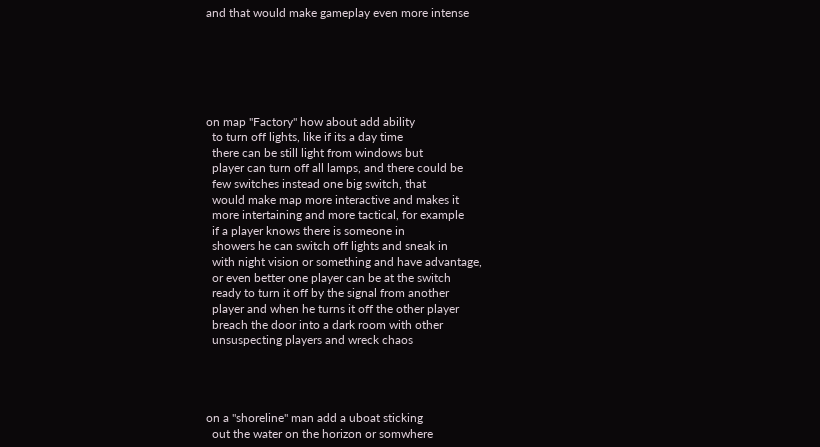and that would make gameplay even more intense






on map "Factory" how about add ability
  to turn off lights, like if its a day time
  there can be still light from windows but
  player can turn off all lamps, and there could be
  few switches instead one big switch, that
  would make map more interactive and makes it
  more intertaining and more tactical, for example
  if a player knows there is someone in
  showers he can switch off lights and sneak in
  with night vision or something and have advantage,
  or even better one player can be at the switch
  ready to turn it off by the signal from another
  player and when he turns it off the other player
  breach the door into a dark room with other
  unsuspecting players and wreck chaos




on a "shoreline" man add a uboat sticking
  out the water on the horizon or somwhere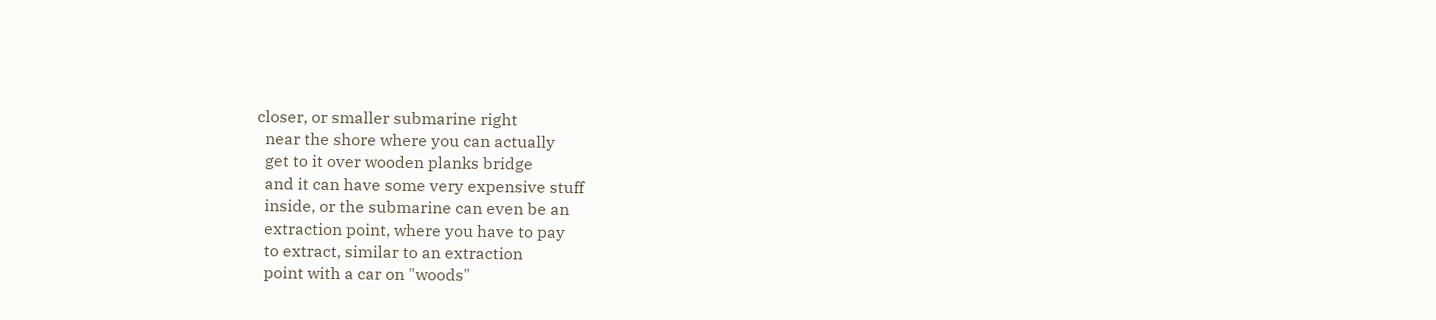closer, or smaller submarine right
  near the shore where you can actually
  get to it over wooden planks bridge
  and it can have some very expensive stuff
  inside, or the submarine can even be an
  extraction point, where you have to pay
  to extract, similar to an extraction
  point with a car on "woods"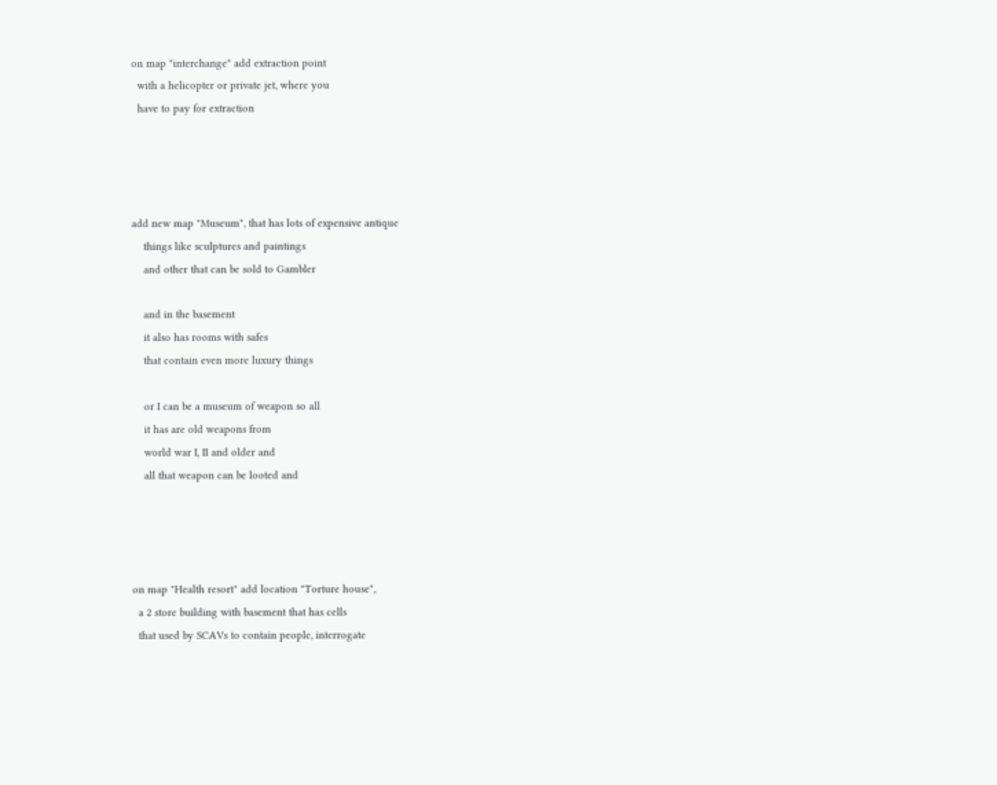on map "interchange" add extraction point
  with a helicopter or private jet, where you
  have to pay for extraction




add new map "Museum", that has lots of expensive antique
    things like sculptures and paintings
    and other that can be sold to Gambler

    and in the basement
    it also has rooms with safes
    that contain even more luxury things

    or I can be a museum of weapon so all
    it has are old weapons from
    world war I, II and older and
    all that weapon can be looted and




on map "Health resort" add location "Torture house",
  a 2 store building with basement that has cells
  that used by SCAVs to contain people, interrogate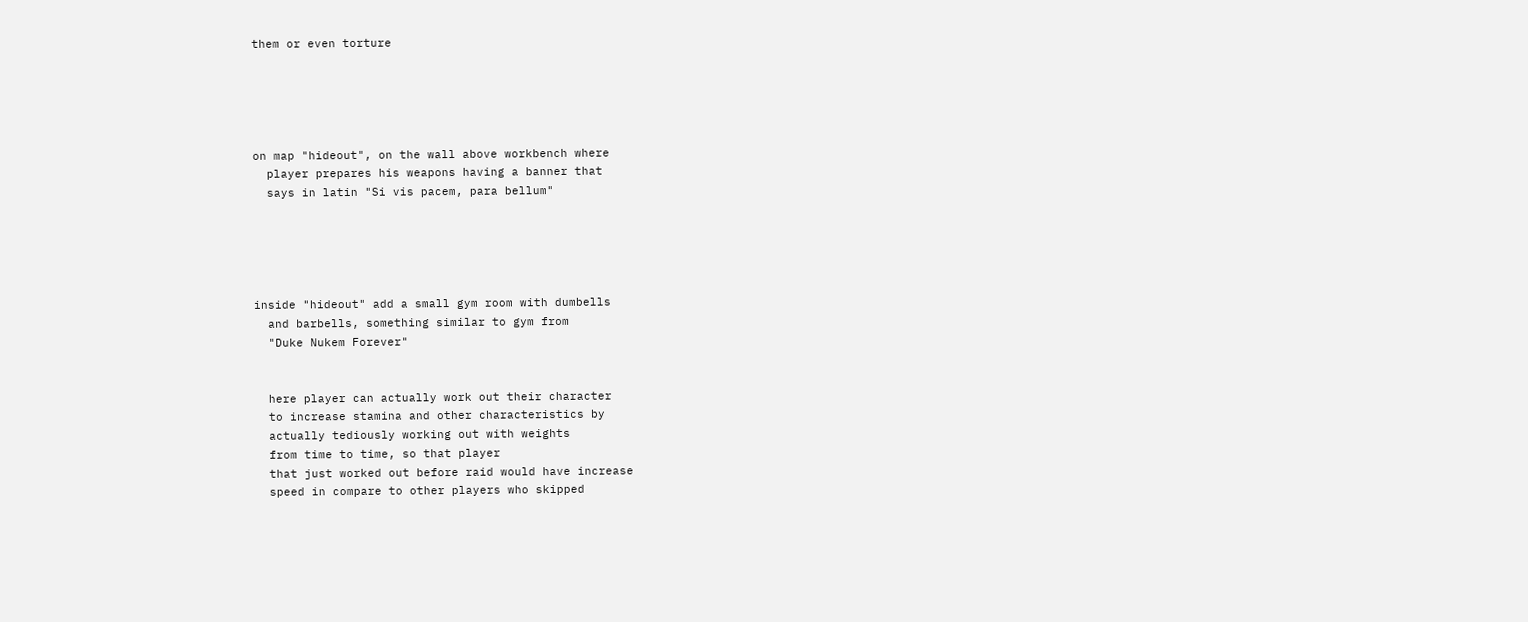them or even torture





on map "hideout", on the wall above workbench where
  player prepares his weapons having a banner that
  says in latin "Si vis pacem, para bellum"





inside "hideout" add a small gym room with dumbells
  and barbells, something similar to gym from
  "Duke Nukem Forever"


  here player can actually work out their character
  to increase stamina and other characteristics by
  actually tediously working out with weights
  from time to time, so that player
  that just worked out before raid would have increase
  speed in compare to other players who skipped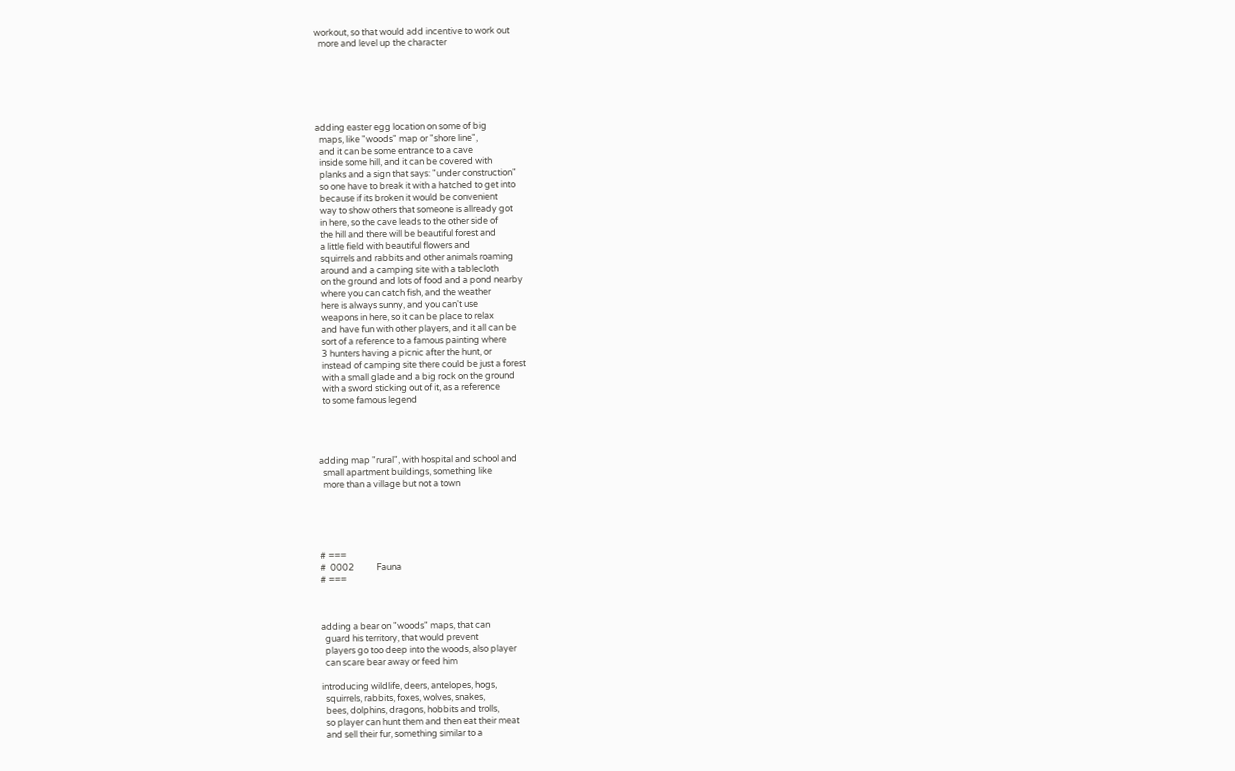workout, so that would add incentive to work out
  more and level up the character






adding easter egg location on some of big
  maps, like "woods" map or "shore line",
  and it can be some entrance to a cave
  inside some hill, and it can be covered with
  planks and a sign that says: "under construction"
  so one have to break it with a hatched to get into
  because if its broken it would be convenient
  way to show others that someone is allready got
  in here, so the cave leads to the other side of
  the hill and there will be beautiful forest and
  a little field with beautiful flowers and
  squirrels and rabbits and other animals roaming
  around and a camping site with a tablecloth
  on the ground and lots of food and a pond nearby
  where you can catch fish, and the weather
  here is always sunny, and you can't use
  weapons in here, so it can be place to relax
  and have fun with other players, and it all can be
  sort of a reference to a famous painting where
  3 hunters having a picnic after the hunt, or
  instead of camping site there could be just a forest
  with a small glade and a big rock on the ground
  with a sword sticking out of it, as a reference
  to some famous legend




adding map "rural", with hospital and school and
  small apartment buildings, something like
  more than a village but not a town





# ===
#  0002           Fauna
# ===



adding a bear on "woods" maps, that can
  guard his territory, that would prevent
  players go too deep into the woods, also player
  can scare bear away or feed him

introducing wildlife, deers, antelopes, hogs,
  squirrels, rabbits, foxes, wolves, snakes,
  bees, dolphins, dragons, hobbits and trolls,
  so player can hunt them and then eat their meat
  and sell their fur, something similar to a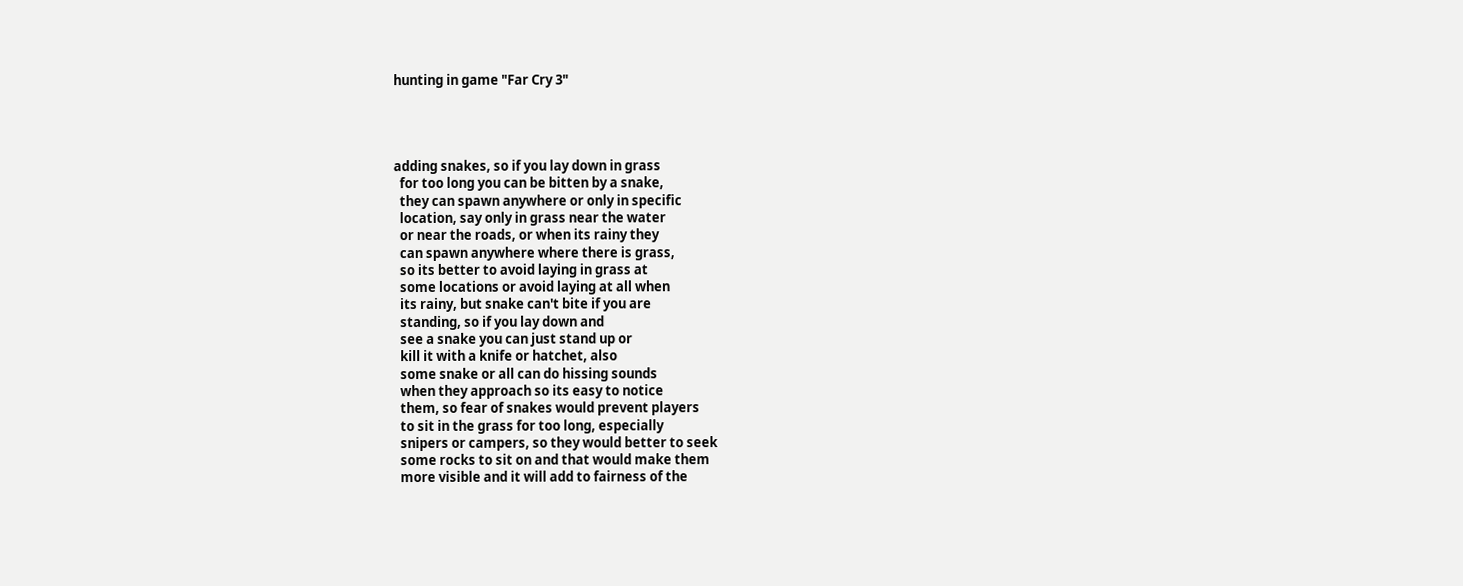hunting in game "Far Cry 3"




adding snakes, so if you lay down in grass
  for too long you can be bitten by a snake,
  they can spawn anywhere or only in specific
  location, say only in grass near the water
  or near the roads, or when its rainy they
  can spawn anywhere where there is grass,
  so its better to avoid laying in grass at
  some locations or avoid laying at all when
  its rainy, but snake can't bite if you are
  standing, so if you lay down and
  see a snake you can just stand up or
  kill it with a knife or hatchet, also
  some snake or all can do hissing sounds
  when they approach so its easy to notice
  them, so fear of snakes would prevent players
  to sit in the grass for too long, especially
  snipers or campers, so they would better to seek
  some rocks to sit on and that would make them
  more visible and it will add to fairness of the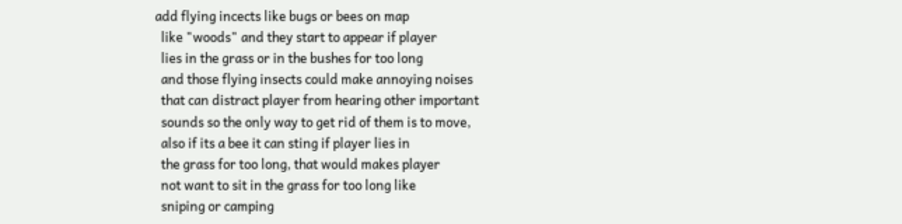add flying incects like bugs or bees on map
  like "woods" and they start to appear if player
  lies in the grass or in the bushes for too long
  and those flying insects could make annoying noises
  that can distract player from hearing other important
  sounds so the only way to get rid of them is to move,
  also if its a bee it can sting if player lies in
  the grass for too long, that would makes player
  not want to sit in the grass for too long like
  sniping or camping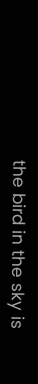the bird in the sky is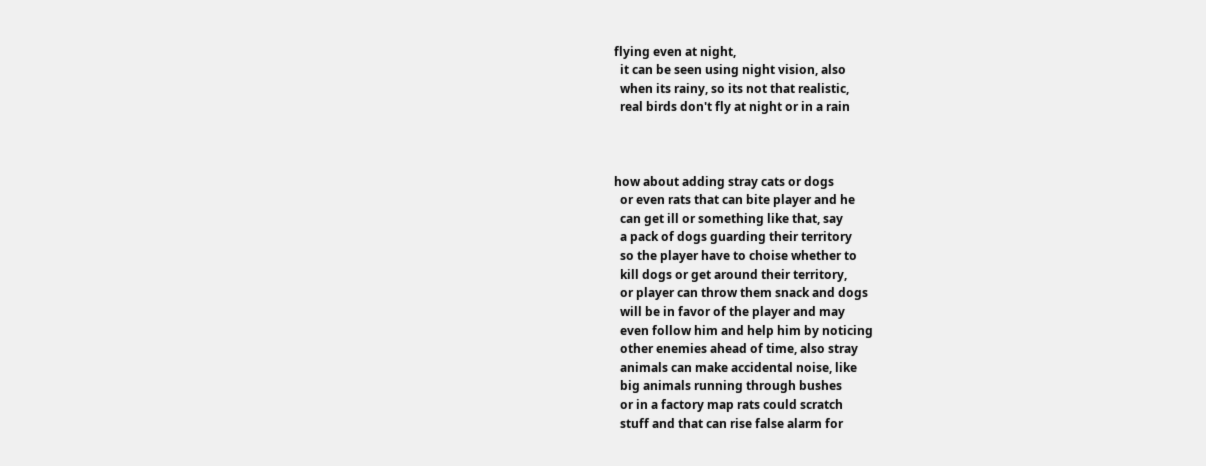flying even at night,
  it can be seen using night vision, also
  when its rainy, so its not that realistic,
  real birds don't fly at night or in a rain



how about adding stray cats or dogs
  or even rats that can bite player and he
  can get ill or something like that, say
  a pack of dogs guarding their territory
  so the player have to choise whether to
  kill dogs or get around their territory,
  or player can throw them snack and dogs
  will be in favor of the player and may
  even follow him and help him by noticing
  other enemies ahead of time, also stray
  animals can make accidental noise, like
  big animals running through bushes
  or in a factory map rats could scratch
  stuff and that can rise false alarm for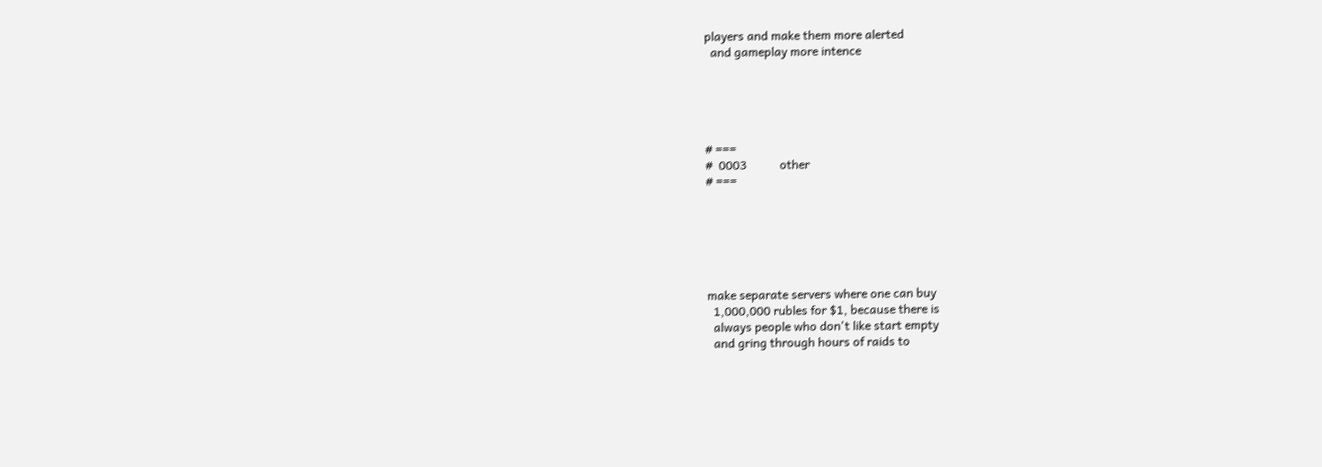players and make them more alerted
  and gameplay more intence





# ===
#  0003           other
# ===






make separate servers where one can buy
  1,000,000 rubles for $1, because there is
  always people who don't like start empty
  and gring through hours of raids to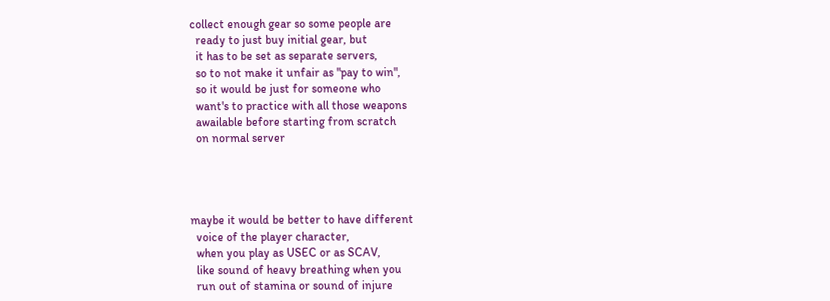collect enough gear so some people are
  ready to just buy initial gear, but
  it has to be set as separate servers,
  so to not make it unfair as "pay to win",
  so it would be just for someone who
  want's to practice with all those weapons
  awailable before starting from scratch
  on normal server




maybe it would be better to have different
  voice of the player character,
  when you play as USEC or as SCAV,
  like sound of heavy breathing when you
  run out of stamina or sound of injure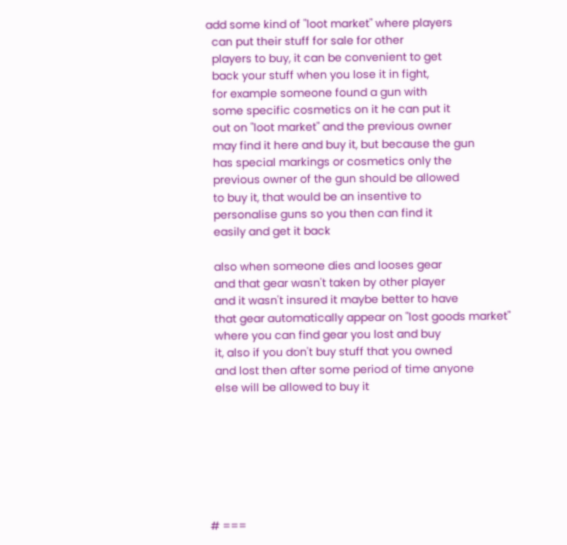add some kind of "loot market" where players
  can put their stuff for sale for other
  players to buy, it can be convenient to get
  back your stuff when you lose it in fight,
  for example someone found a gun with
  some specific cosmetics on it he can put it
  out on "loot market" and the previous owner
  may find it here and buy it, but because the gun
  has special markings or cosmetics only the
  previous owner of the gun should be allowed
  to buy it, that would be an insentive to
  personalise guns so you then can find it
  easily and get it back

  also when someone dies and looses gear
  and that gear wasn't taken by other player
  and it wasn't insured it maybe better to have
  that gear automatically appear on "lost goods market"
  where you can find gear you lost and buy
  it, also if you don't buy stuff that you owned
  and lost then after some period of time anyone
  else will be allowed to buy it







# ===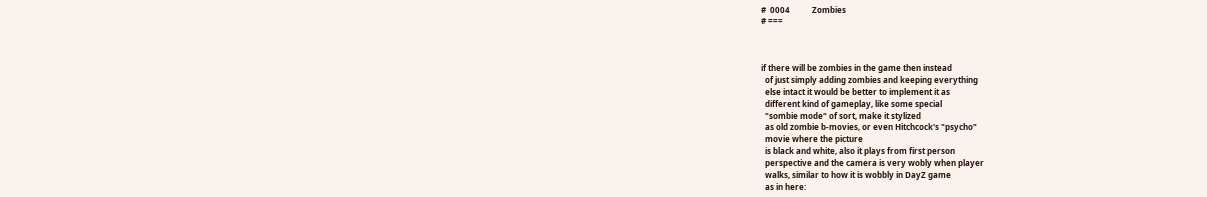#  0004           Zombies
# ===



if there will be zombies in the game then instead
  of just simply adding zombies and keeping everything
  else intact it would be better to implement it as
  different kind of gameplay, like some special
  "sombie mode" of sort, make it stylized
  as old zombie b-movies, or even Hitchcock's "psycho"
  movie where the picture
  is black and white, also it plays from first person
  perspective and the camera is very wobly when player
  walks, similar to how it is wobbly in DayZ game
  as in here: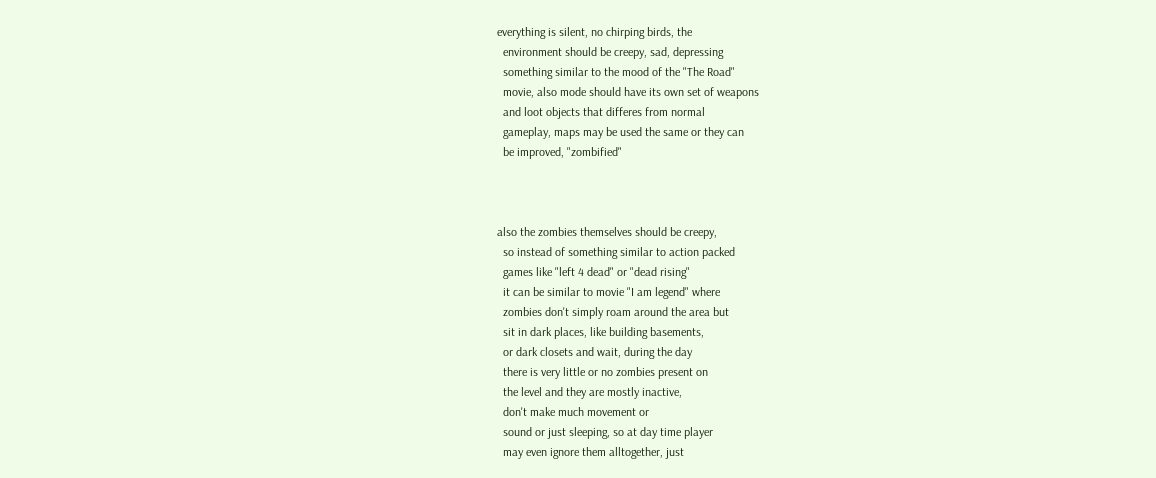everything is silent, no chirping birds, the
  environment should be creepy, sad, depressing
  something similar to the mood of the "The Road"
  movie, also mode should have its own set of weapons
  and loot objects that differes from normal
  gameplay, maps may be used the same or they can
  be improved, "zombified"



also the zombies themselves should be creepy,
  so instead of something similar to action packed
  games like "left 4 dead" or "dead rising"
  it can be similar to movie "I am legend" where
  zombies don't simply roam around the area but
  sit in dark places, like building basements,
  or dark closets and wait, during the day
  there is very little or no zombies present on
  the level and they are mostly inactive,
  don't make much movement or
  sound or just sleeping, so at day time player
  may even ignore them alltogether, just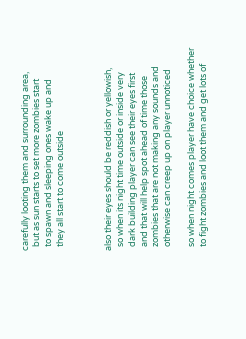carefully looting them and surrounding area,
  but as sun starts to set more zombies start
  to spawn and sleeping ones wake up and
  they all start to come outside



also their eyes should be reddish or yellowish,
  so when its night time outside or inside very
  dark building player can see their eyes first
  and that will help spot ahead of time those
  zombies that are not making any sounds and
  otherwise can creep up on player unnoticed

  so when night comes player have choice whether
  to fight zombies and loot them and get lots of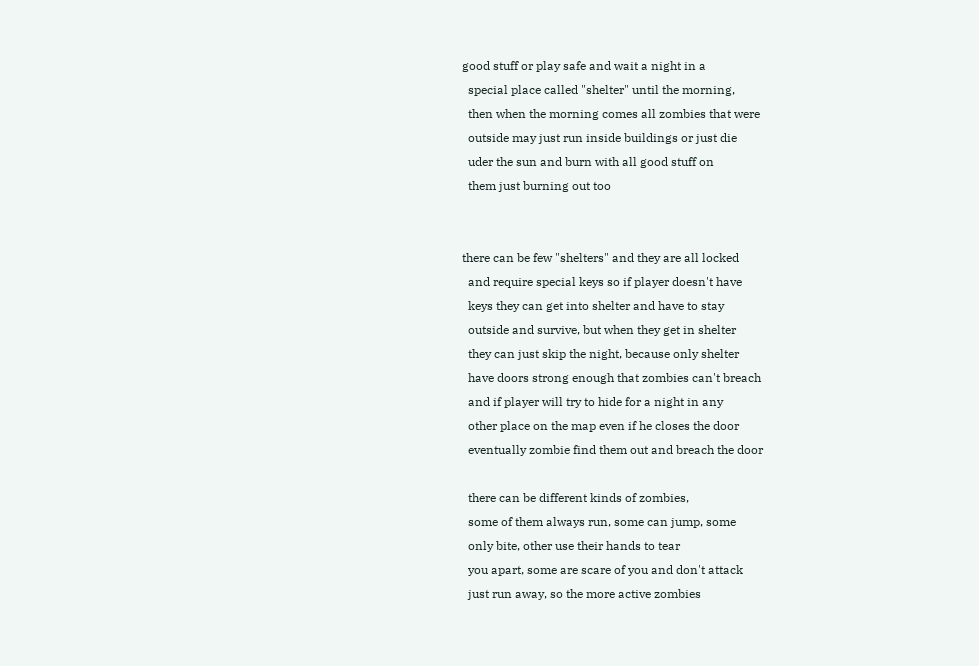good stuff or play safe and wait a night in a
  special place called "shelter" until the morning,
  then when the morning comes all zombies that were
  outside may just run inside buildings or just die
  uder the sun and burn with all good stuff on
  them just burning out too


there can be few "shelters" and they are all locked
  and require special keys so if player doesn't have
  keys they can get into shelter and have to stay
  outside and survive, but when they get in shelter
  they can just skip the night, because only shelter
  have doors strong enough that zombies can't breach
  and if player will try to hide for a night in any
  other place on the map even if he closes the door
  eventually zombie find them out and breach the door

  there can be different kinds of zombies,
  some of them always run, some can jump, some
  only bite, other use their hands to tear
  you apart, some are scare of you and don't attack
  just run away, so the more active zombies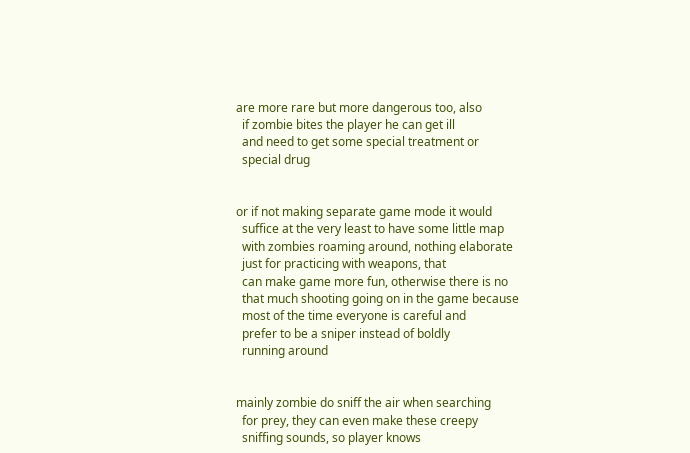are more rare but more dangerous too, also
  if zombie bites the player he can get ill
  and need to get some special treatment or
  special drug


or if not making separate game mode it would
  suffice at the very least to have some little map
  with zombies roaming around, nothing elaborate
  just for practicing with weapons, that
  can make game more fun, otherwise there is no
  that much shooting going on in the game because
  most of the time everyone is careful and
  prefer to be a sniper instead of boldly
  running around


mainly zombie do sniff the air when searching
  for prey, they can even make these creepy
  sniffing sounds, so player knows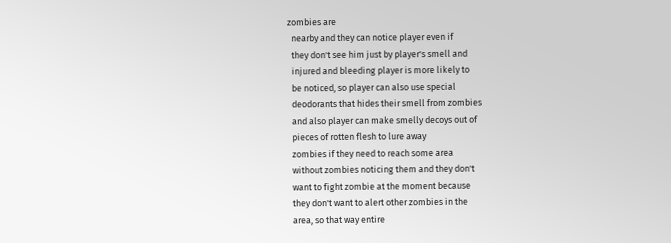zombies are
  nearby and they can notice player even if
  they don't see him just by player's smell and
  injured and bleeding player is more likely to
  be noticed, so player can also use special
  deodorants that hides their smell from zombies
  and also player can make smelly decoys out of
  pieces of rotten flesh to lure away
  zombies if they need to reach some area
  without zombies noticing them and they don't
  want to fight zombie at the moment because
  they don't want to alert other zombies in the
  area, so that way entire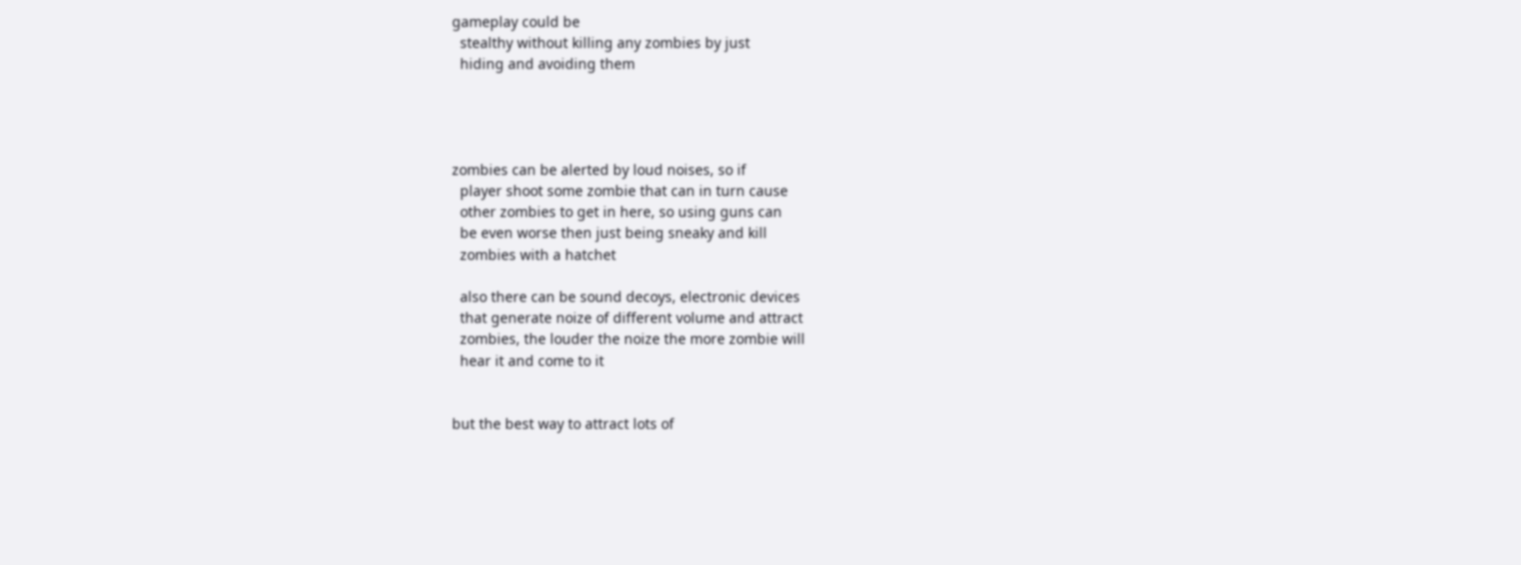gameplay could be
  stealthy without killing any zombies by just
  hiding and avoiding them




zombies can be alerted by loud noises, so if
  player shoot some zombie that can in turn cause
  other zombies to get in here, so using guns can
  be even worse then just being sneaky and kill
  zombies with a hatchet

  also there can be sound decoys, electronic devices
  that generate noize of different volume and attract
  zombies, the louder the noize the more zombie will
  hear it and come to it


but the best way to attract lots of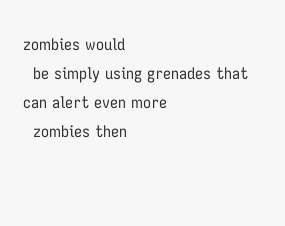zombies would
  be simply using grenades that can alert even more
  zombies then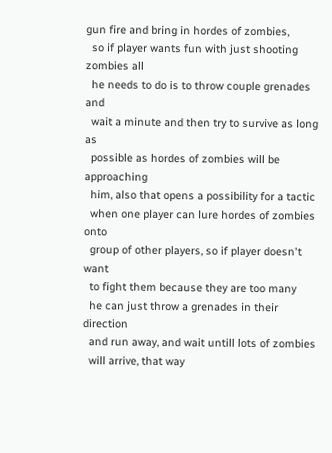gun fire and bring in hordes of zombies,
  so if player wants fun with just shooting zombies all
  he needs to do is to throw couple grenades and
  wait a minute and then try to survive as long as
  possible as hordes of zombies will be approaching
  him, also that opens a possibility for a tactic
  when one player can lure hordes of zombies onto
  group of other players, so if player doesn't want
  to fight them because they are too many
  he can just throw a grenades in their direction
  and run away, and wait untill lots of zombies
  will arrive, that way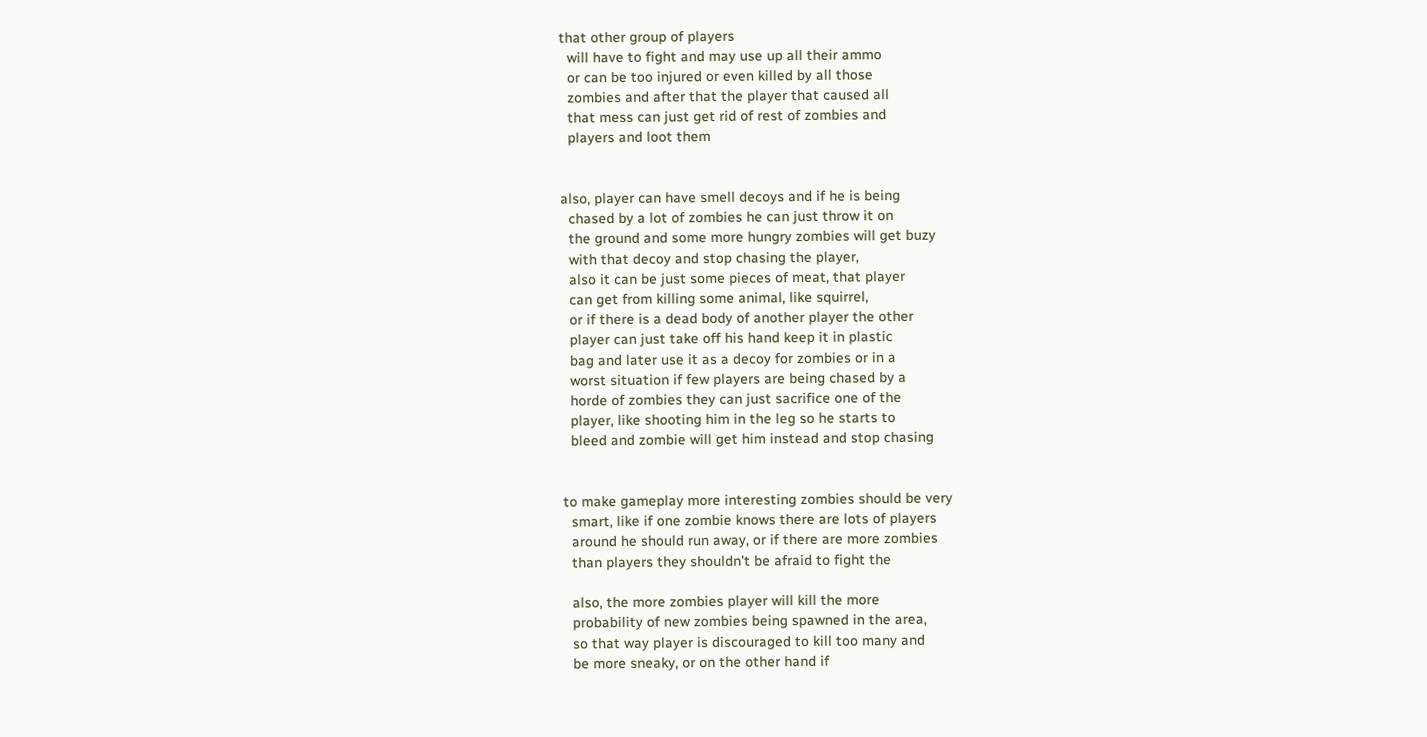that other group of players
  will have to fight and may use up all their ammo
  or can be too injured or even killed by all those
  zombies and after that the player that caused all
  that mess can just get rid of rest of zombies and
  players and loot them


also, player can have smell decoys and if he is being
  chased by a lot of zombies he can just throw it on
  the ground and some more hungry zombies will get buzy
  with that decoy and stop chasing the player,
  also it can be just some pieces of meat, that player
  can get from killing some animal, like squirrel,
  or if there is a dead body of another player the other
  player can just take off his hand keep it in plastic
  bag and later use it as a decoy for zombies or in a
  worst situation if few players are being chased by a
  horde of zombies they can just sacrifice one of the
  player, like shooting him in the leg so he starts to
  bleed and zombie will get him instead and stop chasing


to make gameplay more interesting zombies should be very
  smart, like if one zombie knows there are lots of players
  around he should run away, or if there are more zombies
  than players they shouldn't be afraid to fight the

  also, the more zombies player will kill the more
  probability of new zombies being spawned in the area,
  so that way player is discouraged to kill too many and
  be more sneaky, or on the other hand if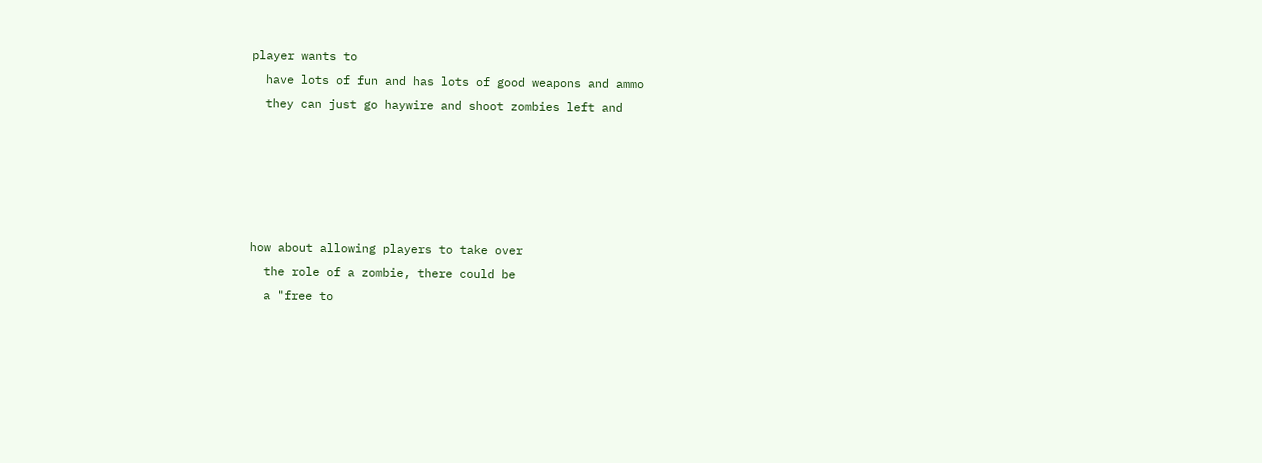player wants to
  have lots of fun and has lots of good weapons and ammo
  they can just go haywire and shoot zombies left and





how about allowing players to take over
  the role of a zombie, there could be
  a "free to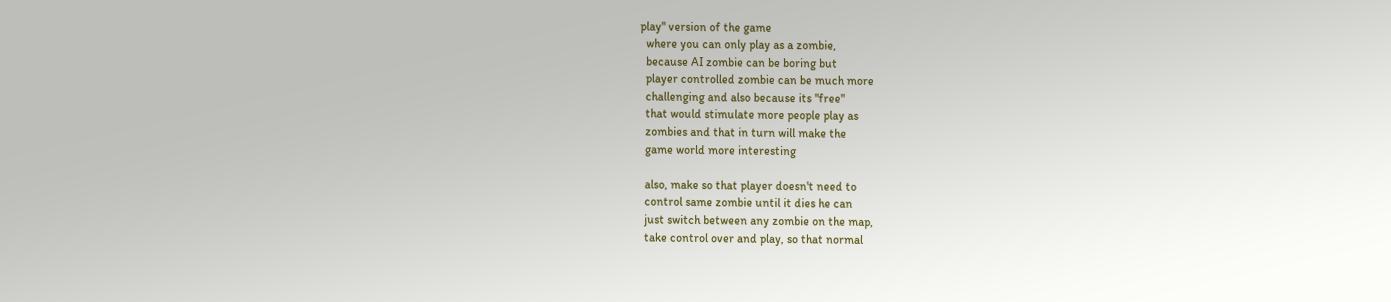play" version of the game
  where you can only play as a zombie,
  because AI zombie can be boring but
  player controlled zombie can be much more
  challenging and also because its "free"
  that would stimulate more people play as
  zombies and that in turn will make the
  game world more interesting

  also, make so that player doesn't need to
  control same zombie until it dies he can
  just switch between any zombie on the map,
  take control over and play, so that normal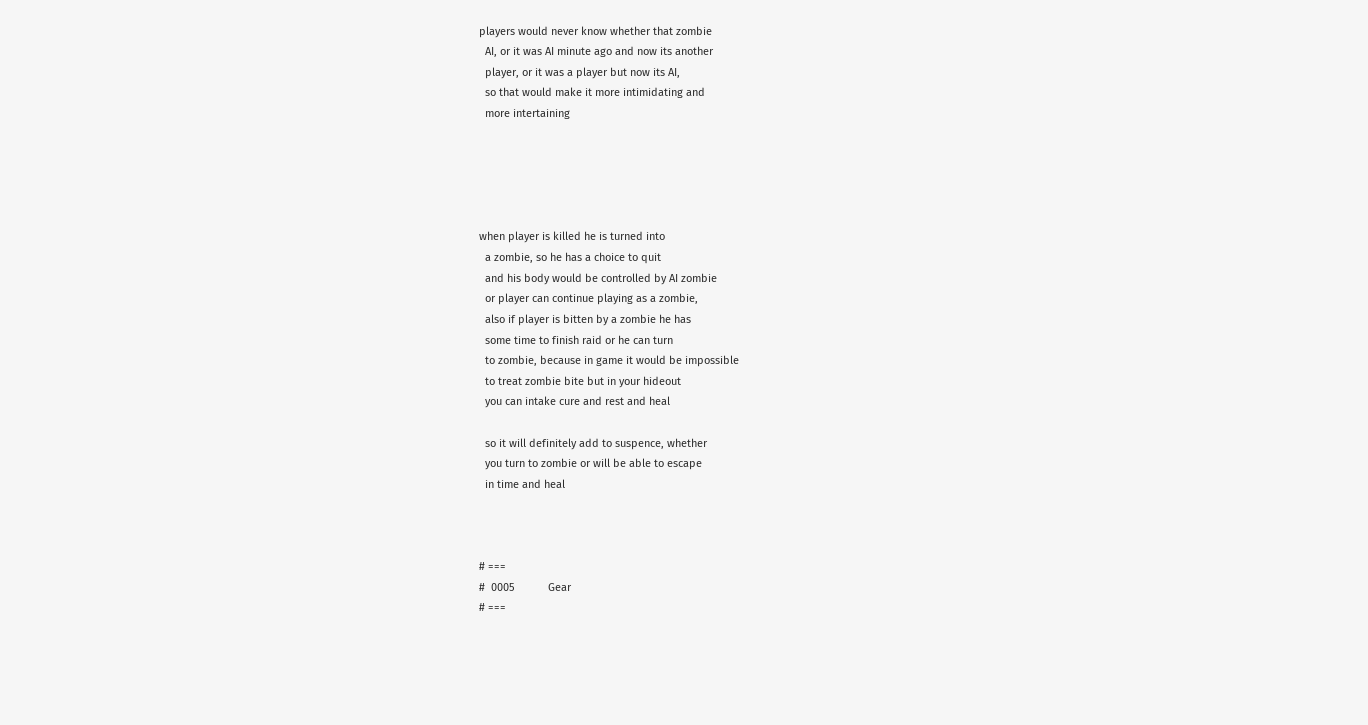players would never know whether that zombie
  AI, or it was AI minute ago and now its another
  player, or it was a player but now its AI,
  so that would make it more intimidating and
  more intertaining





when player is killed he is turned into
  a zombie, so he has a choice to quit
  and his body would be controlled by AI zombie
  or player can continue playing as a zombie,
  also if player is bitten by a zombie he has
  some time to finish raid or he can turn
  to zombie, because in game it would be impossible
  to treat zombie bite but in your hideout
  you can intake cure and rest and heal

  so it will definitely add to suspence, whether
  you turn to zombie or will be able to escape
  in time and heal



# ===
#  0005           Gear
# ===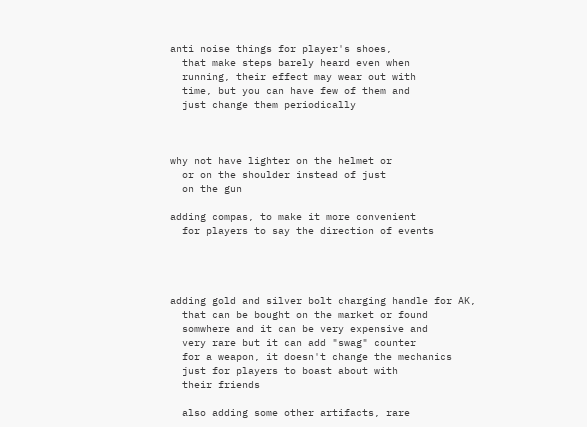anti noise things for player's shoes,
  that make steps barely heard even when
  running, their effect may wear out with
  time, but you can have few of them and
  just change them periodically



why not have lighter on the helmet or
  or on the shoulder instead of just
  on the gun

adding compas, to make it more convenient
  for players to say the direction of events




adding gold and silver bolt charging handle for AK,
  that can be bought on the market or found
  somwhere and it can be very expensive and
  very rare but it can add "swag" counter
  for a weapon, it doesn't change the mechanics
  just for players to boast about with
  their friends

  also adding some other artifacts, rare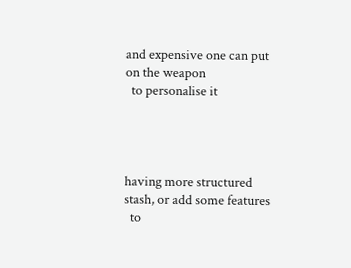and expensive one can put on the weapon
  to personalise it




having more structured stash, or add some features
  to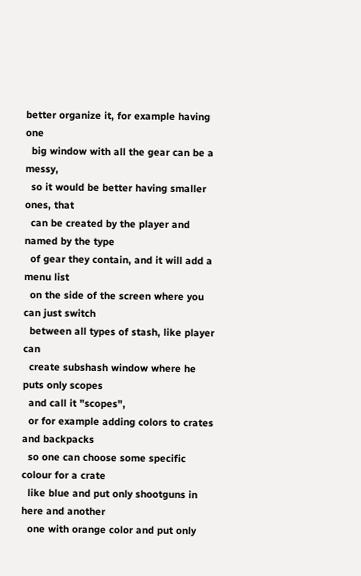better organize it, for example having one
  big window with all the gear can be a messy,
  so it would be better having smaller ones, that
  can be created by the player and named by the type
  of gear they contain, and it will add a menu list
  on the side of the screen where you can just switch
  between all types of stash, like player can
  create subshash window where he puts only scopes
  and call it "scopes",
  or for example adding colors to crates and backpacks
  so one can choose some specific colour for a crate
  like blue and put only shootguns in here and another
  one with orange color and put only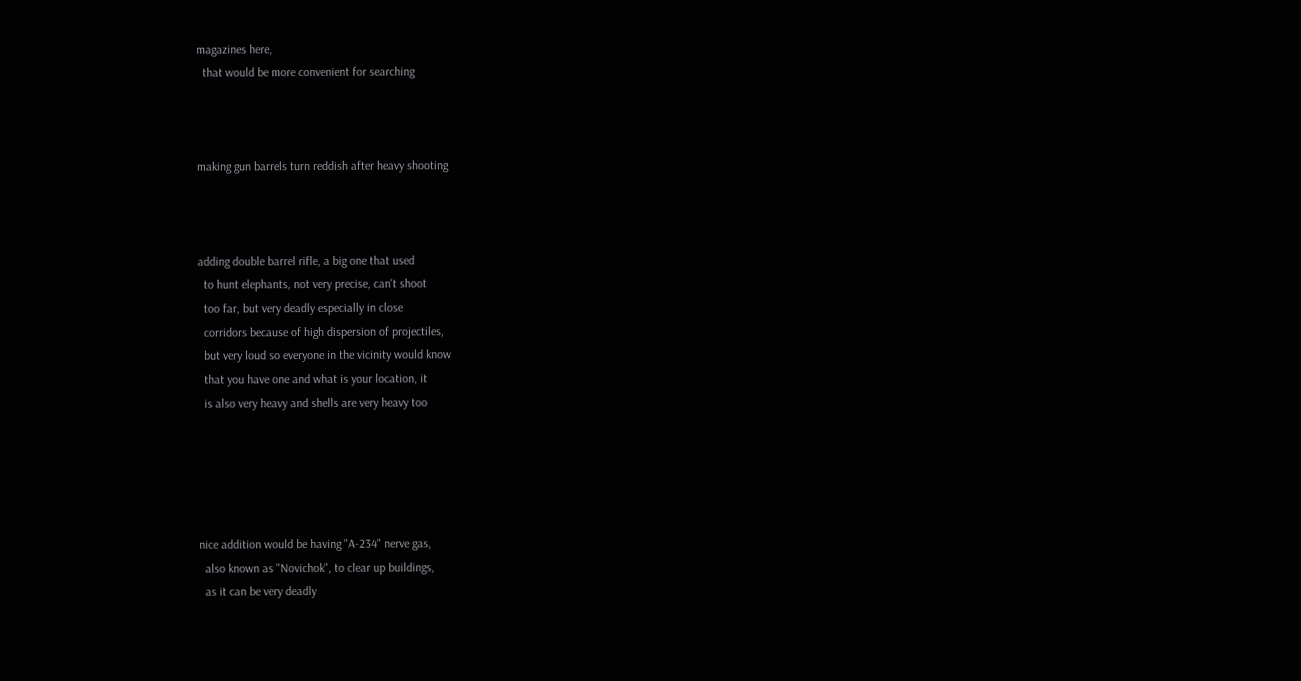magazines here,
  that would be more convenient for searching



making gun barrels turn reddish after heavy shooting



adding double barrel rifle, a big one that used
  to hunt elephants, not very precise, can't shoot
  too far, but very deadly especially in close
  corridors because of high dispersion of projectiles,
  but very loud so everyone in the vicinity would know
  that you have one and what is your location, it
  is also very heavy and shells are very heavy too





nice addition would be having "A-234" nerve gas,
  also known as "Novichok", to clear up buildings,
  as it can be very deadly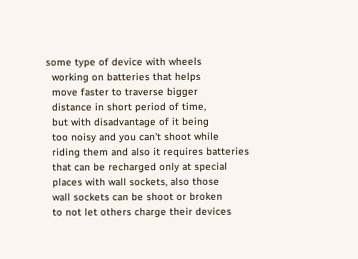some type of device with wheels
  working on batteries that helps
  move faster to traverse bigger
  distance in short period of time,
  but with disadvantage of it being
  too noisy and you can't shoot while
  riding them and also it requires batteries
  that can be recharged only at special
  places with wall sockets, also those
  wall sockets can be shoot or broken
  to not let others charge their devices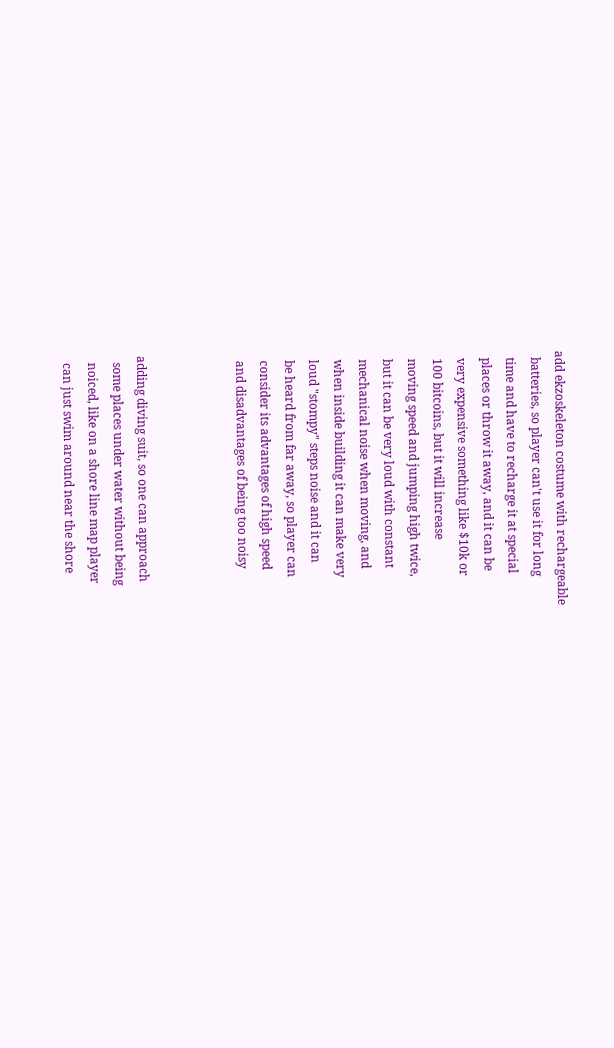add ekzoskeleton costume with rechargeable
  batteries, so player can't use it for long
  time and have to recharge it at special
  places or throw it away, and it can be
  very expensive something like $10k or
  100 bitcoins, but it will increase
  moving speed and jumping high twice,
  but it can be very loud with constant
  mechanical noise when moving, and
  when inside building it can make very
  loud "stompy" steps noise and it can
  be heard from far away, so player can
  consider its advantages of high speed
  and disadvantages of being too noisy



adding diving suit, so one can approach
  some places under water without being
  noiced, like on a shore line map player
  can just swim around near the shore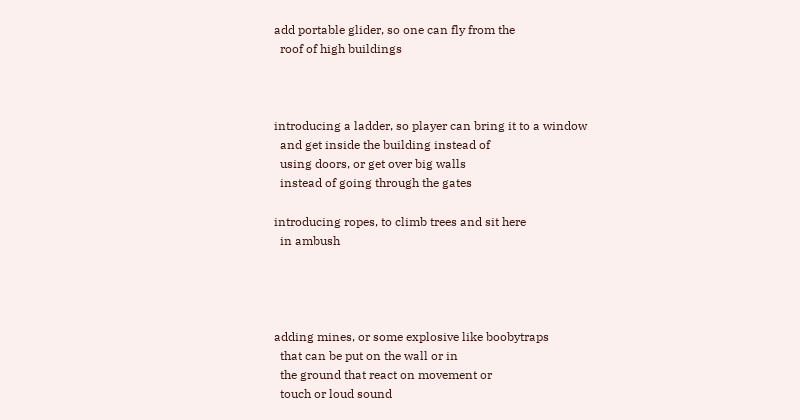add portable glider, so one can fly from the
  roof of high buildings



introducing a ladder, so player can bring it to a window
  and get inside the building instead of
  using doors, or get over big walls
  instead of going through the gates

introducing ropes, to climb trees and sit here
  in ambush




adding mines, or some explosive like boobytraps
  that can be put on the wall or in
  the ground that react on movement or
  touch or loud sound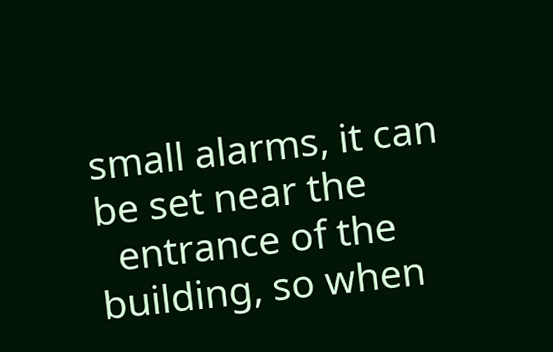small alarms, it can be set near the
  entrance of the building, so when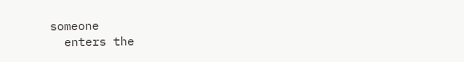someone
  enters the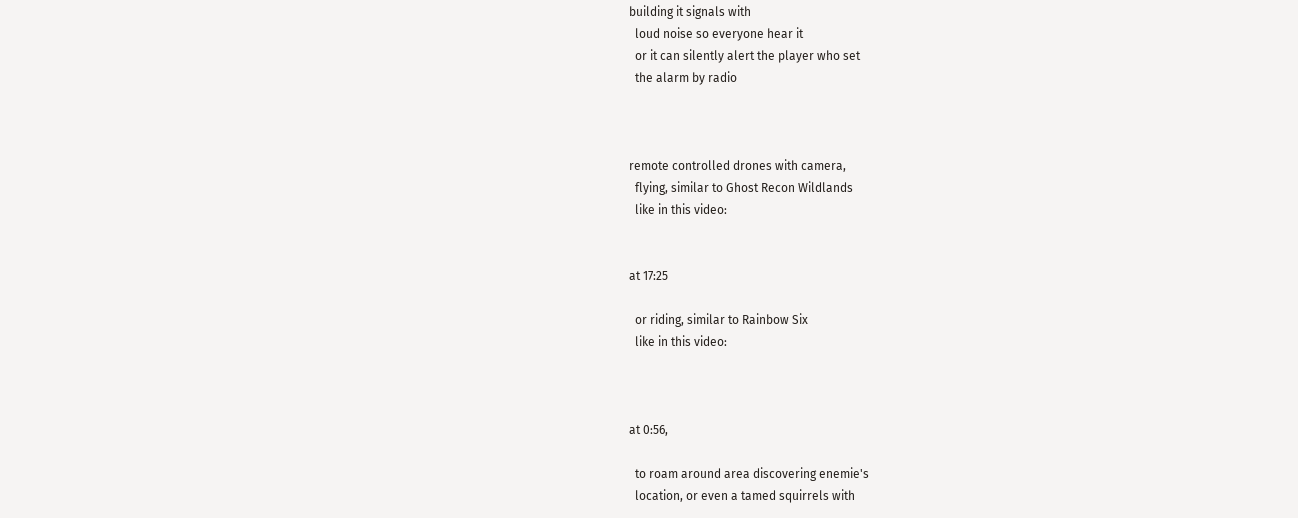building it signals with
  loud noise so everyone hear it
  or it can silently alert the player who set
  the alarm by radio



remote controlled drones with camera,
  flying, similar to Ghost Recon Wildlands
  like in this video:


at 17:25

  or riding, similar to Rainbow Six
  like in this video:



at 0:56,

  to roam around area discovering enemie's
  location, or even a tamed squirrels with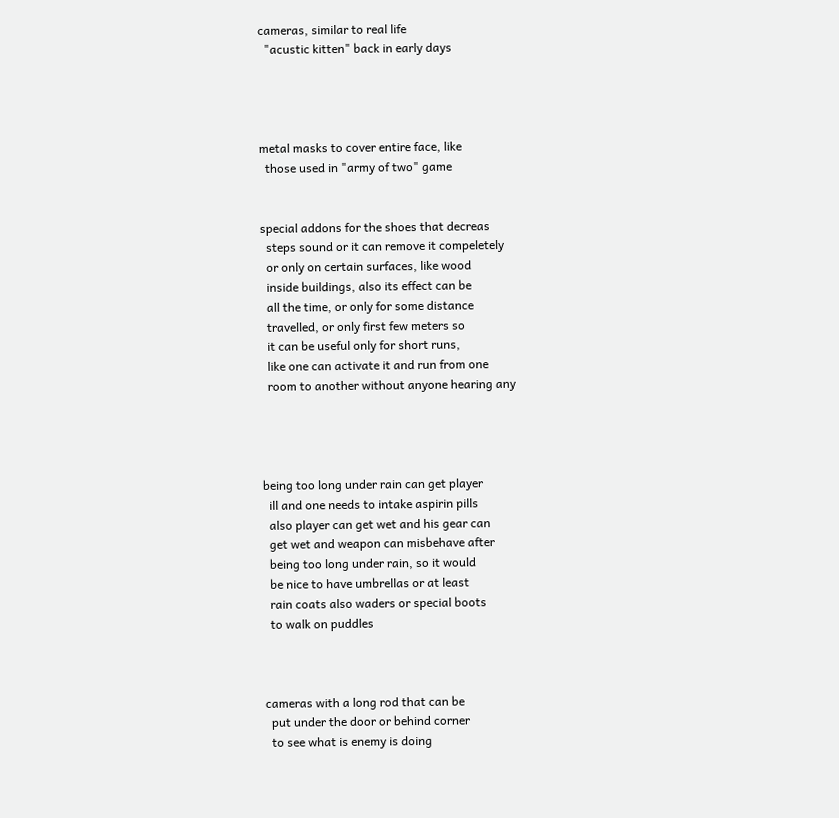cameras, similar to real life
  "acustic kitten" back in early days




metal masks to cover entire face, like
  those used in "army of two" game


special addons for the shoes that decreas
  steps sound or it can remove it compeletely
  or only on certain surfaces, like wood
  inside buildings, also its effect can be
  all the time, or only for some distance
  travelled, or only first few meters so
  it can be useful only for short runs,
  like one can activate it and run from one
  room to another without anyone hearing any




being too long under rain can get player
  ill and one needs to intake aspirin pills
  also player can get wet and his gear can
  get wet and weapon can misbehave after
  being too long under rain, so it would
  be nice to have umbrellas or at least
  rain coats also waders or special boots
  to walk on puddles



cameras with a long rod that can be
  put under the door or behind corner
  to see what is enemy is doing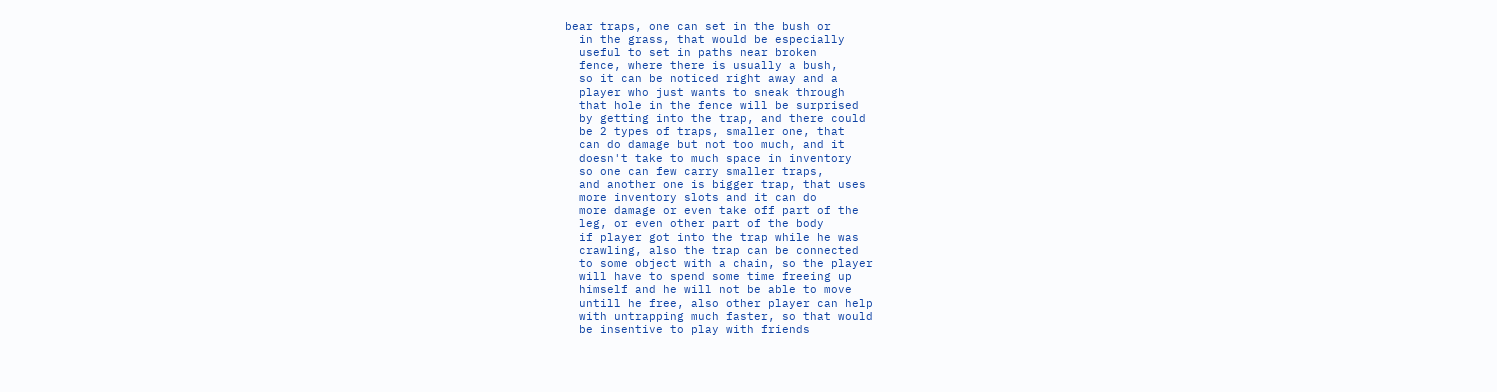bear traps, one can set in the bush or
  in the grass, that would be especially
  useful to set in paths near broken
  fence, where there is usually a bush,
  so it can be noticed right away and a
  player who just wants to sneak through
  that hole in the fence will be surprised
  by getting into the trap, and there could
  be 2 types of traps, smaller one, that
  can do damage but not too much, and it
  doesn't take to much space in inventory
  so one can few carry smaller traps,
  and another one is bigger trap, that uses
  more inventory slots and it can do
  more damage or even take off part of the
  leg, or even other part of the body
  if player got into the trap while he was
  crawling, also the trap can be connected
  to some object with a chain, so the player
  will have to spend some time freeing up
  himself and he will not be able to move
  untill he free, also other player can help
  with untrapping much faster, so that would
  be insentive to play with friends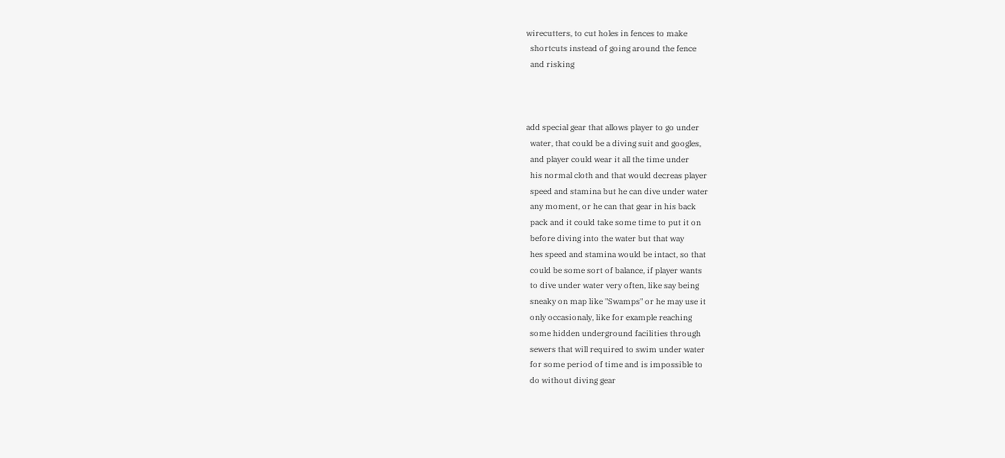wirecutters, to cut holes in fences to make
  shortcuts instead of going around the fence
  and risking



add special gear that allows player to go under
  water, that could be a diving suit and googles,
  and player could wear it all the time under
  his normal cloth and that would decreas player
  speed and stamina but he can dive under water
  any moment, or he can that gear in his back
  pack and it could take some time to put it on
  before diving into the water but that way
  hes speed and stamina would be intact, so that
  could be some sort of balance, if player wants
  to dive under water very often, like say being
  sneaky on map like "Swamps" or he may use it
  only occasionaly, like for example reaching
  some hidden underground facilities through
  sewers that will required to swim under water
  for some period of time and is impossible to
  do without diving gear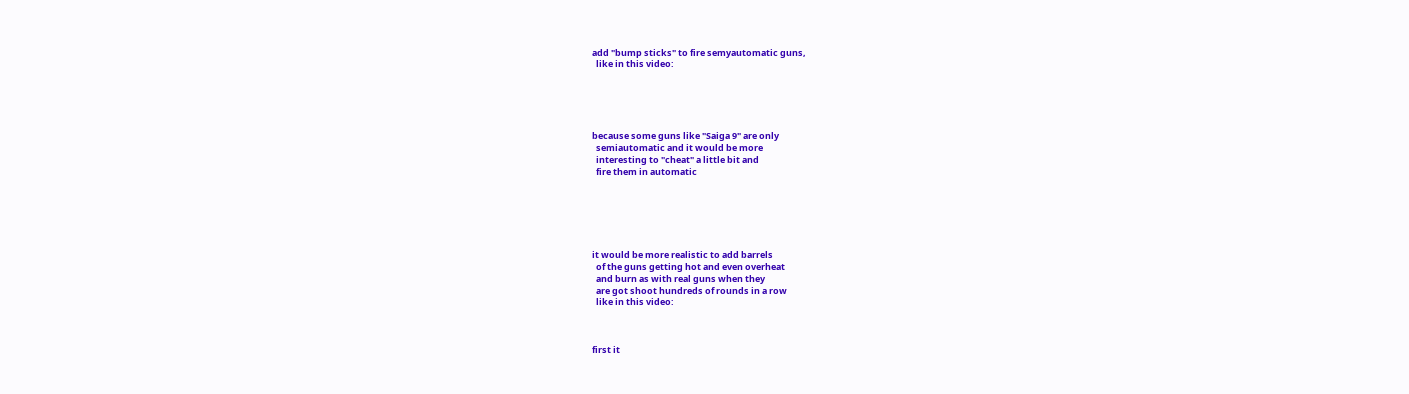add "bump sticks" to fire semyautomatic guns,
  like in this video:





because some guns like "Saiga 9" are only
  semiautomatic and it would be more
  interesting to "cheat" a little bit and
  fire them in automatic






it would be more realistic to add barrels
  of the guns getting hot and even overheat
  and burn as with real guns when they
  are got shoot hundreds of rounds in a row
  like in this video:



first it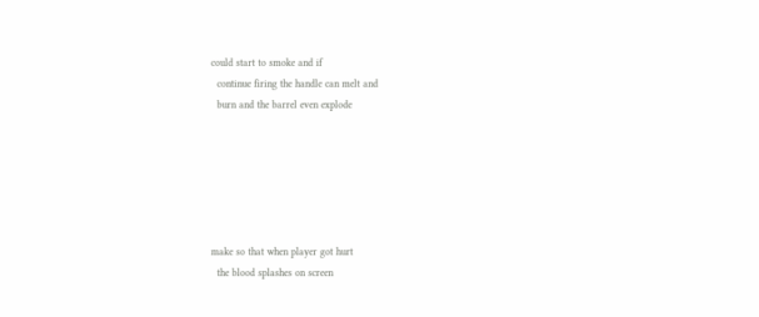could start to smoke and if
  continue firing the handle can melt and
  burn and the barrel even explode






make so that when player got hurt
  the blood splashes on screen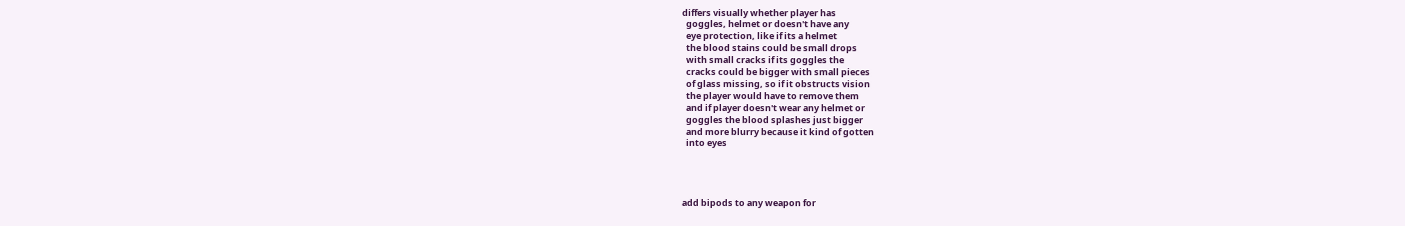differs visually whether player has
  goggles, helmet or doesn't have any
  eye protection, like if its a helmet
  the blood stains could be small drops
  with small cracks if its goggles the
  cracks could be bigger with small pieces
  of glass missing, so if it obstructs vision
  the player would have to remove them
  and if player doesn't wear any helmet or
  goggles the blood splashes just bigger
  and more blurry because it kind of gotten
  into eyes




add bipods to any weapon for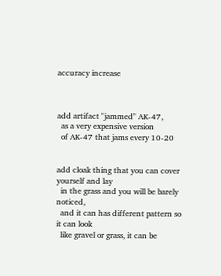accuracy increase



add artifact "jammed" AK-47,
  as a very expensive version
  of AK-47 that jams every 10-20


add cloak thing that you can cover yourself and lay
  in the grass and you will be barely noticed,
  and it can has different pattern so it can look
  like gravel or grass, it can be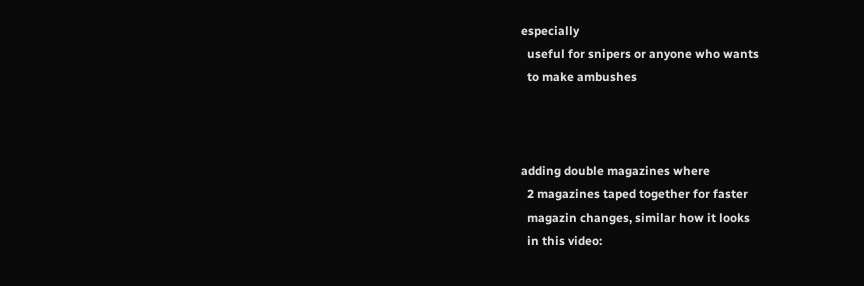especially
  useful for snipers or anyone who wants
  to make ambushes



adding double magazines where
  2 magazines taped together for faster
  magazin changes, similar how it looks
  in this video: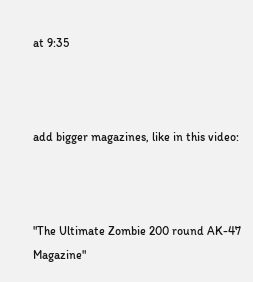at 9:35



add bigger magazines, like in this video:



"The Ultimate Zombie 200 round AK-47 Magazine"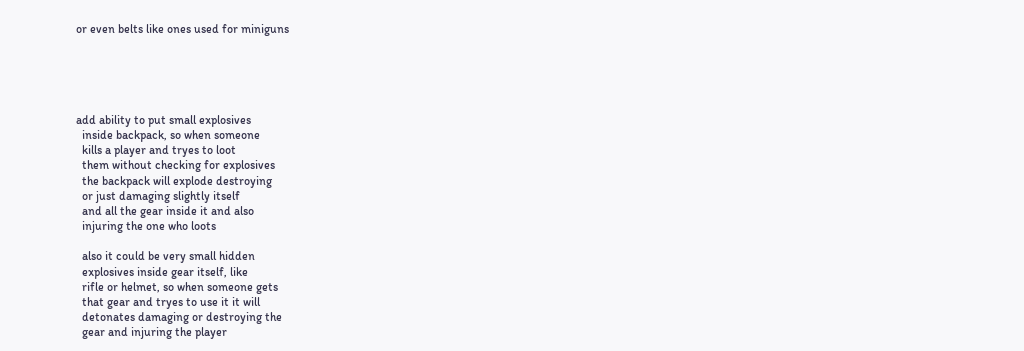or even belts like ones used for miniguns





add ability to put small explosives
  inside backpack, so when someone
  kills a player and tryes to loot
  them without checking for explosives
  the backpack will explode destroying
  or just damaging slightly itself
  and all the gear inside it and also
  injuring the one who loots

  also it could be very small hidden
  explosives inside gear itself, like
  rifle or helmet, so when someone gets
  that gear and tryes to use it it will
  detonates damaging or destroying the
  gear and injuring the player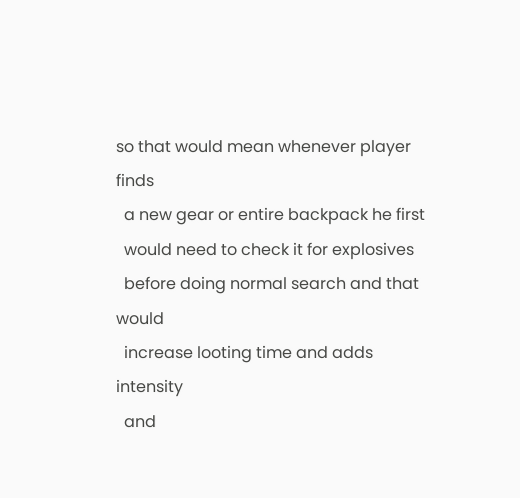so that would mean whenever player finds
  a new gear or entire backpack he first
  would need to check it for explosives
  before doing normal search and that would
  increase looting time and adds intensity
  and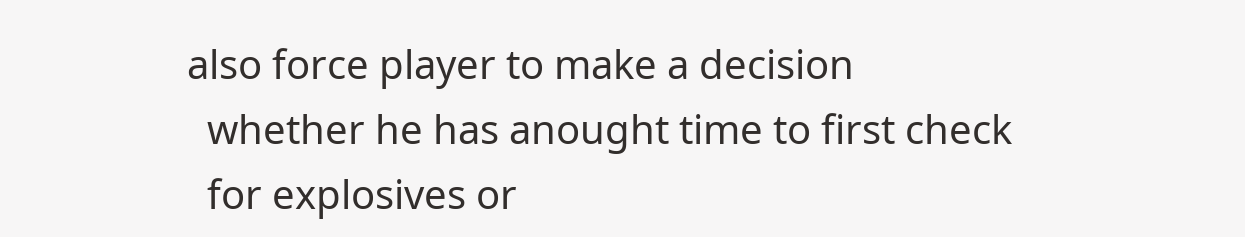also force player to make a decision
  whether he has anought time to first check
  for explosives or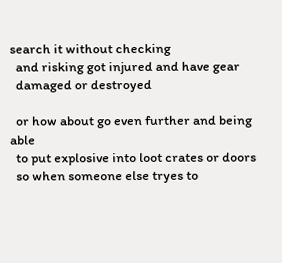search it without checking
  and risking got injured and have gear
  damaged or destroyed

  or how about go even further and being able
  to put explosive into loot crates or doors
  so when someone else tryes to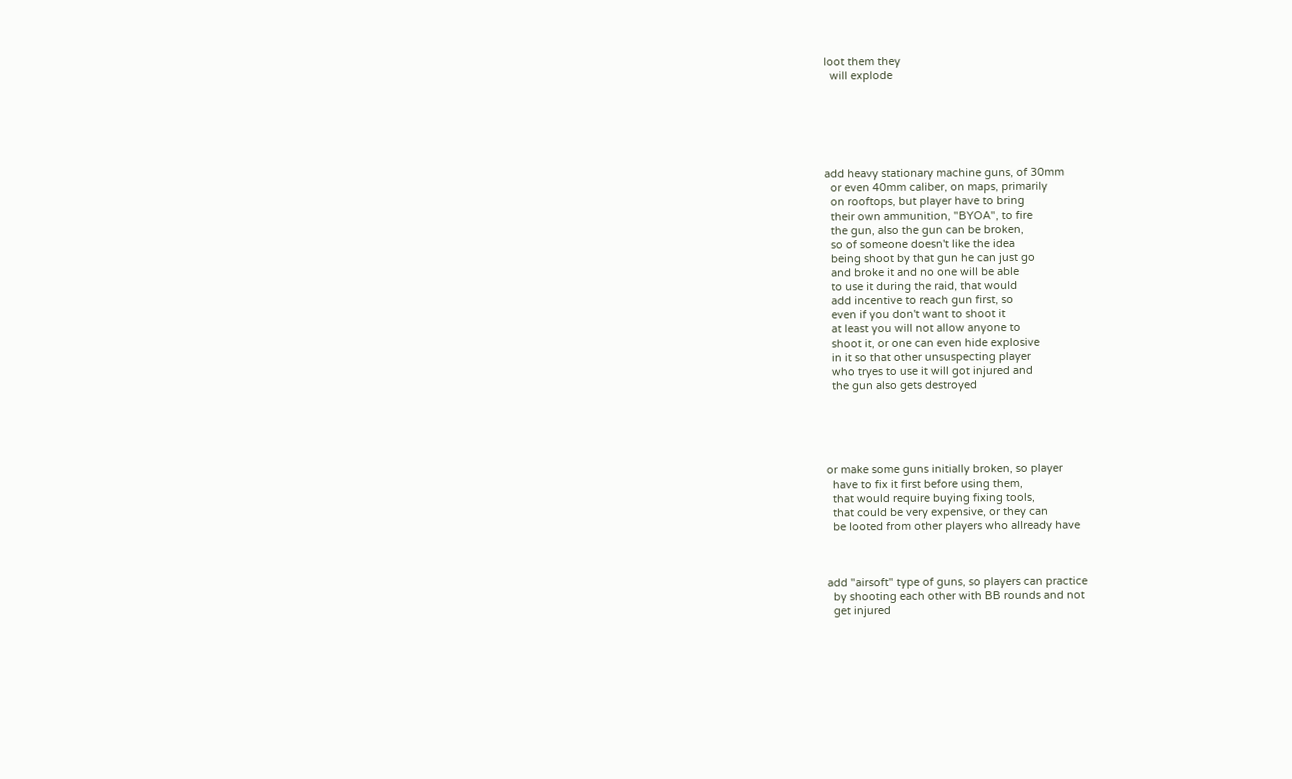loot them they
  will explode






add heavy stationary machine guns, of 30mm
  or even 40mm caliber, on maps, primarily
  on rooftops, but player have to bring
  their own ammunition, "BYOA", to fire
  the gun, also the gun can be broken,
  so of someone doesn't like the idea
  being shoot by that gun he can just go
  and broke it and no one will be able
  to use it during the raid, that would
  add incentive to reach gun first, so
  even if you don't want to shoot it
  at least you will not allow anyone to
  shoot it, or one can even hide explosive
  in it so that other unsuspecting player
  who tryes to use it will got injured and
  the gun also gets destroyed





or make some guns initially broken, so player
  have to fix it first before using them,
  that would require buying fixing tools,
  that could be very expensive, or they can
  be looted from other players who allready have



add "airsoft" type of guns, so players can practice
  by shooting each other with BB rounds and not
  get injured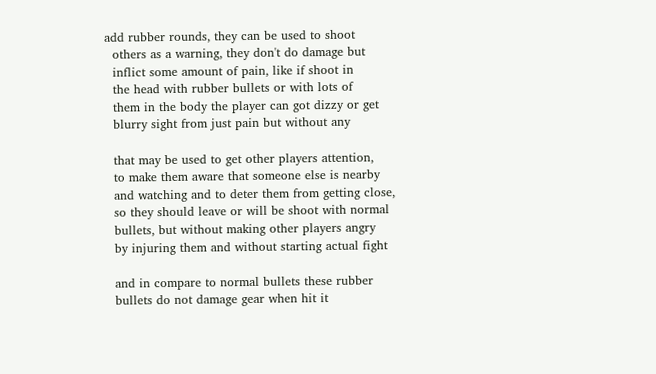add rubber rounds, they can be used to shoot
  others as a warning, they don't do damage but
  inflict some amount of pain, like if shoot in
  the head with rubber bullets or with lots of
  them in the body the player can got dizzy or get
  blurry sight from just pain but without any

  that may be used to get other players attention,
  to make them aware that someone else is nearby
  and watching and to deter them from getting close,
  so they should leave or will be shoot with normal
  bullets, but without making other players angry
  by injuring them and without starting actual fight

  and in compare to normal bullets these rubber
  bullets do not damage gear when hit it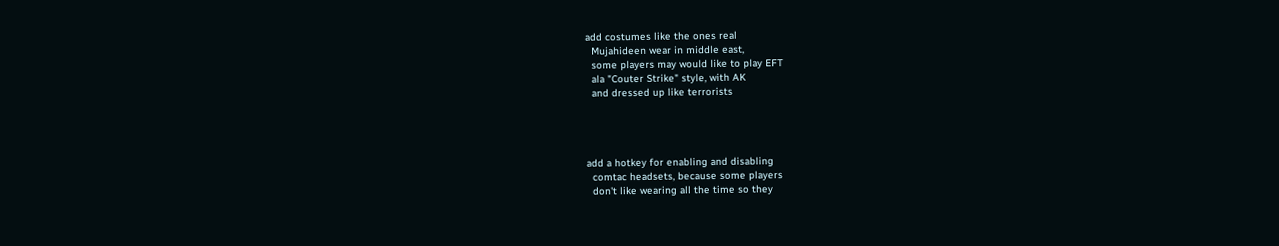add costumes like the ones real
  Mujahideen wear in middle east,
  some players may would like to play EFT
  ala "Couter Strike" style, with AK
  and dressed up like terrorists




add a hotkey for enabling and disabling
  comtac headsets, because some players
  don't like wearing all the time so they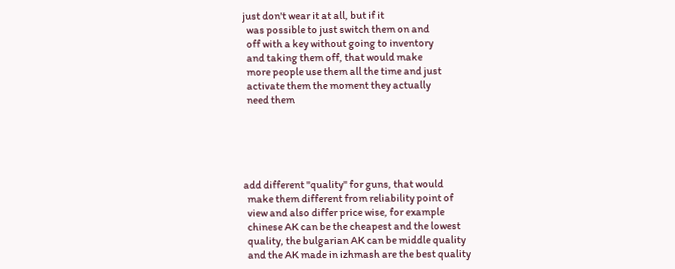just don't wear it at all, but if it
  was possible to just switch them on and
  off with a key without going to inventory
  and taking them off, that would make
  more people use them all the time and just
  activate them the moment they actually
  need them





add different "quality" for guns, that would
  make them different from reliability point of
  view and also differ price wise, for example
  chinese AK can be the cheapest and the lowest
  quality, the bulgarian AK can be middle quality
  and the AK made in izhmash are the best quality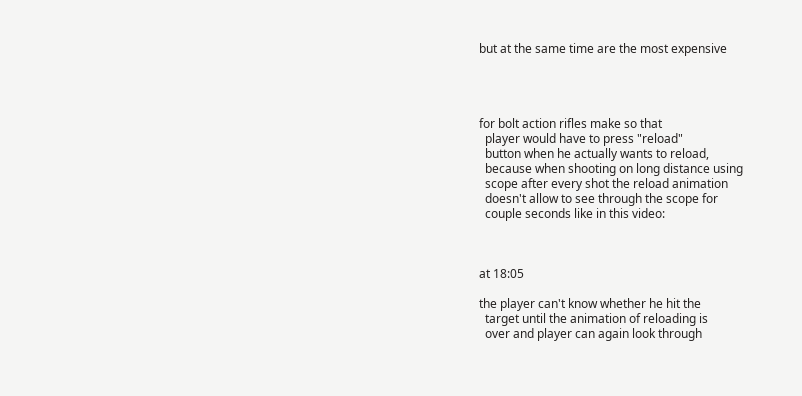but at the same time are the most expensive




for bolt action rifles make so that
  player would have to press "reload"
  button when he actually wants to reload,
  because when shooting on long distance using
  scope after every shot the reload animation
  doesn't allow to see through the scope for
  couple seconds like in this video:



at 18:05

the player can't know whether he hit the
  target until the animation of reloading is
  over and player can again look through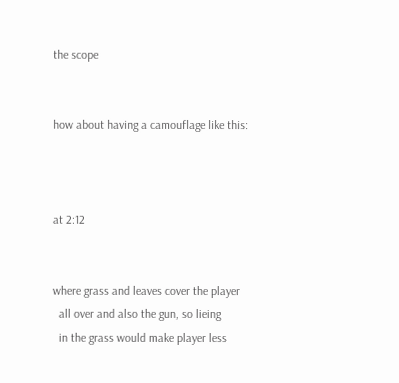the scope


how about having a camouflage like this:



at 2:12


where grass and leaves cover the player
  all over and also the gun, so lieing
  in the grass would make player less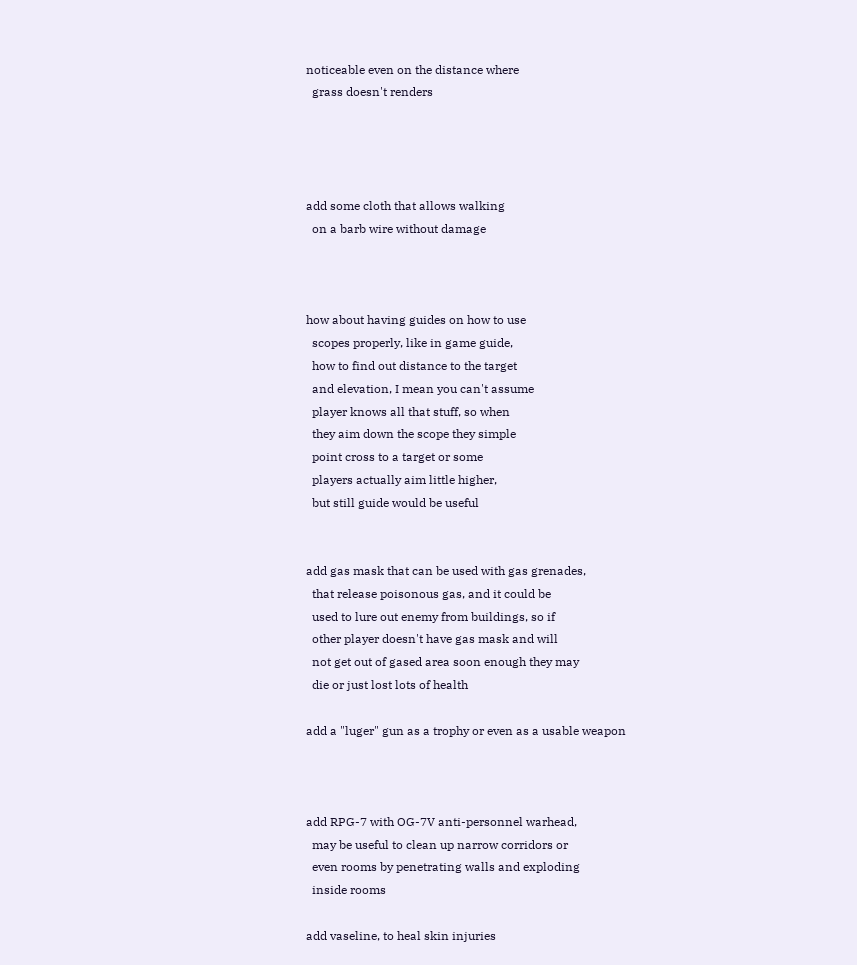noticeable even on the distance where
  grass doesn't renders




add some cloth that allows walking
  on a barb wire without damage



how about having guides on how to use
  scopes properly, like in game guide,
  how to find out distance to the target
  and elevation, I mean you can't assume
  player knows all that stuff, so when
  they aim down the scope they simple
  point cross to a target or some
  players actually aim little higher,
  but still guide would be useful


add gas mask that can be used with gas grenades,
  that release poisonous gas, and it could be
  used to lure out enemy from buildings, so if
  other player doesn't have gas mask and will
  not get out of gased area soon enough they may
  die or just lost lots of health

add a "luger" gun as a trophy or even as a usable weapon



add RPG-7 with OG-7V anti-personnel warhead,
  may be useful to clean up narrow corridors or
  even rooms by penetrating walls and exploding
  inside rooms

add vaseline, to heal skin injuries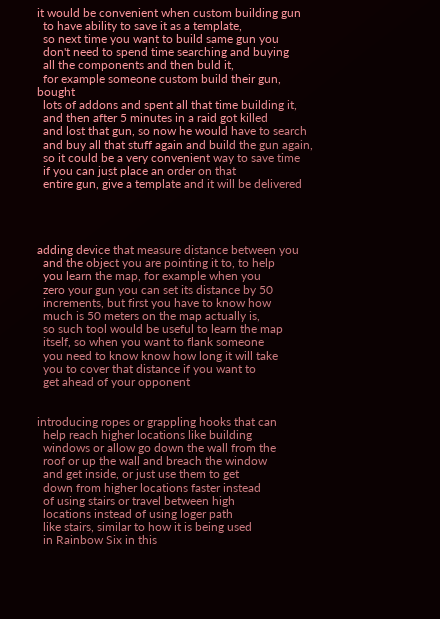it would be convenient when custom building gun
  to have ability to save it as a template,
  so next time you want to build same gun you
  don't need to spend time searching and buying
  all the components and then buld it,
  for example someone custom build their gun, bought
  lots of addons and spent all that time building it,
  and then after 5 minutes in a raid got killed
  and lost that gun, so now he would have to search
  and buy all that stuff again and build the gun again,
  so it could be a very convenient way to save time
  if you can just place an order on that
  entire gun, give a template and it will be delivered




adding device that measure distance between you
  and the object you are pointing it to, to help
  you learn the map, for example when you
  zero your gun you can set its distance by 50
  increments, but first you have to know how
  much is 50 meters on the map actually is,
  so such tool would be useful to learn the map
  itself, so when you want to flank someone
  you need to know know how long it will take
  you to cover that distance if you want to
  get ahead of your opponent


introducing ropes or grappling hooks that can
  help reach higher locations like building
  windows or allow go down the wall from the
  roof or up the wall and breach the window
  and get inside, or just use them to get
  down from higher locations faster instead
  of using stairs or travel between high
  locations instead of using loger path
  like stairs, similar to how it is being used
  in Rainbow Six in this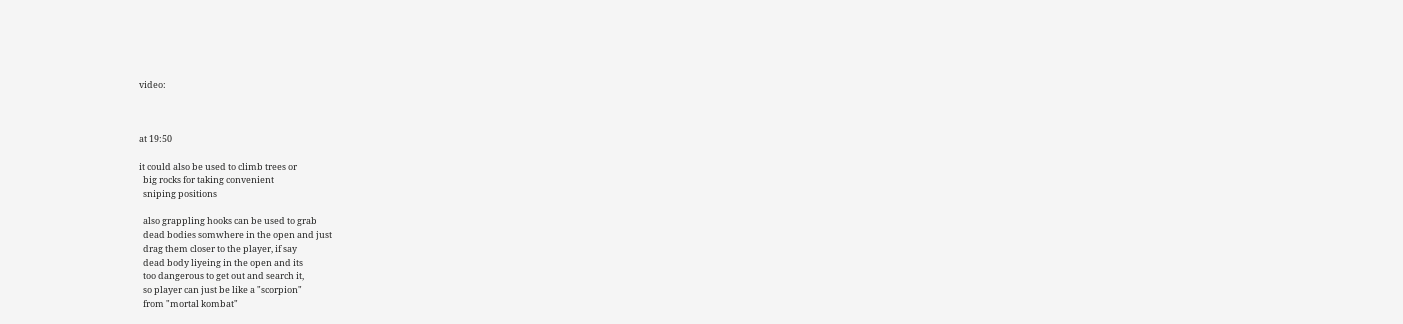video:



at 19:50

it could also be used to climb trees or
  big rocks for taking convenient
  sniping positions

  also grappling hooks can be used to grab
  dead bodies somwhere in the open and just
  drag them closer to the player, if say
  dead body liyeing in the open and its
  too dangerous to get out and search it,
  so player can just be like a "scorpion"
  from "mortal kombat"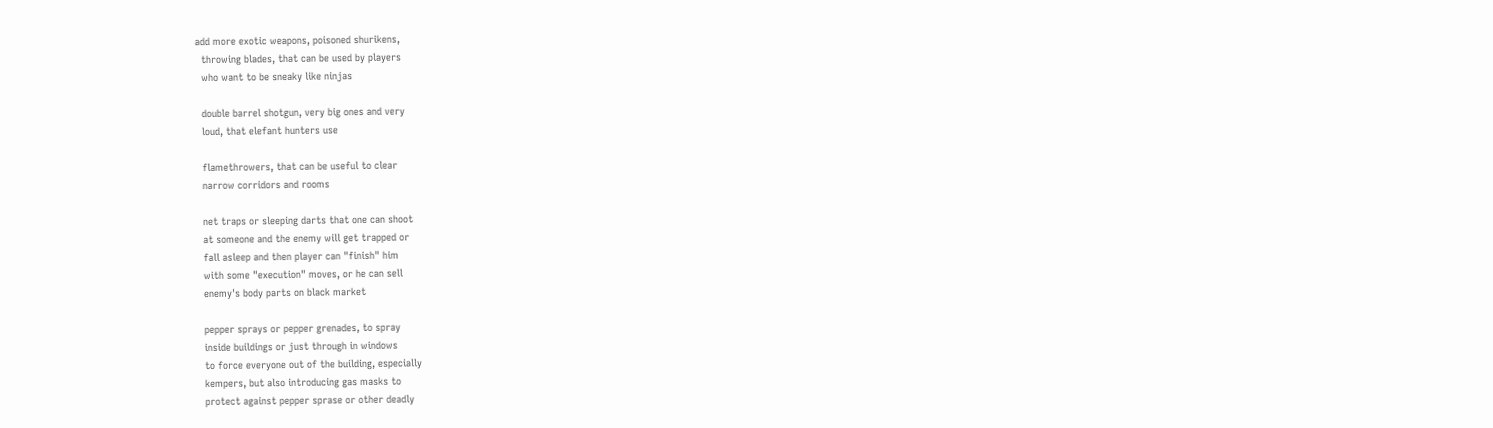add more exotic weapons, poisoned shurikens,
  throwing blades, that can be used by players
  who want to be sneaky like ninjas

  double barrel shotgun, very big ones and very
  loud, that elefant hunters use

  flamethrowers, that can be useful to clear
  narrow corridors and rooms

  net traps or sleeping darts that one can shoot
  at someone and the enemy will get trapped or
  fall asleep and then player can "finish" him
  with some "execution" moves, or he can sell
  enemy's body parts on black market

  pepper sprays or pepper grenades, to spray
  inside buildings or just through in windows
  to force everyone out of the building, especially
  kempers, but also introducing gas masks to
  protect against pepper sprase or other deadly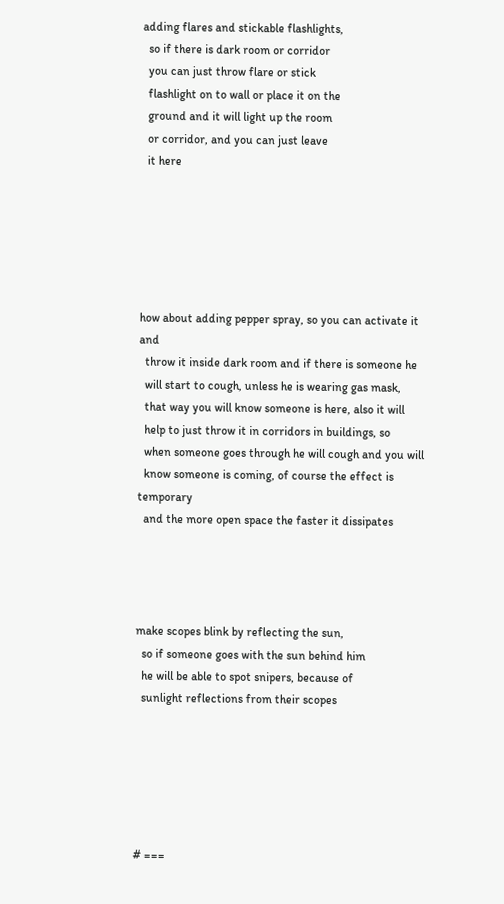adding flares and stickable flashlights,
  so if there is dark room or corridor
  you can just throw flare or stick
  flashlight on to wall or place it on the
  ground and it will light up the room
  or corridor, and you can just leave
  it here






how about adding pepper spray, so you can activate it and
  throw it inside dark room and if there is someone he
  will start to cough, unless he is wearing gas mask,
  that way you will know someone is here, also it will
  help to just throw it in corridors in buildings, so
  when someone goes through he will cough and you will
  know someone is coming, of course the effect is temporary
  and the more open space the faster it dissipates




make scopes blink by reflecting the sun,
  so if someone goes with the sun behind him
  he will be able to spot snipers, because of
  sunlight reflections from their scopes






# ===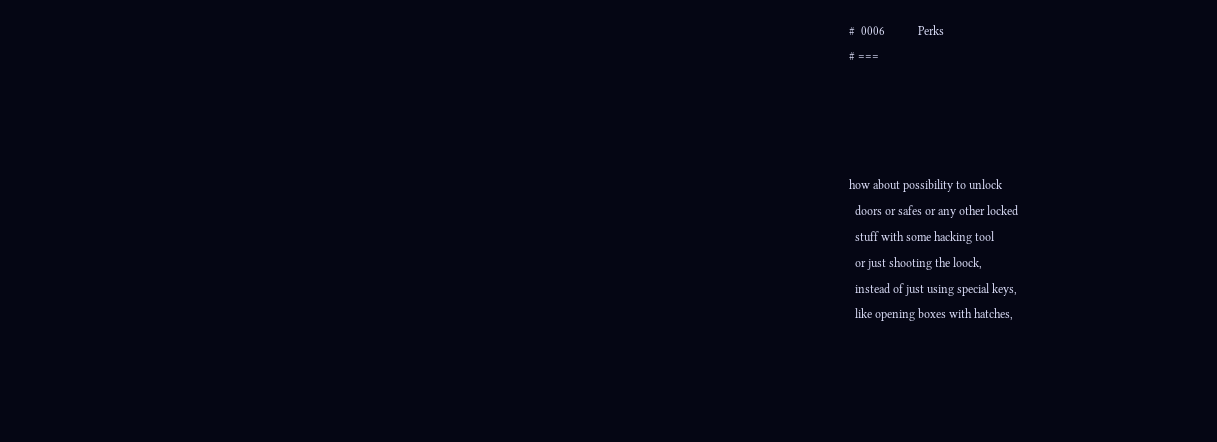#  0006           Perks
# ===




how about possibility to unlock
  doors or safes or any other locked
  stuff with some hacking tool
  or just shooting the loock,
  instead of just using special keys,
  like opening boxes with hatches,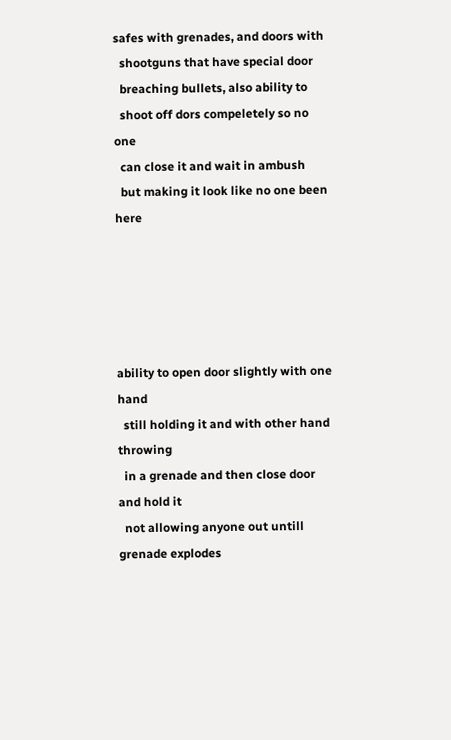safes with grenades, and doors with
  shootguns that have special door
  breaching bullets, also ability to
  shoot off dors compeletely so no one
  can close it and wait in ambush
  but making it look like no one been here





ability to open door slightly with one hand
  still holding it and with other hand throwing
  in a grenade and then close door and hold it
  not allowing anyone out untill grenade explodes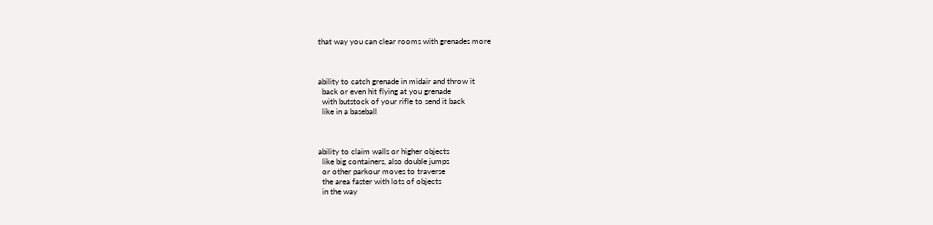that way you can clear rooms with grenades more



ability to catch grenade in midair and throw it
  back or even hit flying at you grenade
  with butstock of your rifle to send it back
  like in a baseball



ability to claim walls or higher objects
  like big containers, also double jumps
  or other parkour moves to traverse
  the area faster with lots of objects
  in the way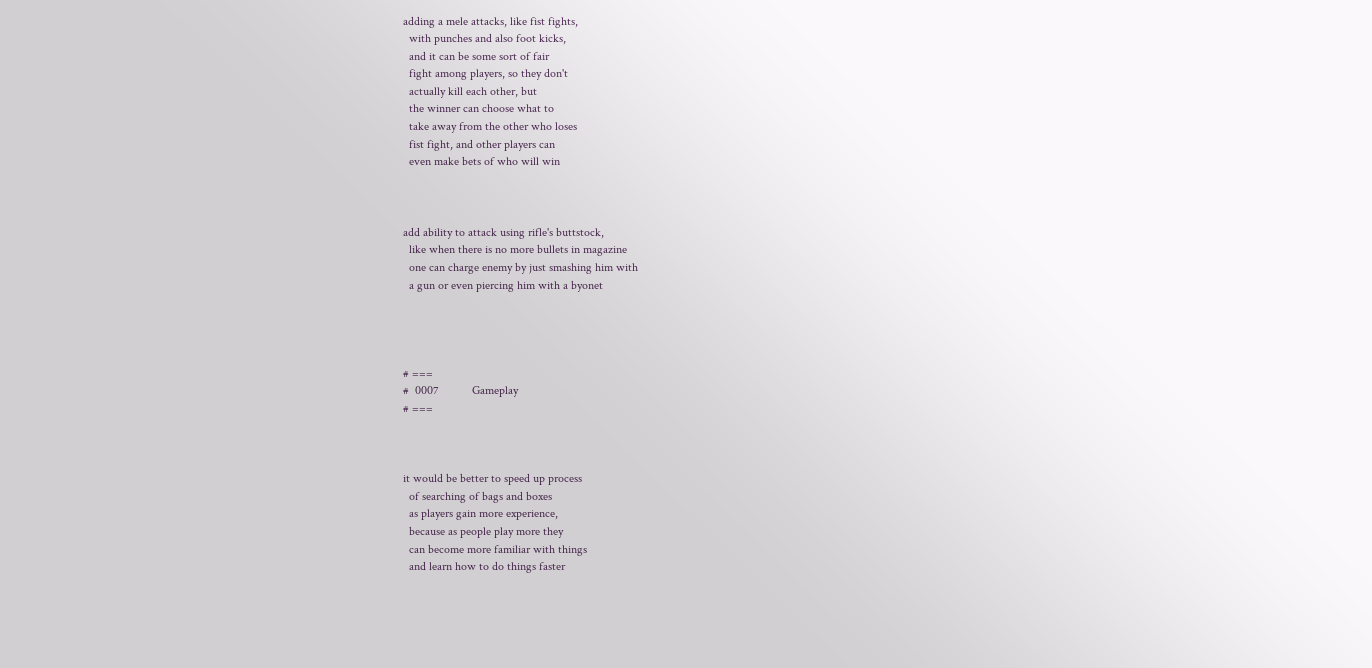adding a mele attacks, like fist fights,
  with punches and also foot kicks,
  and it can be some sort of fair
  fight among players, so they don't
  actually kill each other, but
  the winner can choose what to
  take away from the other who loses
  fist fight, and other players can
  even make bets of who will win



add ability to attack using rifle's buttstock,
  like when there is no more bullets in magazine
  one can charge enemy by just smashing him with
  a gun or even piercing him with a byonet




# ===
#  0007           Gameplay
# ===



it would be better to speed up process
  of searching of bags and boxes
  as players gain more experience,
  because as people play more they
  can become more familiar with things
  and learn how to do things faster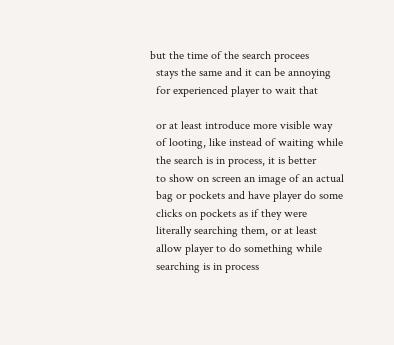but the time of the search procees
  stays the same and it can be annoying
  for experienced player to wait that

  or at least introduce more visible way
  of looting, like instead of waiting while
  the search is in process, it is better
  to show on screen an image of an actual
  bag or pockets and have player do some
  clicks on pockets as if they were
  literally searching them, or at least
  allow player to do something while
  searching is in process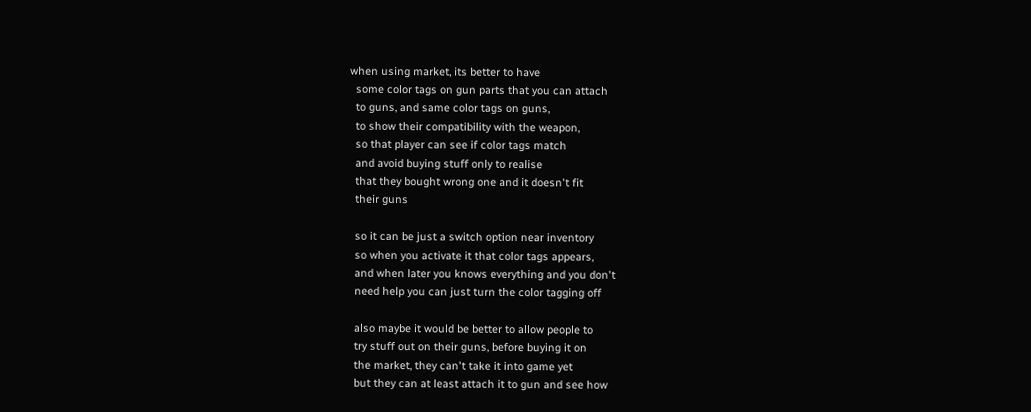when using market, its better to have
  some color tags on gun parts that you can attach
  to guns, and same color tags on guns,
  to show their compatibility with the weapon,
  so that player can see if color tags match
  and avoid buying stuff only to realise
  that they bought wrong one and it doesn't fit
  their guns

  so it can be just a switch option near inventory
  so when you activate it that color tags appears,
  and when later you knows everything and you don't
  need help you can just turn the color tagging off

  also maybe it would be better to allow people to
  try stuff out on their guns, before buying it on
  the market, they can't take it into game yet
  but they can at least attach it to gun and see how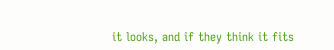it looks, and if they think it fits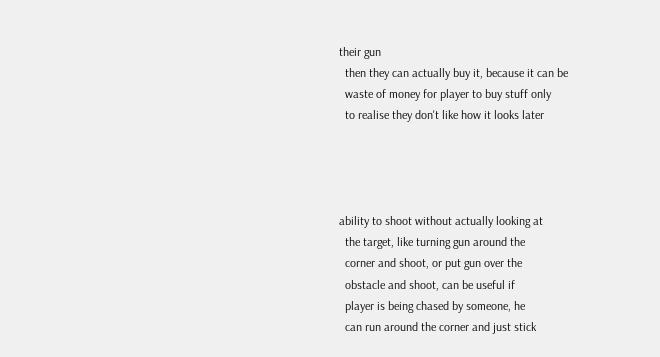their gun
  then they can actually buy it, because it can be
  waste of money for player to buy stuff only
  to realise they don't like how it looks later




ability to shoot without actually looking at
  the target, like turning gun around the
  corner and shoot, or put gun over the
  obstacle and shoot, can be useful if
  player is being chased by someone, he
  can run around the corner and just stick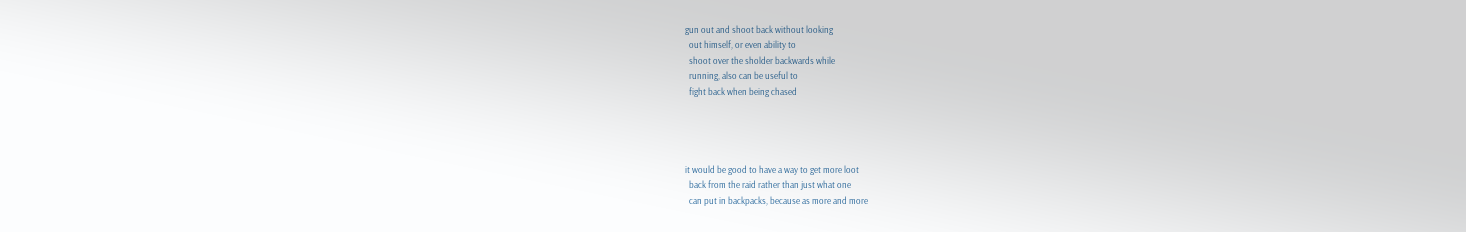gun out and shoot back without looking
  out himself, or even ability to
  shoot over the sholder backwards while
  running, also can be useful to
  fight back when being chased




it would be good to have a way to get more loot
  back from the raid rather than just what one
  can put in backpacks, because as more and more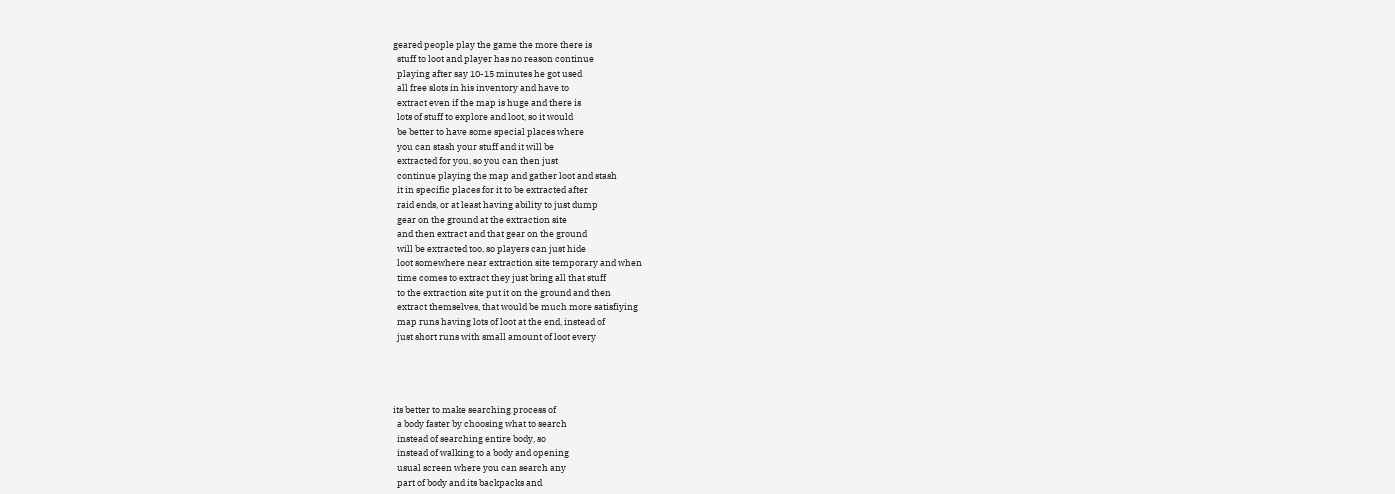geared people play the game the more there is
  stuff to loot and player has no reason continue
  playing after say 10-15 minutes he got used
  all free slots in his inventory and have to
  extract even if the map is huge and there is
  lots of stuff to explore and loot, so it would
  be better to have some special places where
  you can stash your stuff and it will be
  extracted for you, so you can then just
  continue playing the map and gather loot and stash
  it in specific places for it to be extracted after
  raid ends, or at least having ability to just dump
  gear on the ground at the extraction site
  and then extract and that gear on the ground
  will be extracted too, so players can just hide
  loot somewhere near extraction site temporary and when
  time comes to extract they just bring all that stuff
  to the extraction site put it on the ground and then
  extract themselves, that would be much more satisfiying
  map runs having lots of loot at the end, instead of
  just short runs with small amount of loot every




its better to make searching process of
  a body faster by choosing what to search
  instead of searching entire body, so
  instead of walking to a body and opening
  usual screen where you can search any
  part of body and its backpacks and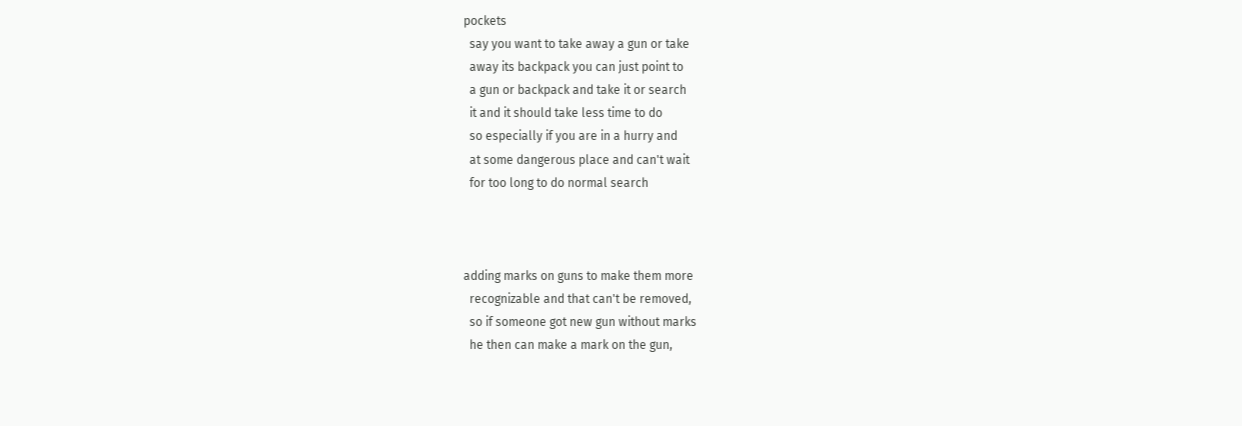pockets
  say you want to take away a gun or take
  away its backpack you can just point to
  a gun or backpack and take it or search
  it and it should take less time to do
  so especially if you are in a hurry and
  at some dangerous place and can't wait
  for too long to do normal search



adding marks on guns to make them more
  recognizable and that can't be removed,
  so if someone got new gun without marks
  he then can make a mark on the gun,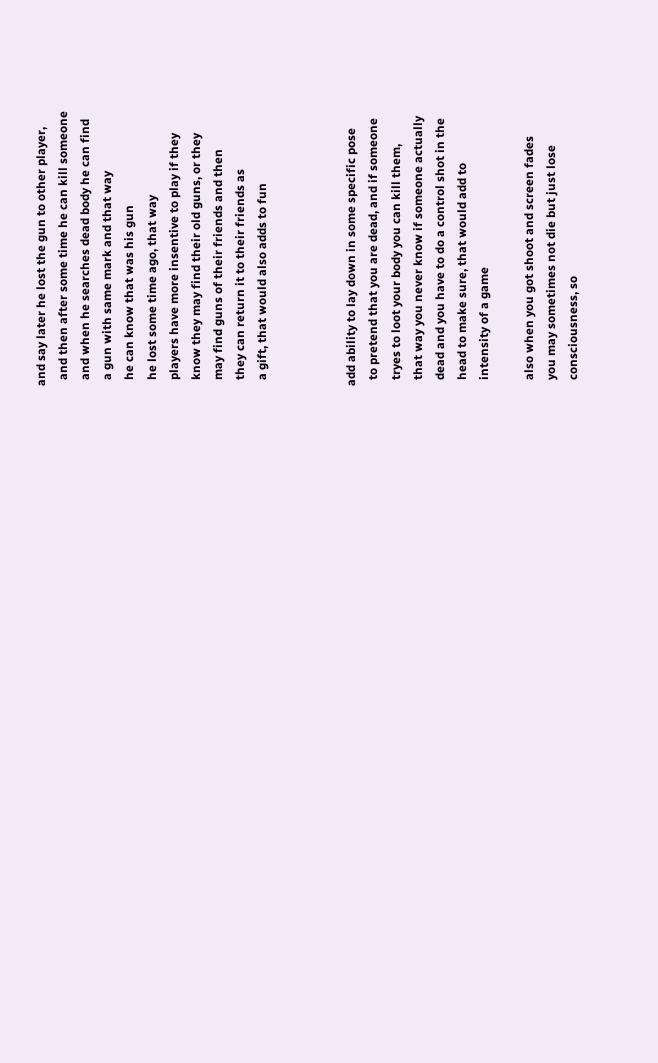and say later he lost the gun to other player,
  and then after some time he can kill someone
  and when he searches dead body he can find
  a gun with same mark and that way
  he can know that was his gun
  he lost some time ago, that way
  players have more insentive to play if they
  know they may find their old guns, or they
  may find guns of their friends and then
  they can return it to their friends as
  a gift, that would also adds to fun



add ability to lay down in some specific pose
  to pretend that you are dead, and if someone
  tryes to loot your body you can kill them,
  that way you never know if someone actually
  dead and you have to do a control shot in the
  head to make sure, that would add to
  intensity of a game

  also when you got shoot and screen fades
  you may sometimes not die but just lose
  consciousness, so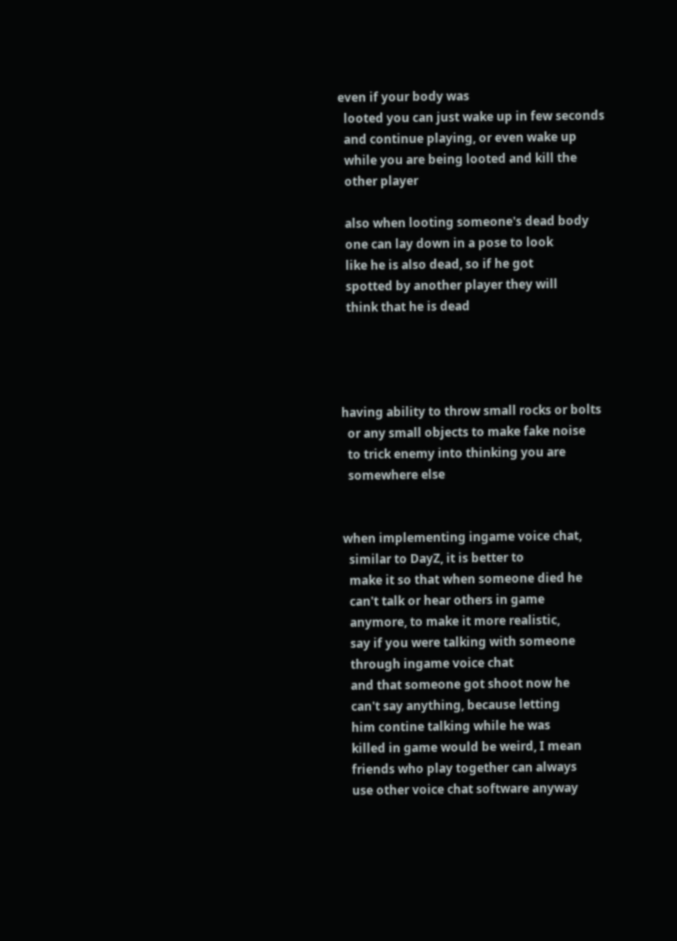even if your body was
  looted you can just wake up in few seconds
  and continue playing, or even wake up
  while you are being looted and kill the
  other player

  also when looting someone's dead body
  one can lay down in a pose to look
  like he is also dead, so if he got
  spotted by another player they will
  think that he is dead




having ability to throw small rocks or bolts
  or any small objects to make fake noise
  to trick enemy into thinking you are
  somewhere else


when implementing ingame voice chat,
  similar to DayZ, it is better to
  make it so that when someone died he
  can't talk or hear others in game
  anymore, to make it more realistic,
  say if you were talking with someone
  through ingame voice chat
  and that someone got shoot now he
  can't say anything, because letting
  him contine talking while he was
  killed in game would be weird, I mean
  friends who play together can always
  use other voice chat software anyway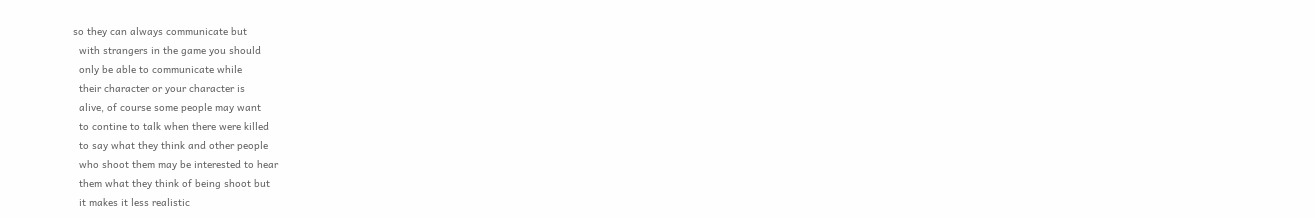so they can always communicate but
  with strangers in the game you should
  only be able to communicate while
  their character or your character is
  alive, of course some people may want
  to contine to talk when there were killed
  to say what they think and other people
  who shoot them may be interested to hear
  them what they think of being shoot but
  it makes it less realistic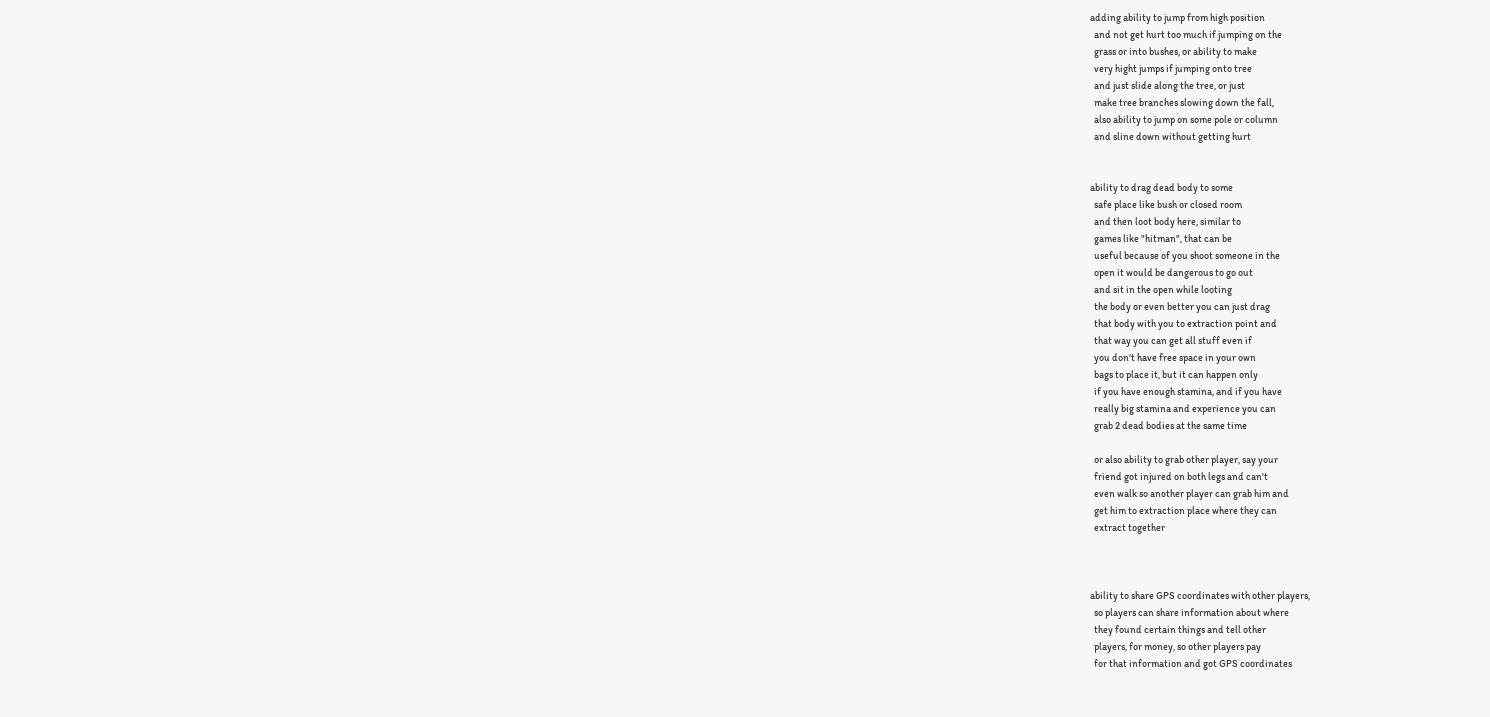adding ability to jump from high position
  and not get hurt too much if jumping on the
  grass or into bushes, or ability to make
  very hight jumps if jumping onto tree
  and just slide along the tree, or just
  make tree branches slowing down the fall,
  also ability to jump on some pole or column
  and sline down without getting hurt


ability to drag dead body to some
  safe place like bush or closed room
  and then loot body here, similar to
  games like "hitman", that can be
  useful because of you shoot someone in the
  open it would be dangerous to go out
  and sit in the open while looting
  the body or even better you can just drag
  that body with you to extraction point and
  that way you can get all stuff even if
  you don't have free space in your own
  bags to place it, but it can happen only
  if you have enough stamina, and if you have
  really big stamina and experience you can
  grab 2 dead bodies at the same time

  or also ability to grab other player, say your
  friend got injured on both legs and can't
  even walk so another player can grab him and
  get him to extraction place where they can
  extract together



ability to share GPS coordinates with other players,
  so players can share information about where
  they found certain things and tell other
  players, for money, so other players pay
  for that information and got GPS coordinates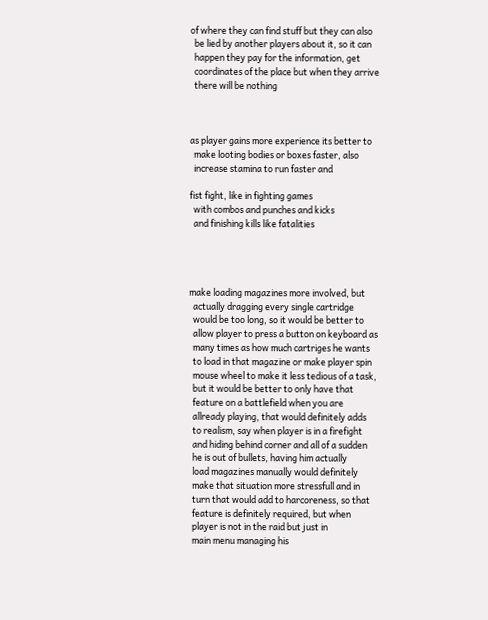of where they can find stuff but they can also
  be lied by another players about it, so it can
  happen they pay for the information, get
  coordinates of the place but when they arrive
  there will be nothing



as player gains more experience its better to
  make looting bodies or boxes faster, also
  increase stamina to run faster and

fist fight, like in fighting games
  with combos and punches and kicks
  and finishing kills like fatalities




make loading magazines more involved, but
  actually dragging every single cartridge
  would be too long, so it would be better to
  allow player to press a button on keyboard as
  many times as how much cartriges he wants
  to load in that magazine or make player spin
  mouse wheel to make it less tedious of a task,
  but it would be better to only have that
  feature on a battlefield when you are
  allready playing, that would definitely adds
  to realism, say when player is in a firefight
  and hiding behind corner and all of a sudden
  he is out of bullets, having him actually
  load magazines manually would definitely
  make that situation more stressfull and in
  turn that would add to harcoreness, so that
  feature is definitely required, but when
  player is not in the raid but just in
  main menu managing his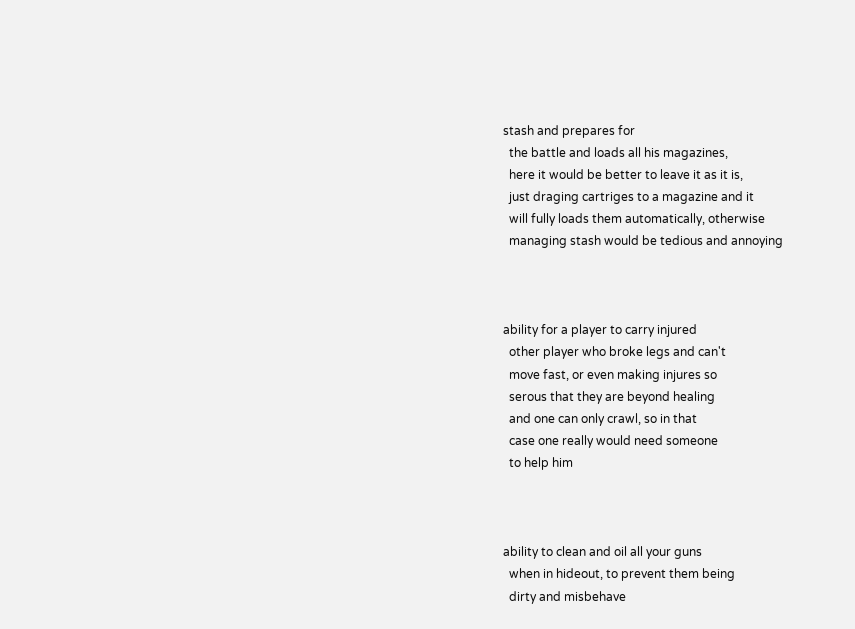stash and prepares for
  the battle and loads all his magazines,
  here it would be better to leave it as it is,
  just draging cartriges to a magazine and it
  will fully loads them automatically, otherwise
  managing stash would be tedious and annoying



ability for a player to carry injured
  other player who broke legs and can't
  move fast, or even making injures so
  serous that they are beyond healing
  and one can only crawl, so in that
  case one really would need someone
  to help him



ability to clean and oil all your guns
  when in hideout, to prevent them being
  dirty and misbehave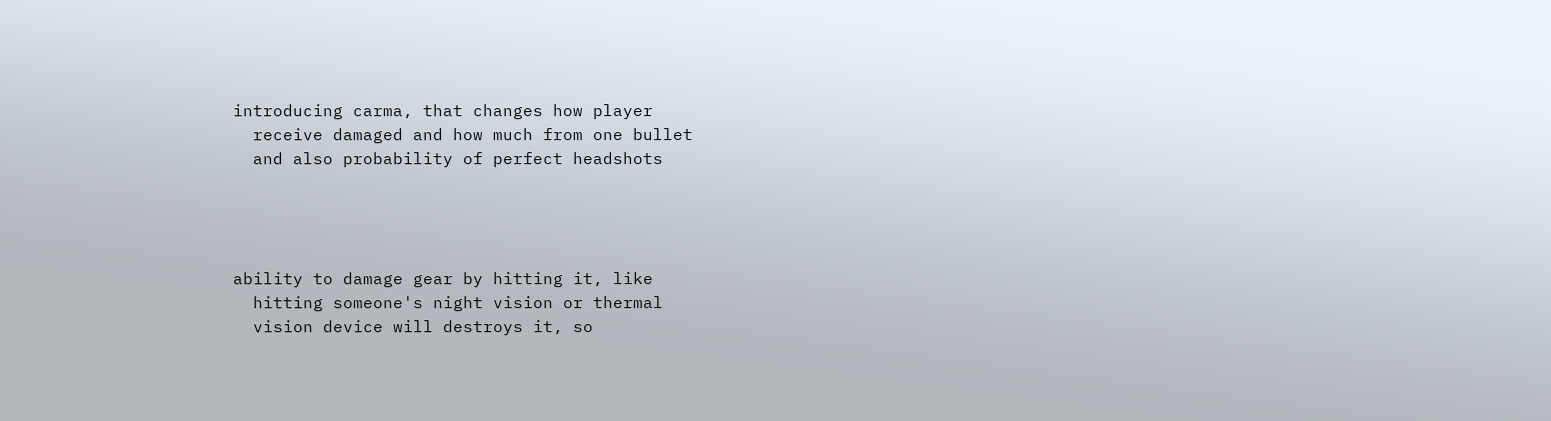introducing carma, that changes how player
  receive damaged and how much from one bullet
  and also probability of perfect headshots




ability to damage gear by hitting it, like
  hitting someone's night vision or thermal
  vision device will destroys it, so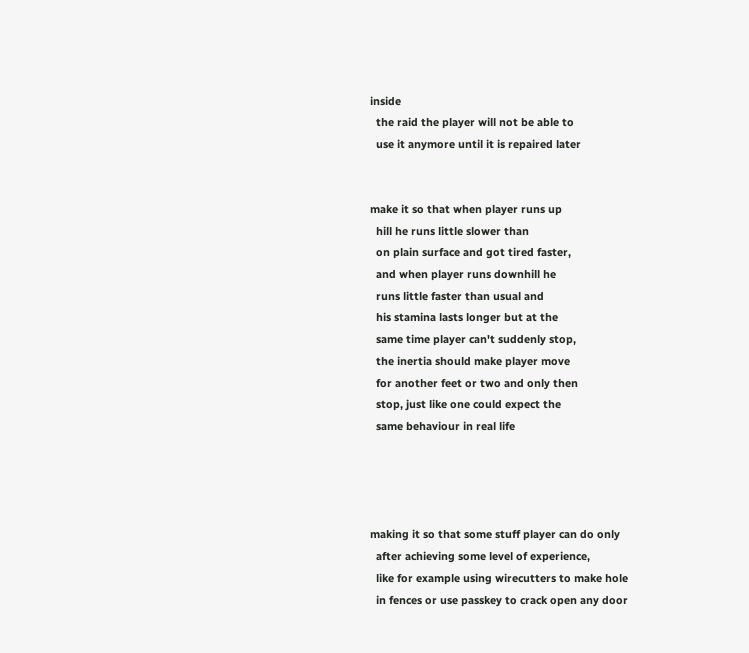inside
  the raid the player will not be able to
  use it anymore until it is repaired later


make it so that when player runs up
  hill he runs little slower than
  on plain surface and got tired faster,
  and when player runs downhill he
  runs little faster than usual and
  his stamina lasts longer but at the
  same time player can't suddenly stop,
  the inertia should make player move
  for another feet or two and only then
  stop, just like one could expect the
  same behaviour in real life




making it so that some stuff player can do only
  after achieving some level of experience,
  like for example using wirecutters to make hole
  in fences or use passkey to crack open any door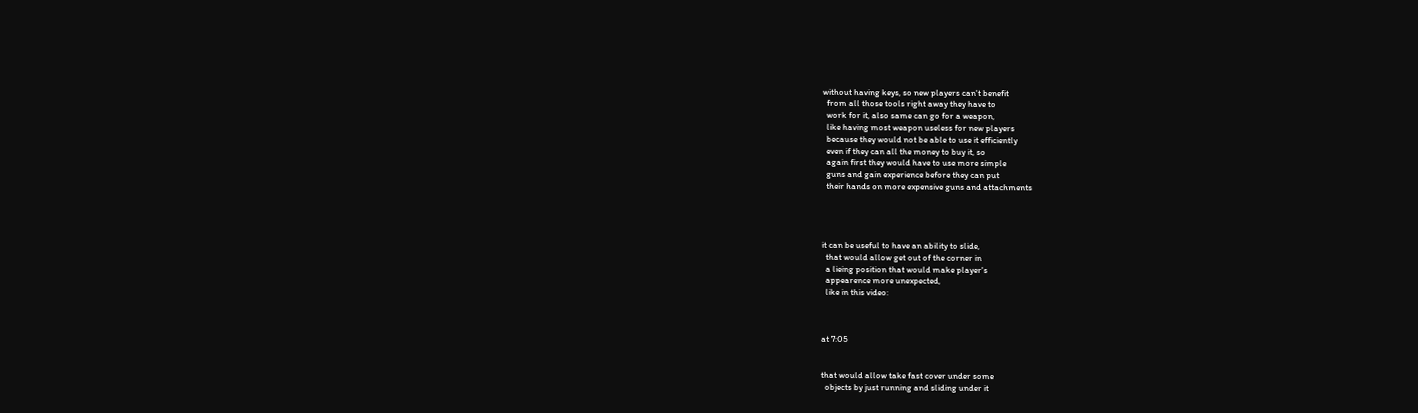without having keys, so new players can't benefit
  from all those tools right away they have to
  work for it, also same can go for a weapon,
  like having most weapon useless for new players
  because they would not be able to use it efficiently
  even if they can all the money to buy it, so
  again first they would have to use more simple
  guns and gain experience before they can put
  their hands on more expensive guns and attachments




it can be useful to have an ability to slide,
  that would allow get out of the corner in
  a lieing position that would make player's
  appearence more unexpected,
  like in this video:



at 7:05


that would allow take fast cover under some
  objects by just running and sliding under it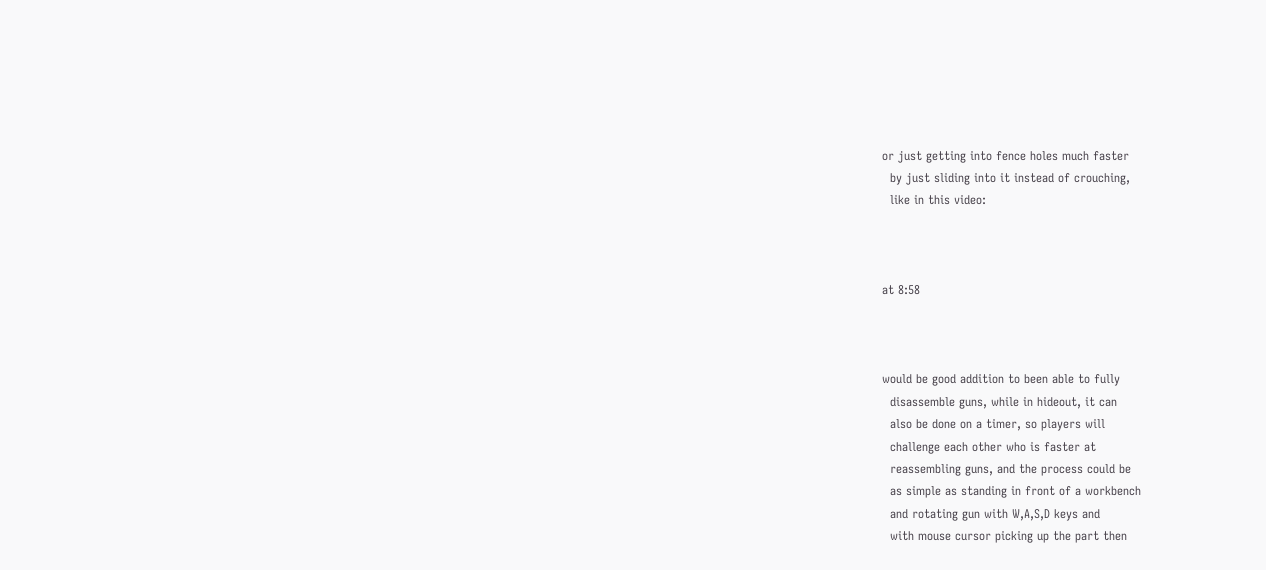or just getting into fence holes much faster
  by just sliding into it instead of crouching,
  like in this video:



at 8:58



would be good addition to been able to fully
  disassemble guns, while in hideout, it can
  also be done on a timer, so players will
  challenge each other who is faster at
  reassembling guns, and the process could be
  as simple as standing in front of a workbench
  and rotating gun with W,A,S,D keys and
  with mouse cursor picking up the part then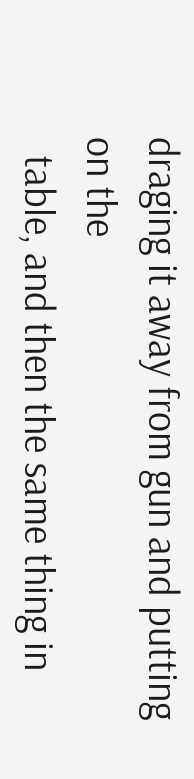draging it away from gun and putting on the
  table, and then the same thing in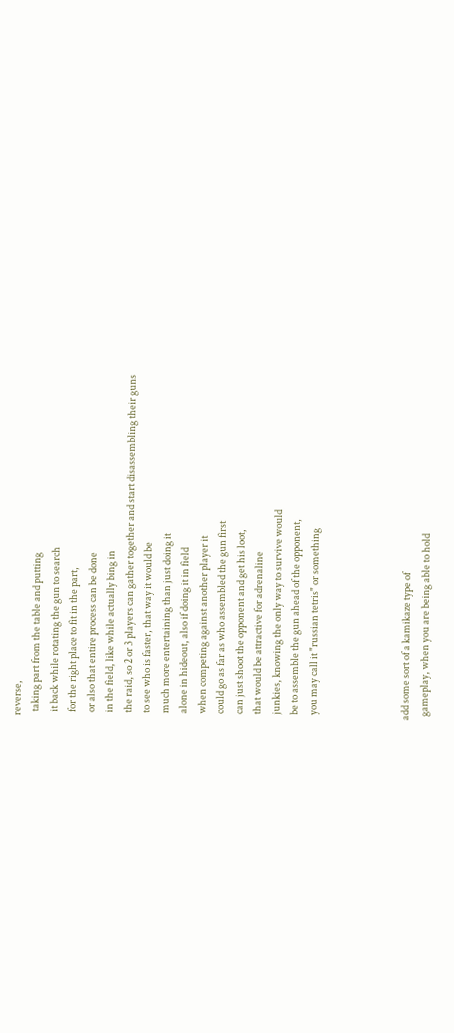reverse,
  taking part from the table and putting
  it back while rotating the gun to search
  for the right place to fit in the part,
  or also that entire process can be done
  in the field, like while actually bing in
  the raid, so 2 or 3 players can gather together and start disassembling their guns
  to see who is faster, that way it would be
  much more entertaining than just doing it
  alone in hideout, also if doing it in field
  when competing against another player it
  could go as far as who assembled the gun first
  can just shoot the opponent and get his loot,
  that would be attractive for adrenaline
  junkies, knowing the only way to survive would
  be to assemble the gun ahead of the opponent,
  you may call it "russian tetris" or something




add some sort of a kamikaze type of
  gameplay, when you are being able to hold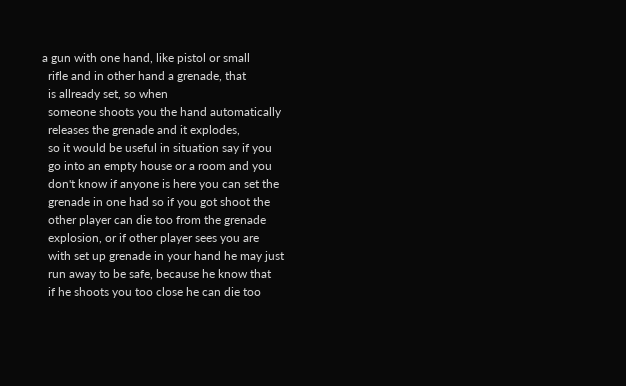a gun with one hand, like pistol or small
  rifle and in other hand a grenade, that
  is allready set, so when
  someone shoots you the hand automatically
  releases the grenade and it explodes,
  so it would be useful in situation say if you
  go into an empty house or a room and you
  don't know if anyone is here you can set the
  grenade in one had so if you got shoot the
  other player can die too from the grenade
  explosion, or if other player sees you are
  with set up grenade in your hand he may just
  run away to be safe, because he know that
  if he shoots you too close he can die too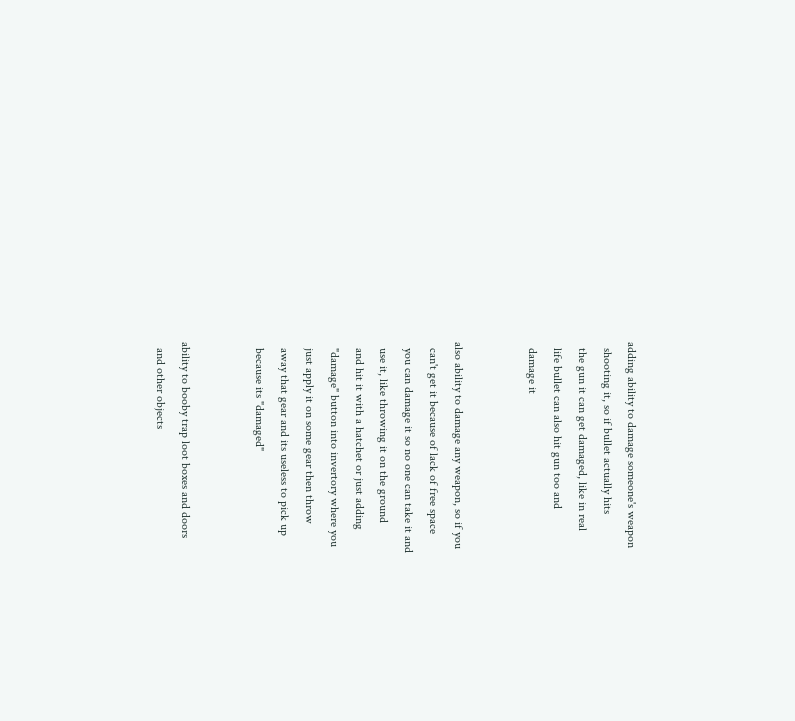adding ability to damage someone's weapon
  shooting it, so if bullet actually hits
  the gun it can get damaged, like in real
  life bullet can also hit gun too and
  damage it


also ability to damage any weapon, so if you
  can't get it because of lack of free space
  you can damage it so no one can take it and
  use it, like throwing it on the ground
  and hit it with a hatchet or just adding
  "damage" button into invertory where you
  just apply it on some gear then throw
  away that gear and its useless to pick up
  because its "damaged"


ability to booby trap loot boxes and doors
  and other objects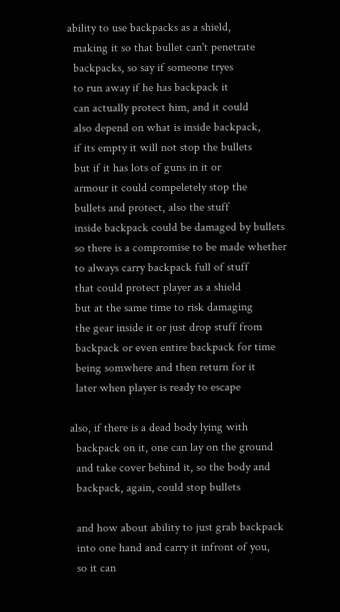ability to use backpacks as a shield,
  making it so that bullet can't penetrate
  backpacks, so say if someone tryes
  to run away if he has backpack it
  can actually protect him, and it could
  also depend on what is inside backpack,
  if its empty it will not stop the bullets
  but if it has lots of guns in it or
  armour it could compeletely stop the
  bullets and protect, also the stuff
  inside backpack could be damaged by bullets
  so there is a compromise to be made whether
  to always carry backpack full of stuff
  that could protect player as a shield
  but at the same time to risk damaging
  the gear inside it or just drop stuff from
  backpack or even entire backpack for time
  being somwhere and then return for it
  later when player is ready to escape

also, if there is a dead body lying with
  backpack on it, one can lay on the ground
  and take cover behind it, so the body and
  backpack, again, could stop bullets

  and how about ability to just grab backpack
  into one hand and carry it infront of you,
  so it can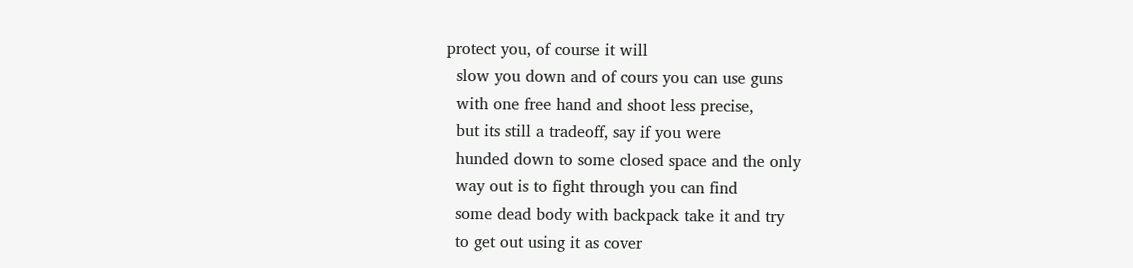protect you, of course it will
  slow you down and of cours you can use guns
  with one free hand and shoot less precise,
  but its still a tradeoff, say if you were
  hunded down to some closed space and the only
  way out is to fight through you can find
  some dead body with backpack take it and try
  to get out using it as cover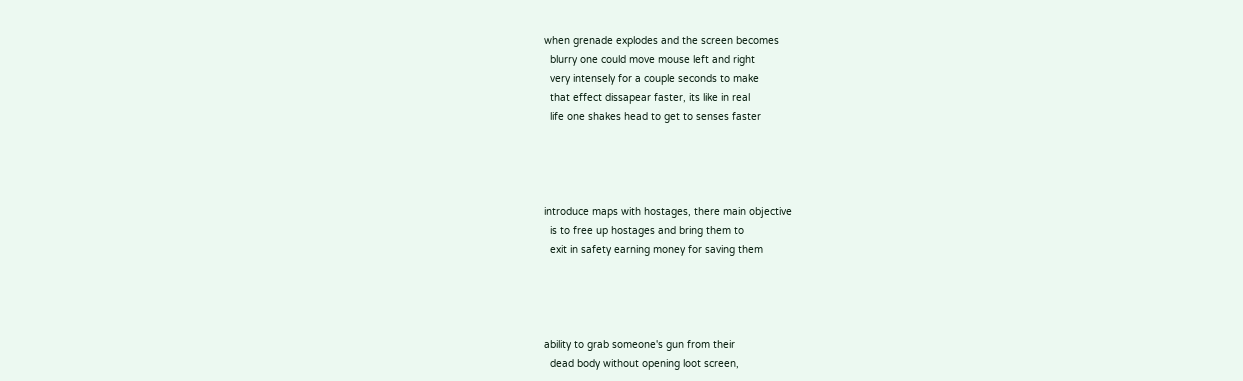when grenade explodes and the screen becomes
  blurry one could move mouse left and right
  very intensely for a couple seconds to make
  that effect dissapear faster, its like in real
  life one shakes head to get to senses faster




introduce maps with hostages, there main objective
  is to free up hostages and bring them to
  exit in safety earning money for saving them




ability to grab someone's gun from their
  dead body without opening loot screen,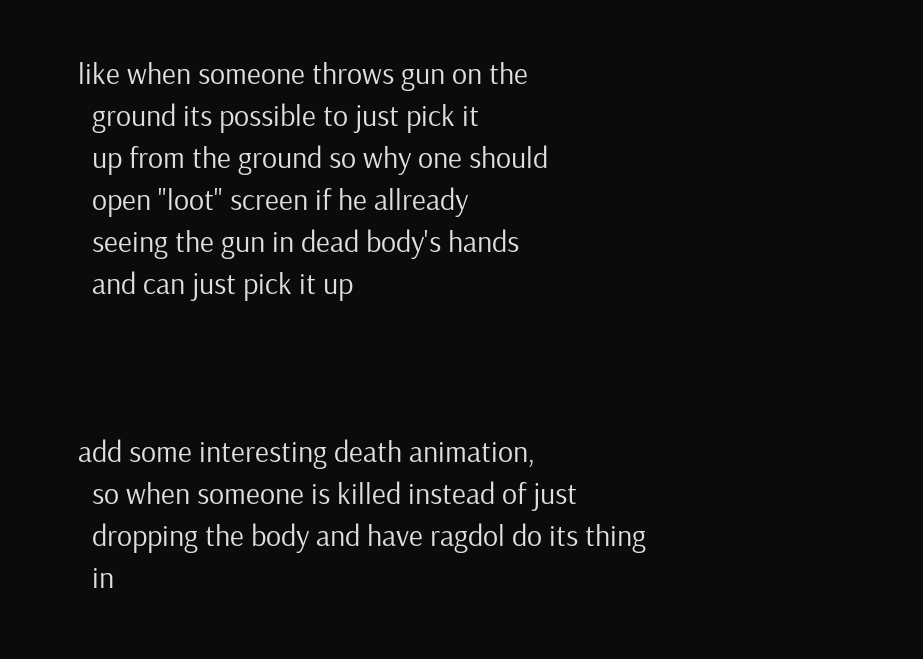like when someone throws gun on the
  ground its possible to just pick it
  up from the ground so why one should
  open "loot" screen if he allready
  seeing the gun in dead body's hands
  and can just pick it up



add some interesting death animation,
  so when someone is killed instead of just
  dropping the body and have ragdol do its thing
  in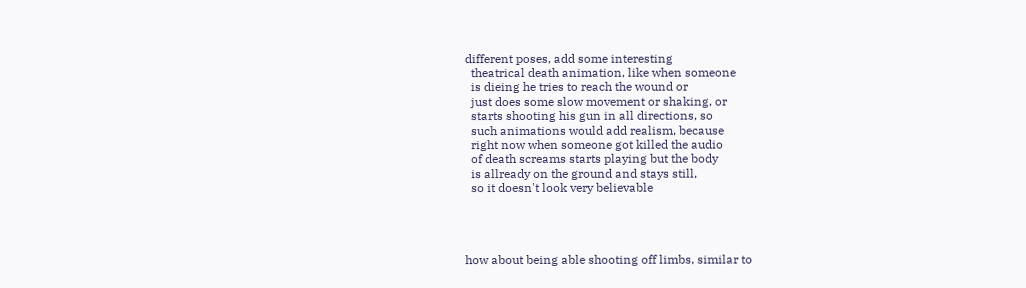different poses, add some interesting
  theatrical death animation, like when someone
  is dieing he tries to reach the wound or
  just does some slow movement or shaking, or
  starts shooting his gun in all directions, so
  such animations would add realism, because
  right now when someone got killed the audio
  of death screams starts playing but the body
  is allready on the ground and stays still,
  so it doesn't look very believable




how about being able shooting off limbs, similar to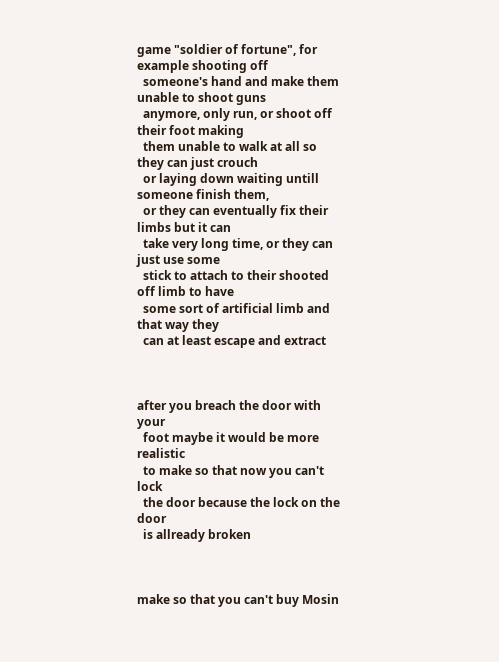game "soldier of fortune", for example shooting off
  someone's hand and make them unable to shoot guns
  anymore, only run, or shoot off their foot making
  them unable to walk at all so they can just crouch
  or laying down waiting untill someone finish them,
  or they can eventually fix their limbs but it can
  take very long time, or they can just use some
  stick to attach to their shooted off limb to have
  some sort of artificial limb and that way they
  can at least escape and extract



after you breach the door with your
  foot maybe it would be more realistic
  to make so that now you can't lock
  the door because the lock on the door
  is allready broken



make so that you can't buy Mosin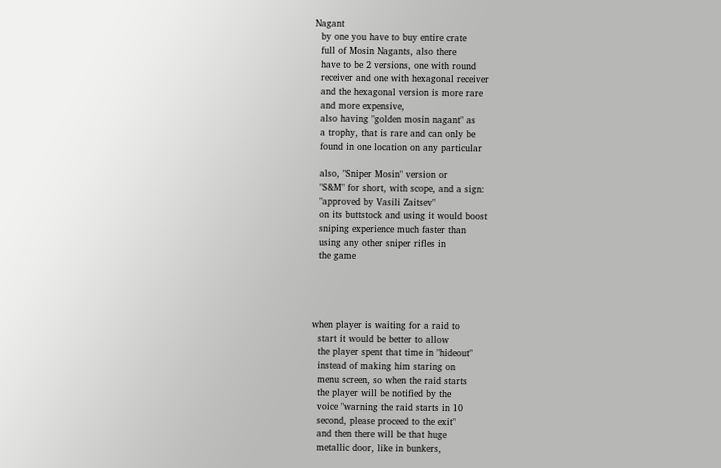Nagant
  by one you have to buy entire crate
  full of Mosin Nagants, also there
  have to be 2 versions, one with round
  receiver and one with hexagonal receiver
  and the hexagonal version is more rare
  and more expensive,
  also having "golden mosin nagant" as
  a trophy, that is rare and can only be
  found in one location on any particular

  also, "Sniper Mosin" version or
  "S&M" for short, with scope, and a sign:
  "approved by Vasili Zaitsev"
  on its buttstock and using it would boost
  sniping experience much faster than
  using any other sniper rifles in
  the game




when player is waiting for a raid to
  start it would be better to allow
  the player spent that time in "hideout"
  instead of making him staring on
  menu screen, so when the raid starts
  the player will be notified by the
  voice "warning the raid starts in 10
  second, please proceed to the exit"
  and then there will be that huge
  metallic door, like in bunkers,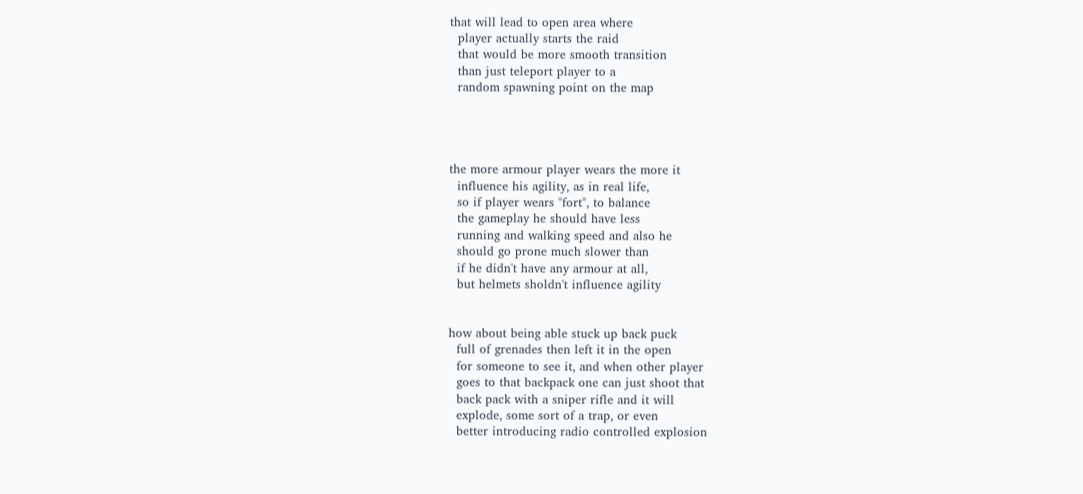that will lead to open area where
  player actually starts the raid
  that would be more smooth transition
  than just teleport player to a
  random spawning point on the map




the more armour player wears the more it
  influence his agility, as in real life,
  so if player wears "fort", to balance
  the gameplay he should have less
  running and walking speed and also he
  should go prone much slower than
  if he didn't have any armour at all,
  but helmets sholdn't influence agility


how about being able stuck up back puck
  full of grenades then left it in the open
  for someone to see it, and when other player
  goes to that backpack one can just shoot that
  back pack with a sniper rifle and it will
  explode, some sort of a trap, or even
  better introducing radio controlled explosion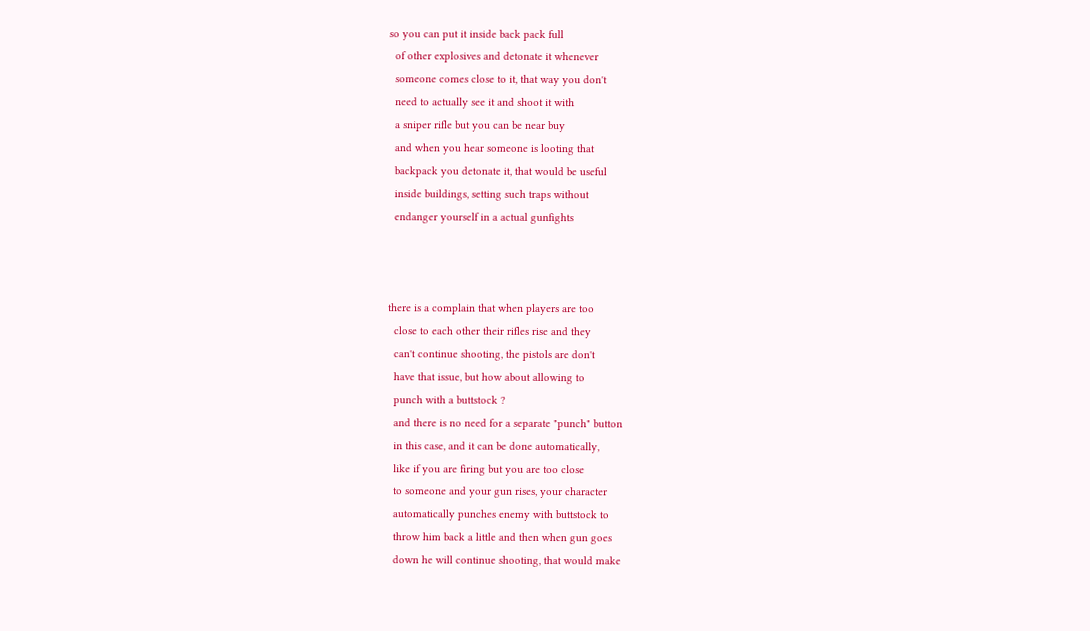so you can put it inside back pack full
  of other explosives and detonate it whenever
  someone comes close to it, that way you don't
  need to actually see it and shoot it with
  a sniper rifle but you can be near buy
  and when you hear someone is looting that
  backpack you detonate it, that would be useful
  inside buildings, setting such traps without
  endanger yourself in a actual gunfights



there is a complain that when players are too
  close to each other their rifles rise and they
  can't continue shooting, the pistols are don't
  have that issue, but how about allowing to
  punch with a buttstock ?
  and there is no need for a separate "punch" button
  in this case, and it can be done automatically,
  like if you are firing but you are too close
  to someone and your gun rises, your character
  automatically punches enemy with buttstock to
  throw him back a little and then when gun goes
  down he will continue shooting, that would make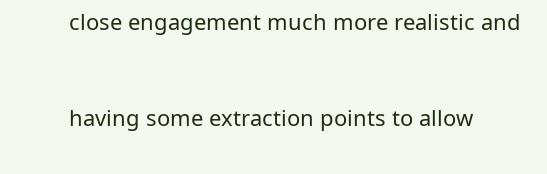close engagement much more realistic and



having some extraction points to allow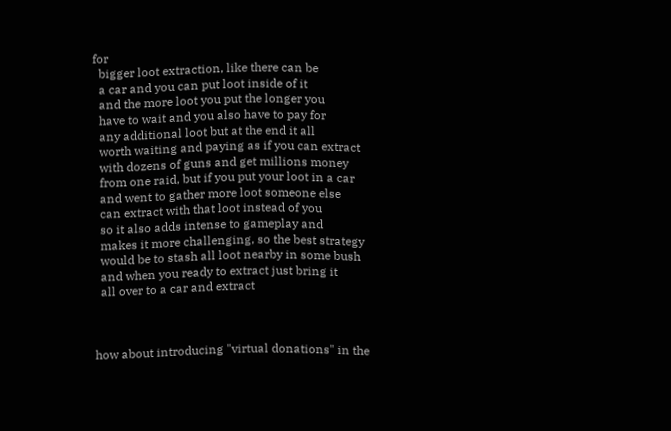for
  bigger loot extraction, like there can be
  a car and you can put loot inside of it
  and the more loot you put the longer you
  have to wait and you also have to pay for
  any additional loot but at the end it all
  worth waiting and paying as if you can extract
  with dozens of guns and get millions money
  from one raid, but if you put your loot in a car
  and went to gather more loot someone else
  can extract with that loot instead of you
  so it also adds intense to gameplay and
  makes it more challenging, so the best strategy
  would be to stash all loot nearby in some bush
  and when you ready to extract just bring it
  all over to a car and extract



how about introducing "virtual donations" in the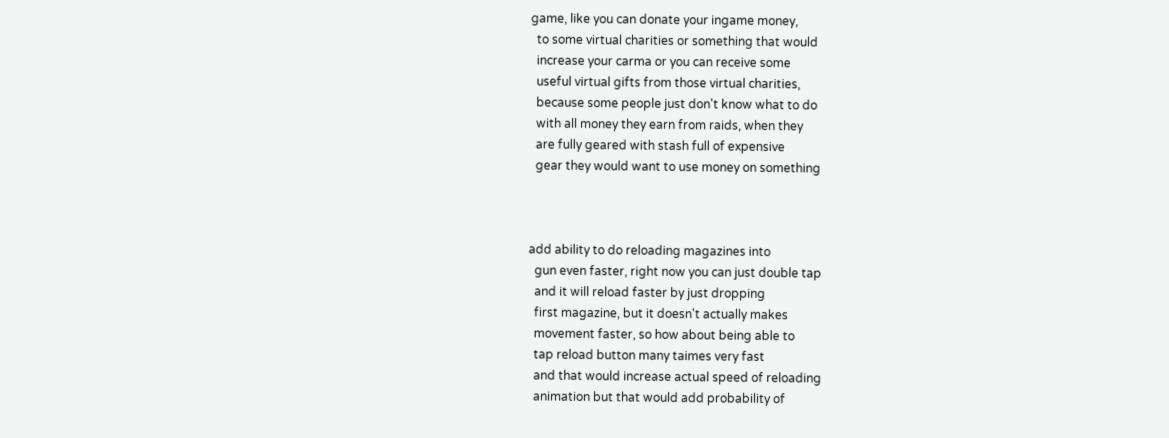game, like you can donate your ingame money,
  to some virtual charities or something that would
  increase your carma or you can receive some
  useful virtual gifts from those virtual charities,
  because some people just don't know what to do
  with all money they earn from raids, when they
  are fully geared with stash full of expensive
  gear they would want to use money on something



add ability to do reloading magazines into
  gun even faster, right now you can just double tap
  and it will reload faster by just dropping
  first magazine, but it doesn't actually makes
  movement faster, so how about being able to
  tap reload button many taimes very fast
  and that would increase actual speed of reloading
  animation but that would add probability of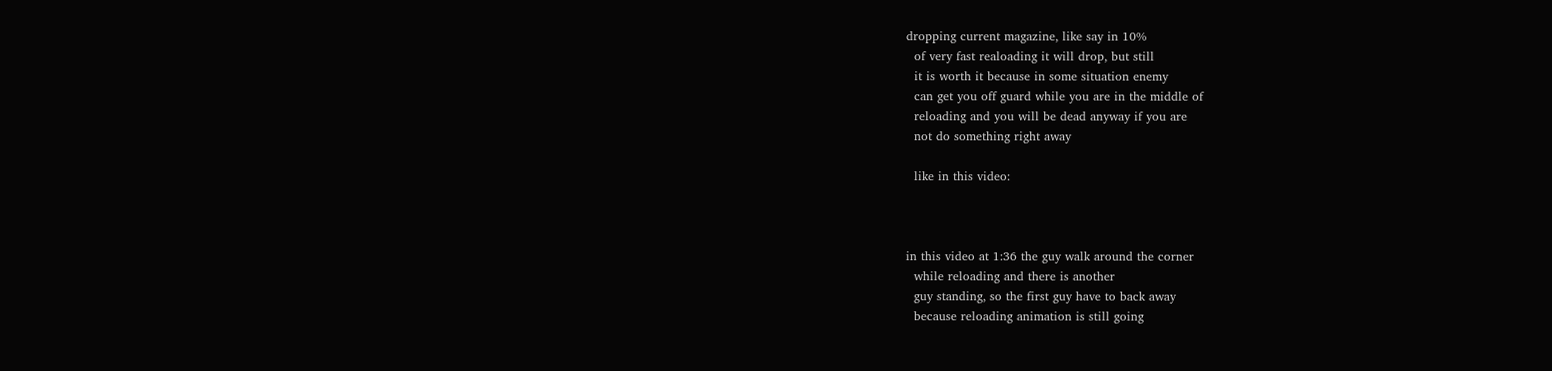dropping current magazine, like say in 10%
  of very fast realoading it will drop, but still
  it is worth it because in some situation enemy
  can get you off guard while you are in the middle of
  reloading and you will be dead anyway if you are
  not do something right away

  like in this video:



in this video at 1:36 the guy walk around the corner
  while reloading and there is another
  guy standing, so the first guy have to back away
  because reloading animation is still going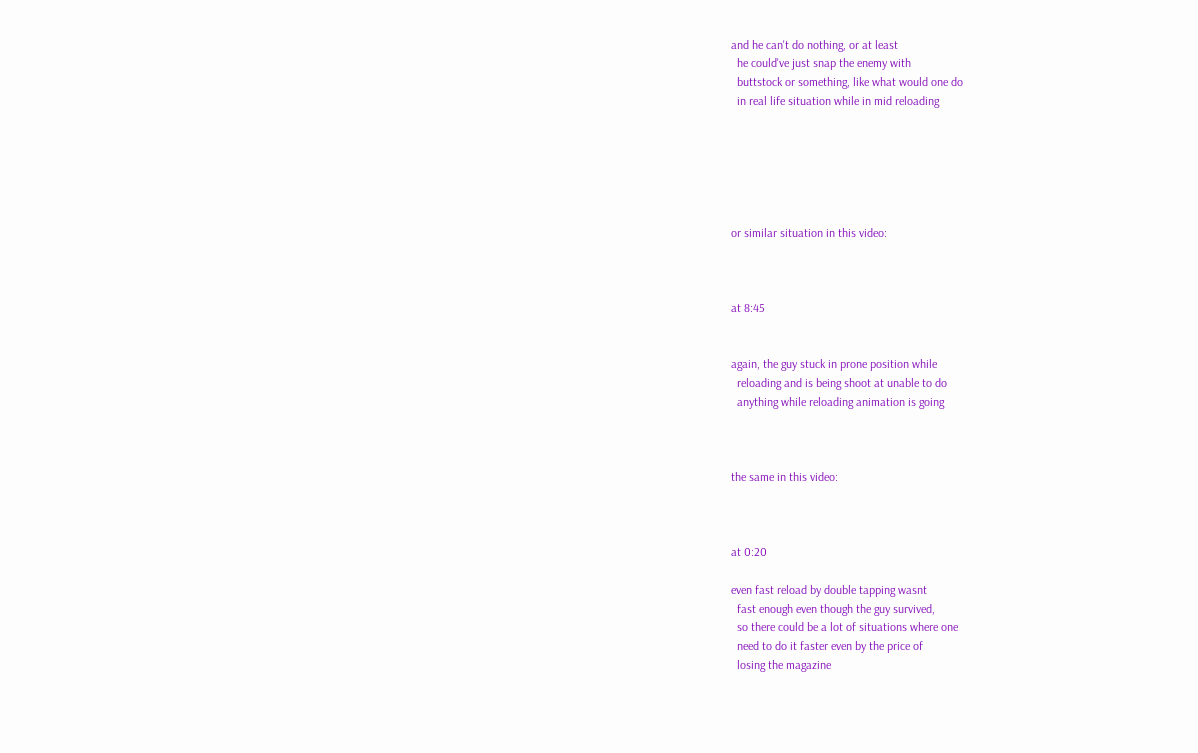and he can't do nothing, or at least
  he could've just snap the enemy with
  buttstock or something, like what would one do
  in real life situation while in mid reloading






or similar situation in this video:



at 8:45


again, the guy stuck in prone position while
  reloading and is being shoot at unable to do
  anything while reloading animation is going



the same in this video:



at 0:20

even fast reload by double tapping wasnt
  fast enough even though the guy survived,
  so there could be a lot of situations where one
  need to do it faster even by the price of
  losing the magazine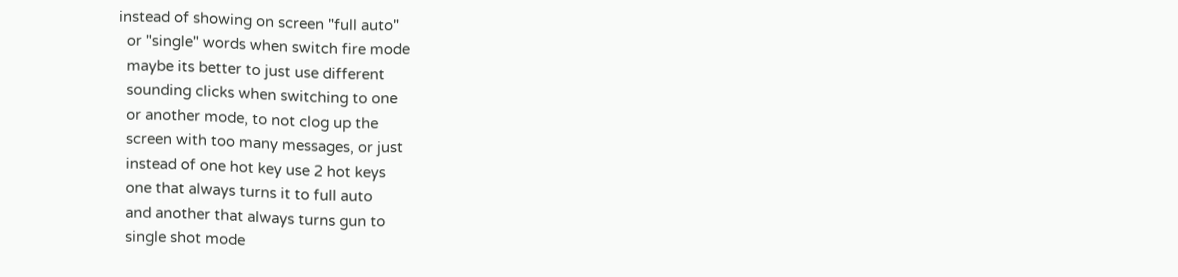instead of showing on screen "full auto"
  or "single" words when switch fire mode
  maybe its better to just use different
  sounding clicks when switching to one
  or another mode, to not clog up the
  screen with too many messages, or just
  instead of one hot key use 2 hot keys
  one that always turns it to full auto
  and another that always turns gun to
  single shot mode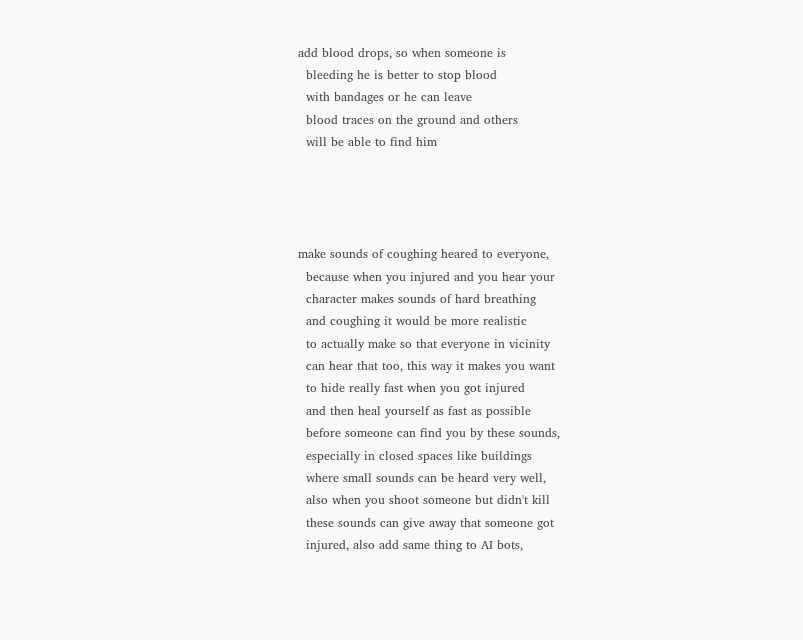add blood drops, so when someone is
  bleeding he is better to stop blood
  with bandages or he can leave
  blood traces on the ground and others
  will be able to find him




make sounds of coughing heared to everyone,
  because when you injured and you hear your
  character makes sounds of hard breathing
  and coughing it would be more realistic
  to actually make so that everyone in vicinity
  can hear that too, this way it makes you want
  to hide really fast when you got injured
  and then heal yourself as fast as possible
  before someone can find you by these sounds,
  especially in closed spaces like buildings
  where small sounds can be heard very well,
  also when you shoot someone but didn't kill
  these sounds can give away that someone got
  injured, also add same thing to AI bots,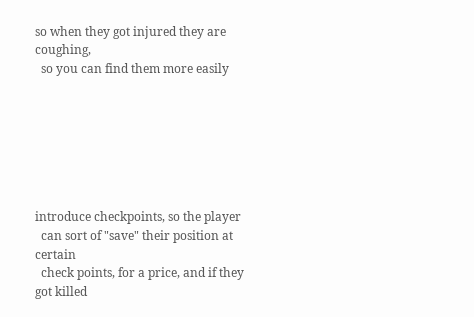so when they got injured they are coughing,
  so you can find them more easily







introduce checkpoints, so the player
  can sort of "save" their position at certain
  check points, for a price, and if they got killed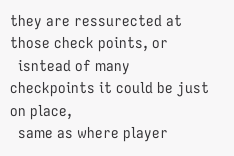they are ressurected at those check points, or
  isntead of many checkpoints it could be just on place,
  same as where player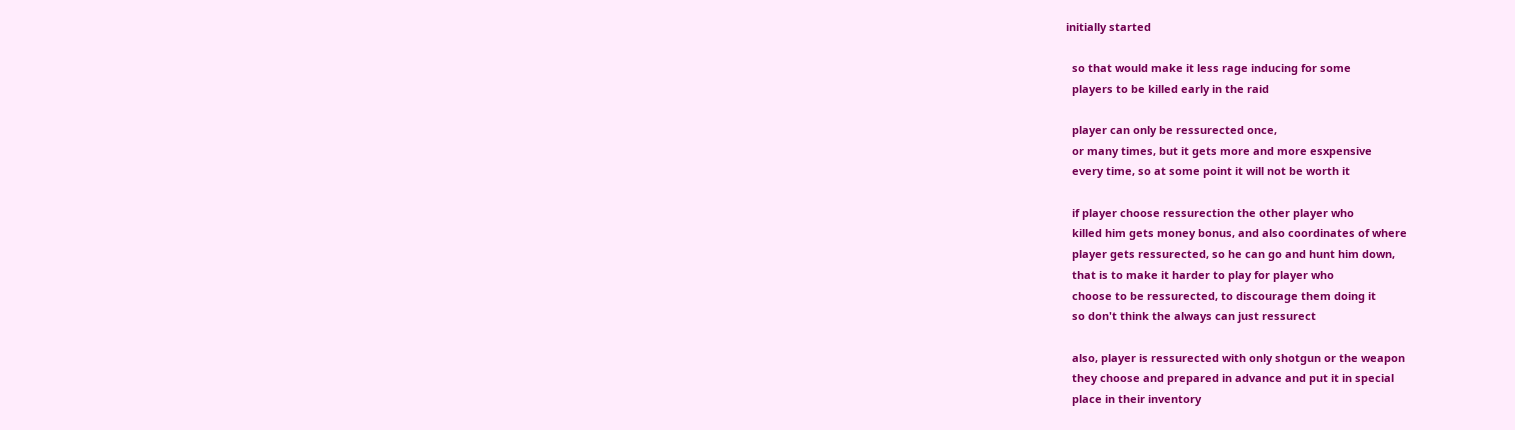initially started

  so that would make it less rage inducing for some
  players to be killed early in the raid

  player can only be ressurected once,
  or many times, but it gets more and more esxpensive
  every time, so at some point it will not be worth it

  if player choose ressurection the other player who
  killed him gets money bonus, and also coordinates of where
  player gets ressurected, so he can go and hunt him down,
  that is to make it harder to play for player who
  choose to be ressurected, to discourage them doing it
  so don't think the always can just ressurect

  also, player is ressurected with only shotgun or the weapon
  they choose and prepared in advance and put it in special
  place in their inventory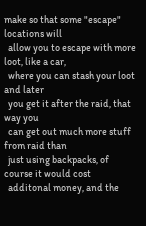make so that some "escape" locations will
  allow you to escape with more loot, like a car,
  where you can stash your loot and later
  you get it after the raid, that way you
  can get out much more stuff from raid than
  just using backpacks, of course it would cost
  additonal money, and the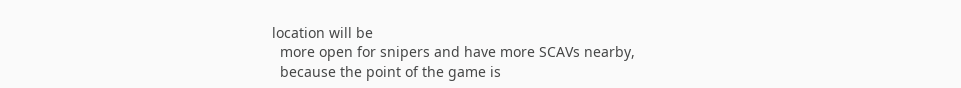location will be
  more open for snipers and have more SCAVs nearby,
  because the point of the game is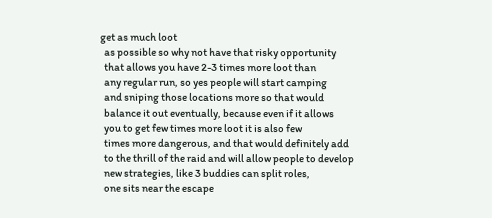get as much loot
  as possible so why not have that risky opportunity
  that allows you have 2-3 times more loot than
  any regular run, so yes people will start camping
  and sniping those locations more so that would
  balance it out eventually, because even if it allows
  you to get few times more loot it is also few
  times more dangerous, and that would definitely add
  to the thrill of the raid and will allow people to develop
  new strategies, like 3 buddies can split roles,
  one sits near the escape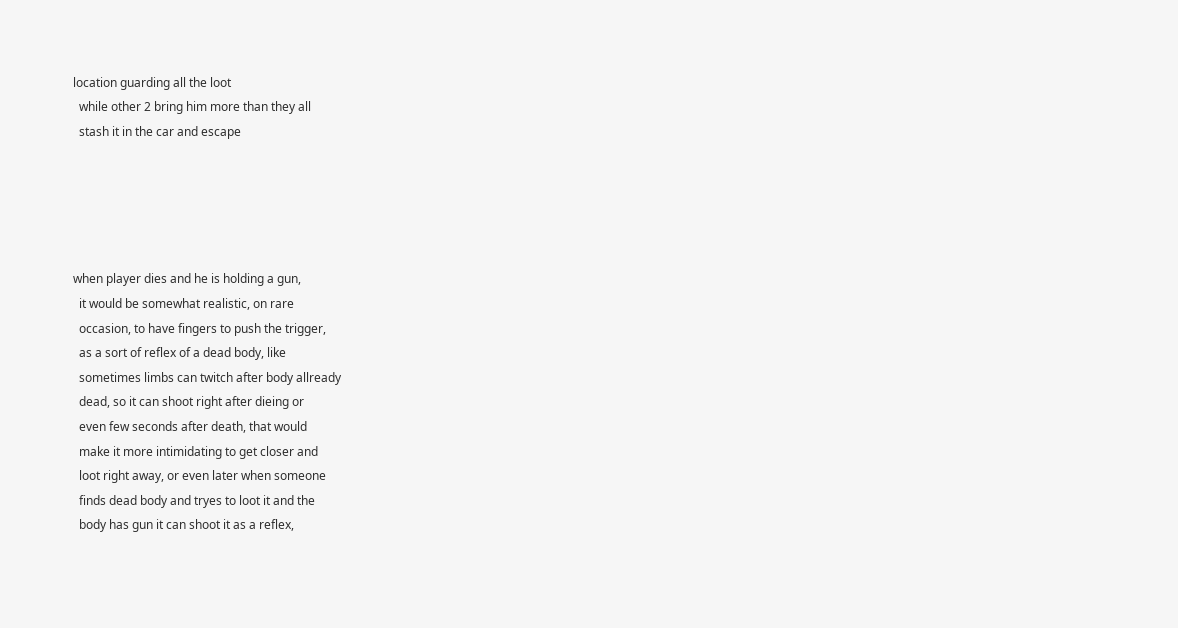location guarding all the loot
  while other 2 bring him more than they all
  stash it in the car and escape





when player dies and he is holding a gun,
  it would be somewhat realistic, on rare
  occasion, to have fingers to push the trigger,
  as a sort of reflex of a dead body, like
  sometimes limbs can twitch after body allready
  dead, so it can shoot right after dieing or
  even few seconds after death, that would
  make it more intimidating to get closer and
  loot right away, or even later when someone
  finds dead body and tryes to loot it and the
  body has gun it can shoot it as a reflex,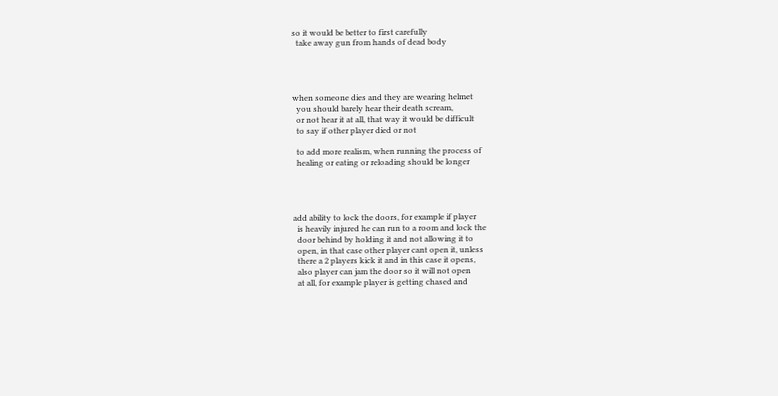so it would be better to first carefully
  take away gun from hands of dead body




when someone dies and they are wearing helmet
  you should barely hear their death scream,
  or not hear it at all, that way it would be difficult
  to say if other player died or not

  to add more realism, when running the process of
  healing or eating or reloading should be longer




add ability to lock the doors, for example if player
  is heavily injured he can run to a room and lock the
  door behind by holding it and not allowing it to
  open, in that case other player cant open it, unless
  there a 2 players kick it and in this case it opens,
  also player can jam the door so it will not open
  at all, for example player is getting chased and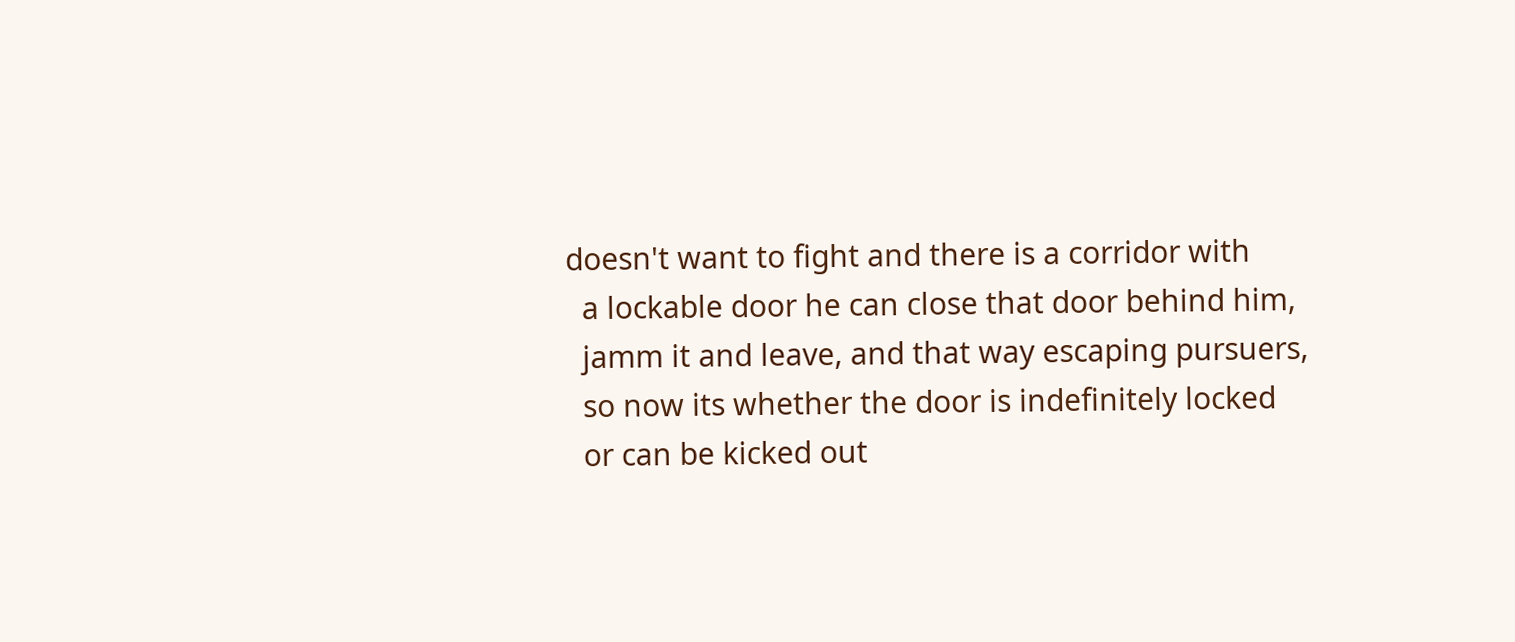doesn't want to fight and there is a corridor with
  a lockable door he can close that door behind him,
  jamm it and leave, and that way escaping pursuers,
  so now its whether the door is indefinitely locked
  or can be kicked out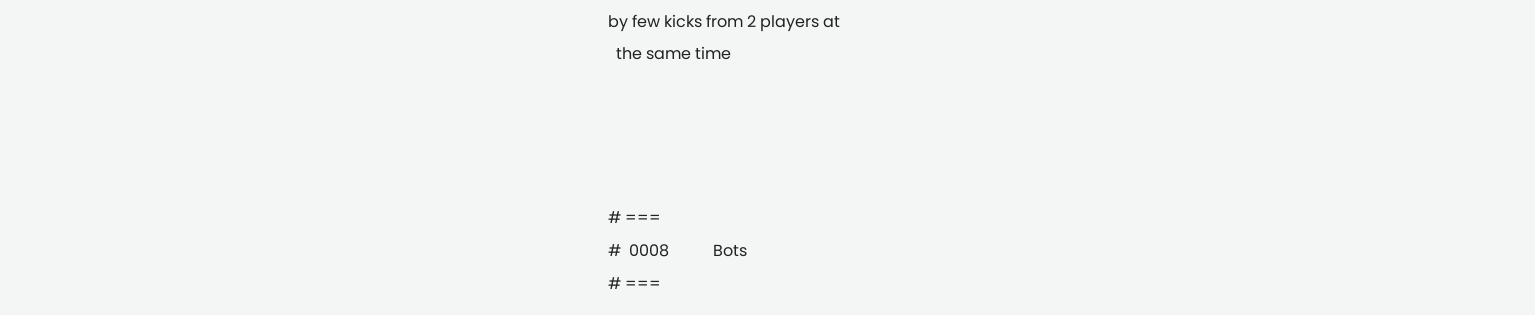by few kicks from 2 players at
  the same time




# ===
#  0008           Bots
# ===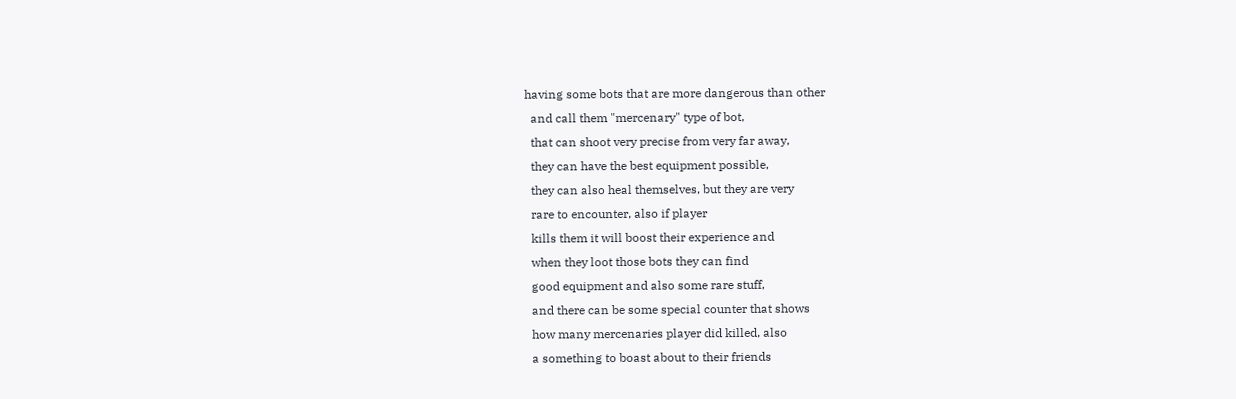having some bots that are more dangerous than other
  and call them "mercenary" type of bot,
  that can shoot very precise from very far away,
  they can have the best equipment possible,
  they can also heal themselves, but they are very
  rare to encounter, also if player
  kills them it will boost their experience and
  when they loot those bots they can find
  good equipment and also some rare stuff,
  and there can be some special counter that shows
  how many mercenaries player did killed, also
  a something to boast about to their friends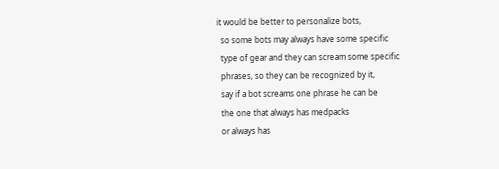it would be better to personalize bots,
  so some bots may always have some specific
  type of gear and they can scream some specific
  phrases, so they can be recognized by it,
  say if a bot screams one phrase he can be
  the one that always has medpacks
  or always has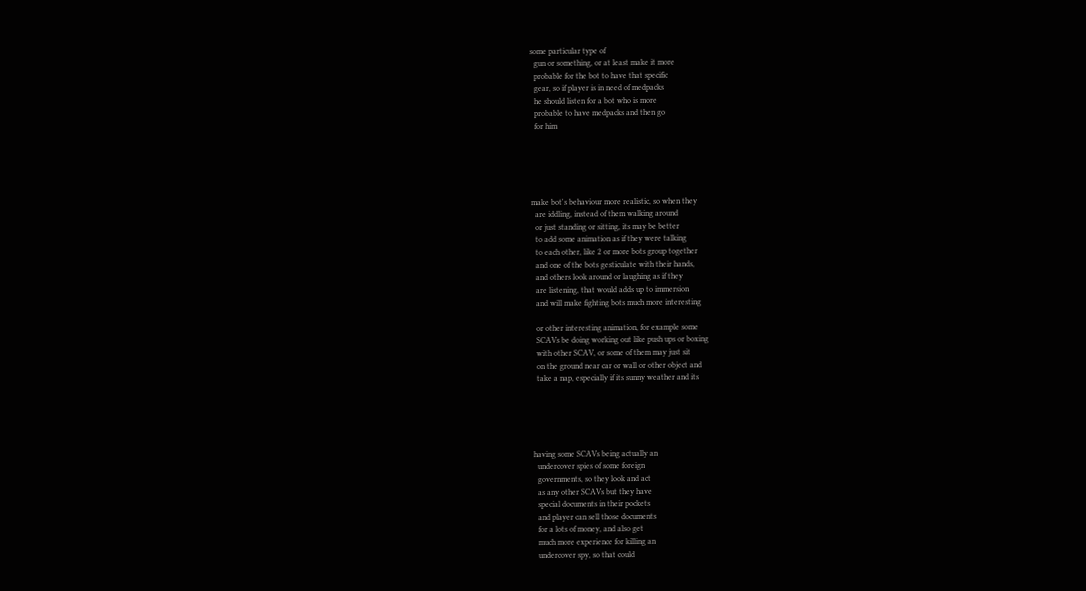some particular type of
  gun or something, or at least make it more
  probable for the bot to have that specific
  gear, so if player is in need of medpacks
  he should listen for a bot who is more
  probable to have medpacks and then go
  for him





make bot's behaviour more realistic, so when they
  are iddling, instead of them walking around
  or just standing or sitting, its may be better
  to add some animation as if they were talking
  to each other, like 2 or more bots group together
  and one of the bots gesticulate with their hands,
  and others look around or laughing as if they
  are listening, that would adds up to immersion
  and will make fighting bots much more interesting

  or other interesting animation, for example some
  SCAVs be doing working out like push ups or boxing
  with other SCAV, or some of them may just sit
  on the ground near car or wall or other object and
  take a nap, especially if its sunny weather and its





having some SCAVs being actually an
  undercover spies of some foreign
  governments, so they look and act
  as any other SCAVs but they have
  special documents in their pockets
  and player can sell those documents
  for a lots of money, and also get
  much more experience for killing an
  undercover spy, so that could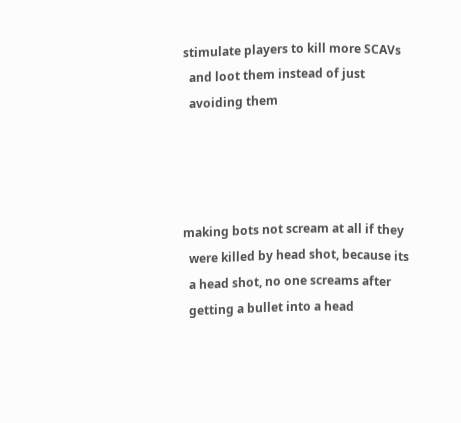stimulate players to kill more SCAVs
  and loot them instead of just
  avoiding them




making bots not scream at all if they
  were killed by head shot, because its
  a head shot, no one screams after
  getting a bullet into a head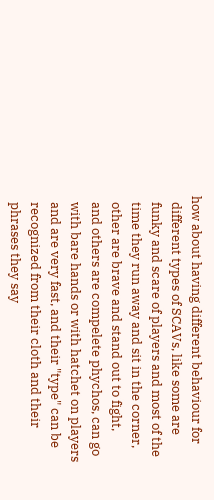how about having different behaviour for
  different types of SCAVs, like some are
  funky and scare of players and most of the
  time they run away and sit in the corner,
  other are brave and stand out to fight,
  and others are compelete phychos, can go
  with bare hands or with hatchet on players
  and are very fast, and their "type" can be
  recognized from their cloth and their
  phrases they say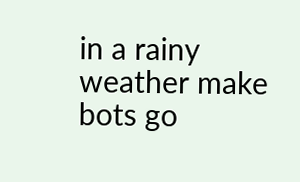in a rainy weather make bots go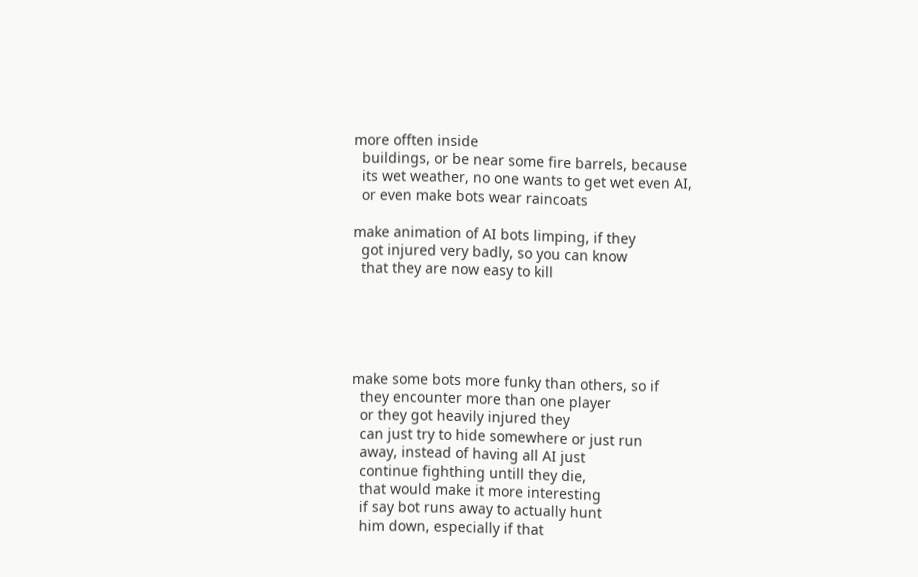more offten inside
  buildings, or be near some fire barrels, because
  its wet weather, no one wants to get wet even AI,
  or even make bots wear raincoats

make animation of AI bots limping, if they
  got injured very badly, so you can know
  that they are now easy to kill





make some bots more funky than others, so if
  they encounter more than one player
  or they got heavily injured they
  can just try to hide somewhere or just run
  away, instead of having all AI just
  continue fighthing untill they die,
  that would make it more interesting
  if say bot runs away to actually hunt
  him down, especially if that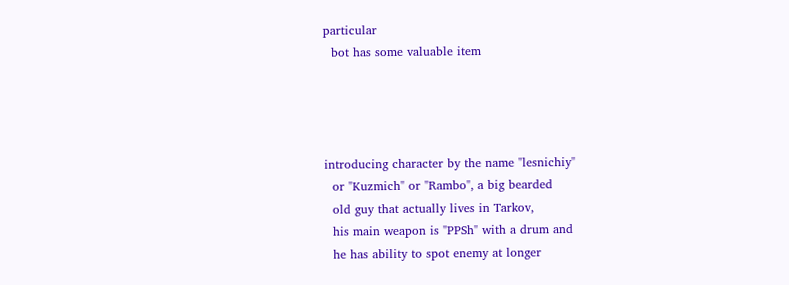particular
  bot has some valuable item




introducing character by the name "lesnichiy"
  or "Kuzmich" or "Rambo", a big bearded
  old guy that actually lives in Tarkov,
  his main weapon is "PPSh" with a drum and
  he has ability to spot enemy at longer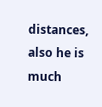distances, also he is much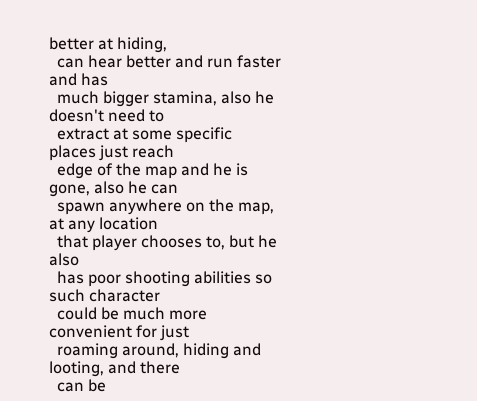better at hiding,
  can hear better and run faster and has
  much bigger stamina, also he doesn't need to
  extract at some specific places just reach
  edge of the map and he is gone, also he can
  spawn anywhere on the map, at any location
  that player chooses to, but he also
  has poor shooting abilities so such character
  could be much more convenient for just
  roaming around, hiding and looting, and there
  can be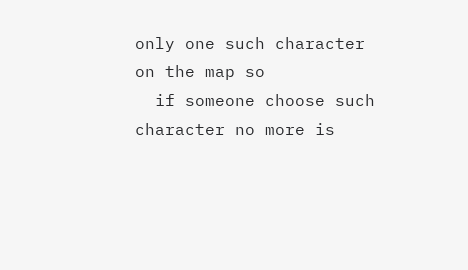only one such character on the map so
  if someone choose such character no more is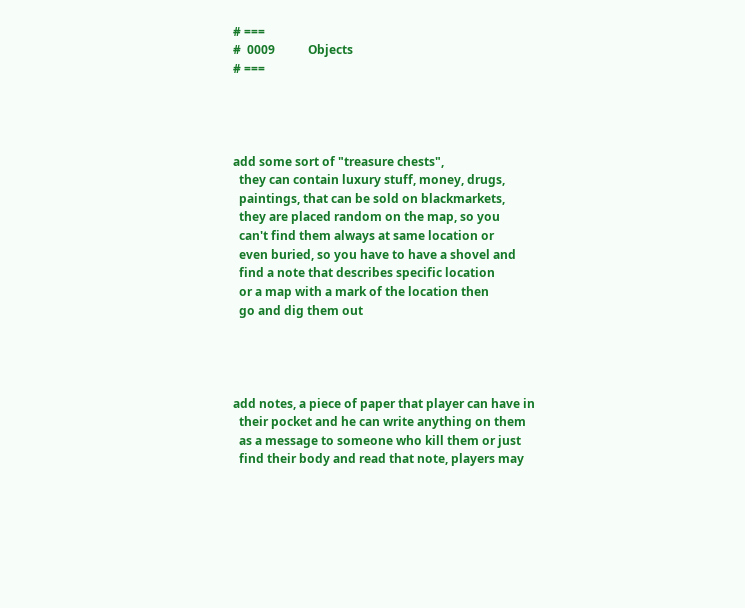# ===
#  0009           Objects
# ===




add some sort of "treasure chests",
  they can contain luxury stuff, money, drugs,
  paintings, that can be sold on blackmarkets,
  they are placed random on the map, so you
  can't find them always at same location or
  even buried, so you have to have a shovel and
  find a note that describes specific location
  or a map with a mark of the location then
  go and dig them out




add notes, a piece of paper that player can have in
  their pocket and he can write anything on them
  as a message to someone who kill them or just
  find their body and read that note, players may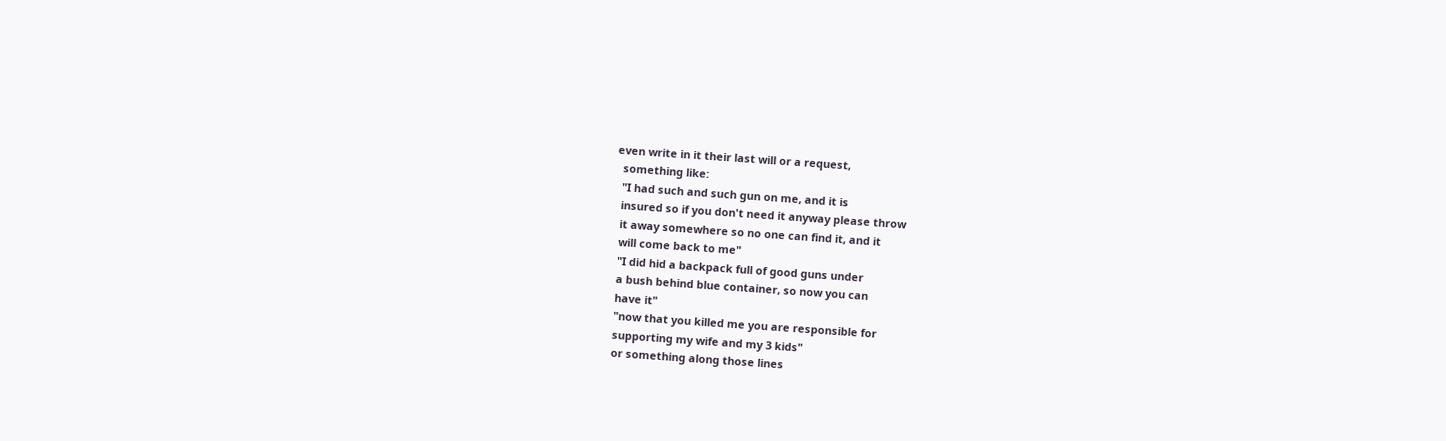even write in it their last will or a request,
  something like:
  "I had such and such gun on me, and it is
  insured so if you don't need it anyway please throw
  it away somewhere so no one can find it, and it
  will come back to me"
  "I did hid a backpack full of good guns under
  a bush behind blue container, so now you can
  have it"
  "now that you killed me you are responsible for
  supporting my wife and my 3 kids"
  or something along those lines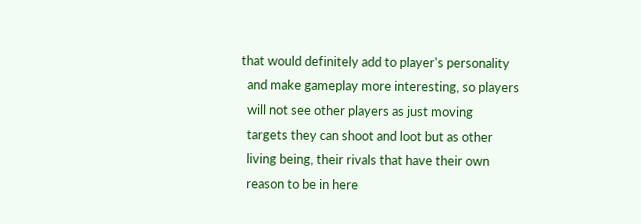that would definitely add to player's personality
  and make gameplay more interesting, so players
  will not see other players as just moving
  targets they can shoot and loot but as other
  living being, their rivals that have their own
  reason to be in here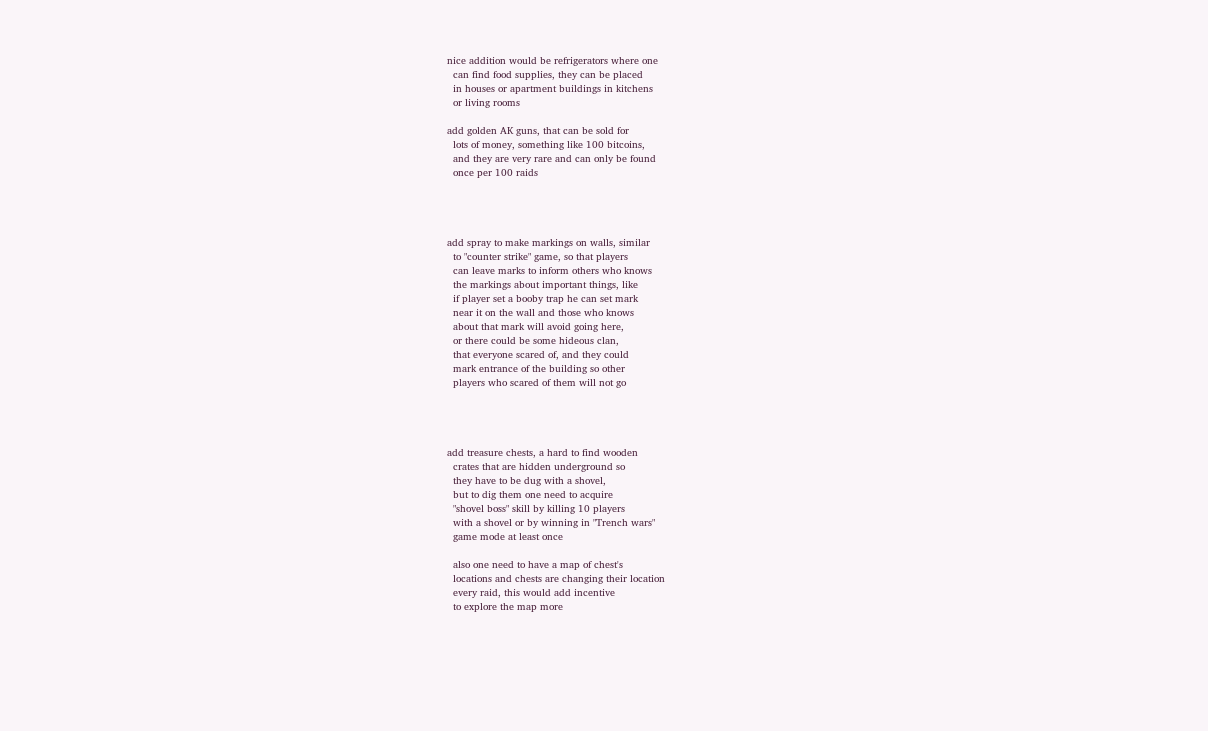nice addition would be refrigerators where one
  can find food supplies, they can be placed
  in houses or apartment buildings in kitchens
  or living rooms

add golden AK guns, that can be sold for
  lots of money, something like 100 bitcoins,
  and they are very rare and can only be found
  once per 100 raids




add spray to make markings on walls, similar
  to "counter strike" game, so that players
  can leave marks to inform others who knows
  the markings about important things, like
  if player set a booby trap he can set mark
  near it on the wall and those who knows
  about that mark will avoid going here,
  or there could be some hideous clan,
  that everyone scared of, and they could
  mark entrance of the building so other
  players who scared of them will not go




add treasure chests, a hard to find wooden
  crates that are hidden underground so
  they have to be dug with a shovel,
  but to dig them one need to acquire
  "shovel boss" skill by killing 10 players
  with a shovel or by winning in "Trench wars"
  game mode at least once

  also one need to have a map of chest's
  locations and chests are changing their location
  every raid, this would add incentive
  to explore the map more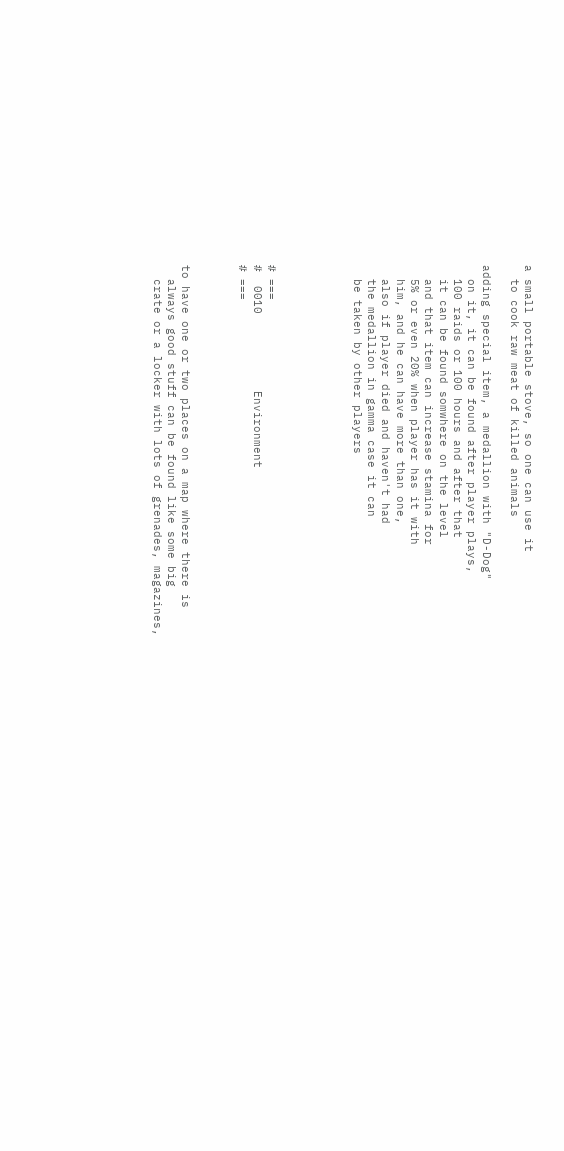a small portable stove, so one can use it
  to cook raw meat of killed animals

adding special item, a medallion with "D-Dog"
  on it, it can be found after player plays,
  100 raids or 100 hours and after that
  it can be found somwhere on the level
  and that item can increase stamina for
  5% or even 20% when player has it with
  him, and he can have more than one,
  also if player died and haven't had
  the medallion in gamma case it can
  be taken by other players





# ===
#  0010           Environment
# ===



to have one or two places on a map where there is
  always good stuff can be found like some big
  crate or a locker with lots of grenades, magazines,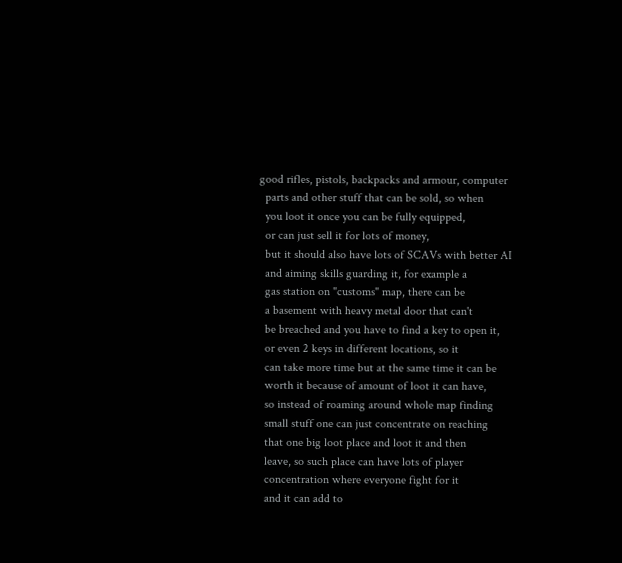good rifles, pistols, backpacks and armour, computer
  parts and other stuff that can be sold, so when
  you loot it once you can be fully equipped,
  or can just sell it for lots of money,
  but it should also have lots of SCAVs with better AI
  and aiming skills guarding it, for example a
  gas station on "customs" map, there can be
  a basement with heavy metal door that can't
  be breached and you have to find a key to open it,
  or even 2 keys in different locations, so it
  can take more time but at the same time it can be
  worth it because of amount of loot it can have,
  so instead of roaming around whole map finding
  small stuff one can just concentrate on reaching
  that one big loot place and loot it and then
  leave, so such place can have lots of player
  concentration where everyone fight for it
  and it can add to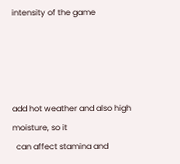intensity of the game




add hot weather and also high moisture, so it
  can affect stamina and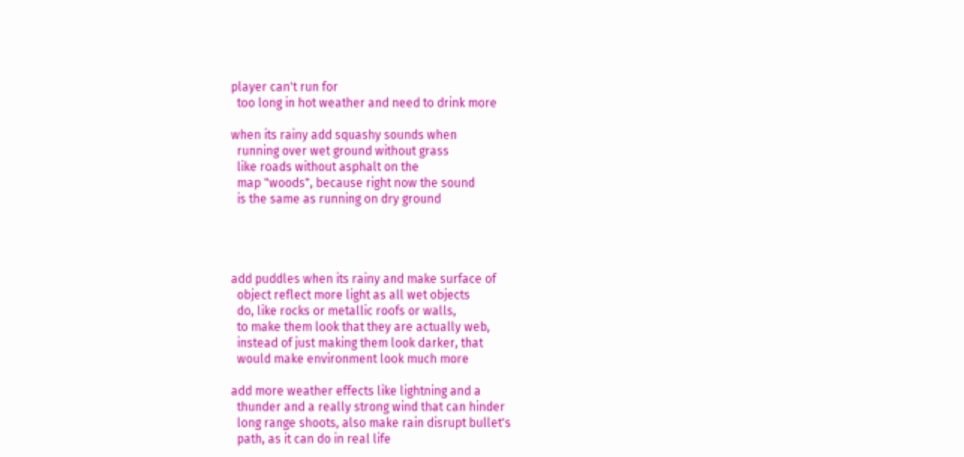player can't run for
  too long in hot weather and need to drink more

when its rainy add squashy sounds when
  running over wet ground without grass
  like roads without asphalt on the
  map "woods", because right now the sound
  is the same as running on dry ground




add puddles when its rainy and make surface of
  object reflect more light as all wet objects
  do, like rocks or metallic roofs or walls,
  to make them look that they are actually web,
  instead of just making them look darker, that
  would make environment look much more

add more weather effects like lightning and a
  thunder and a really strong wind that can hinder
  long range shoots, also make rain disrupt bullet's
  path, as it can do in real life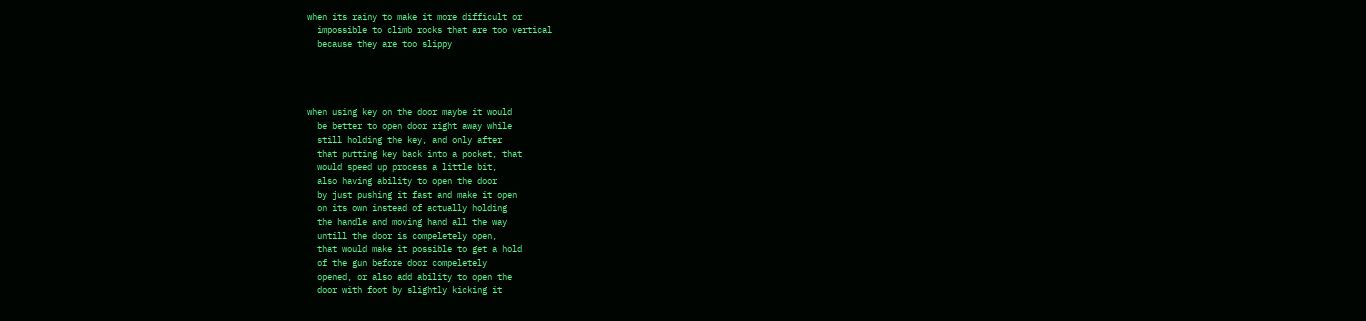when its rainy to make it more difficult or
  impossible to climb rocks that are too vertical
  because they are too slippy




when using key on the door maybe it would
  be better to open door right away while
  still holding the key, and only after
  that putting key back into a pocket, that
  would speed up process a little bit,
  also having ability to open the door
  by just pushing it fast and make it open
  on its own instead of actually holding
  the handle and moving hand all the way
  untill the door is compeletely open,
  that would make it possible to get a hold
  of the gun before door compeletely
  opened, or also add ability to open the
  door with foot by slightly kicking it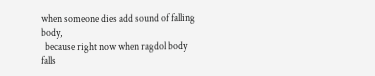when someone dies add sound of falling body,
  because right now when ragdol body falls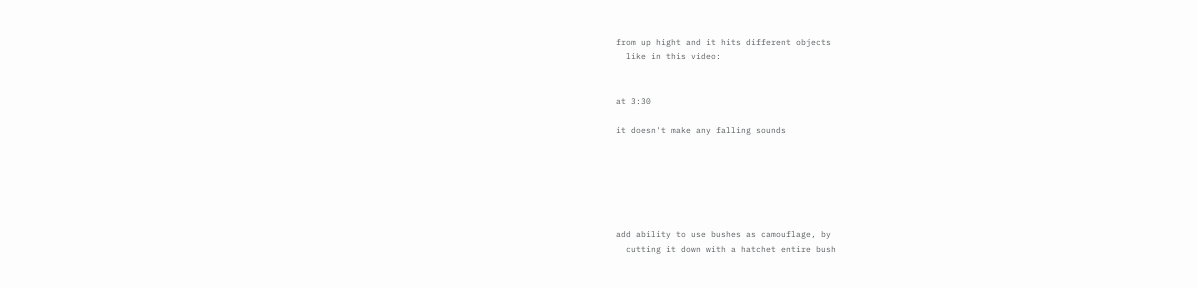from up hight and it hits different objects
  like in this video:


at 3:30

it doesn't make any falling sounds






add ability to use bushes as camouflage, by
  cutting it down with a hatchet entire bush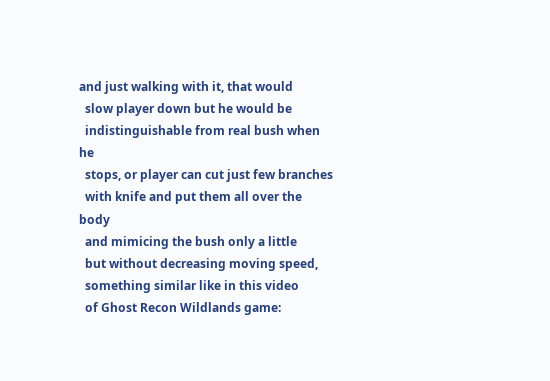and just walking with it, that would
  slow player down but he would be
  indistinguishable from real bush when he
  stops, or player can cut just few branches
  with knife and put them all over the body
  and mimicing the bush only a little
  but without decreasing moving speed,
  something similar like in this video
  of Ghost Recon Wildlands game: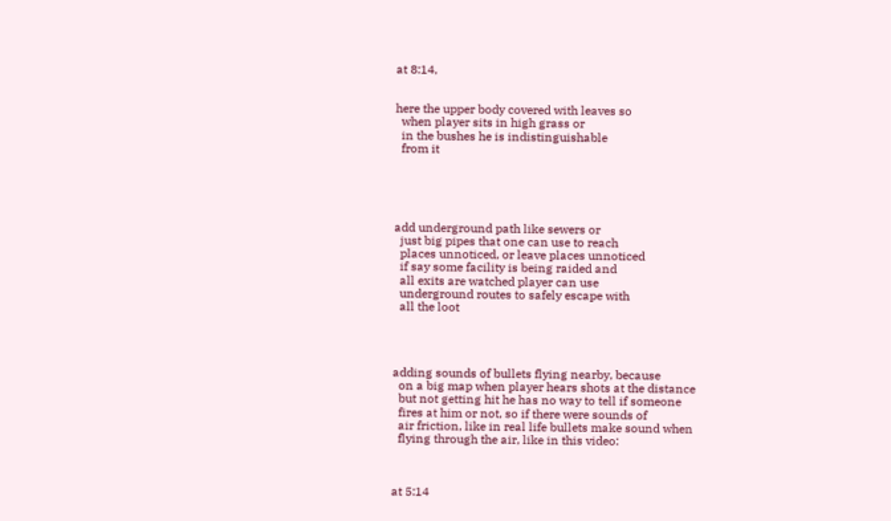at 8:14,


here the upper body covered with leaves so
  when player sits in high grass or
  in the bushes he is indistinguishable
  from it





add underground path like sewers or
  just big pipes that one can use to reach
  places unnoticed, or leave places unnoticed
  if say some facility is being raided and
  all exits are watched player can use
  underground routes to safely escape with
  all the loot




adding sounds of bullets flying nearby, because
  on a big map when player hears shots at the distance
  but not getting hit he has no way to tell if someone
  fires at him or not, so if there were sounds of
  air friction, like in real life bullets make sound when
  flying through the air, like in this video:



at 5:14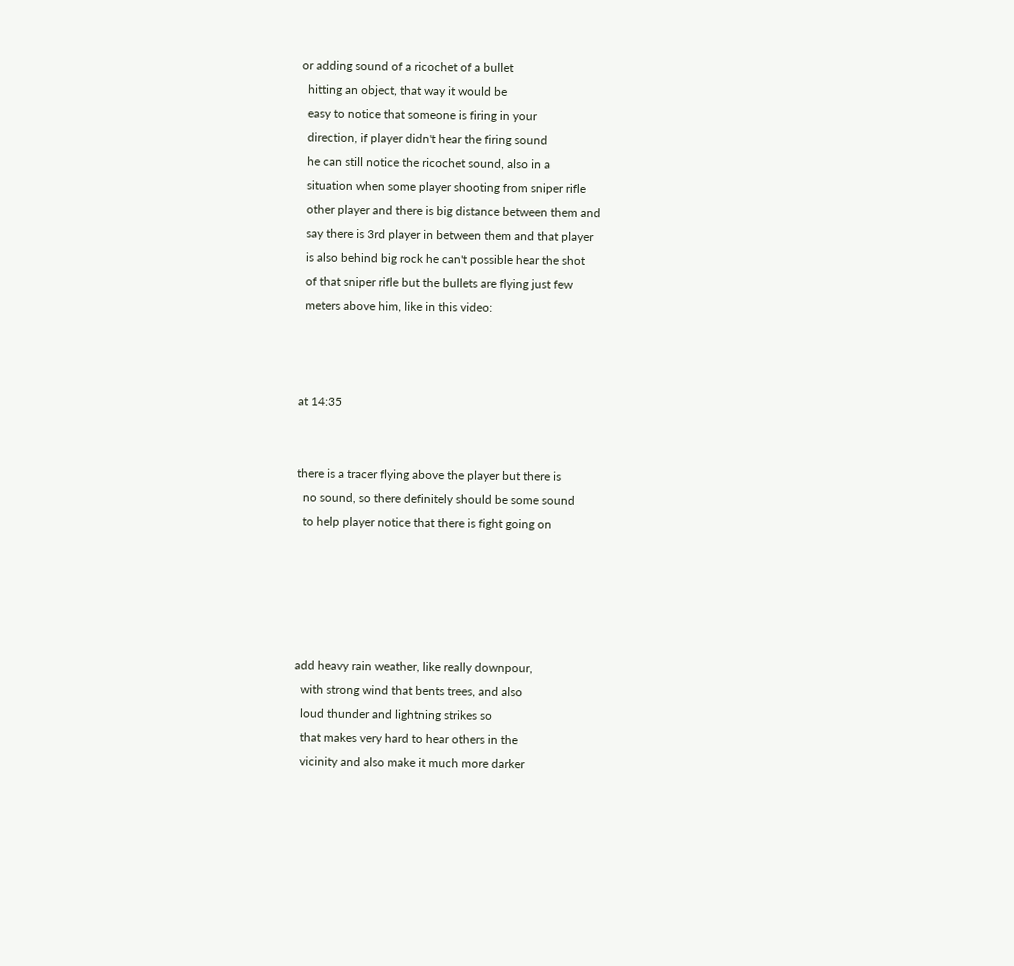or adding sound of a ricochet of a bullet
  hitting an object, that way it would be
  easy to notice that someone is firing in your
  direction, if player didn't hear the firing sound
  he can still notice the ricochet sound, also in a
  situation when some player shooting from sniper rifle
  other player and there is big distance between them and
  say there is 3rd player in between them and that player
  is also behind big rock he can't possible hear the shot
  of that sniper rifle but the bullets are flying just few
  meters above him, like in this video:



at 14:35


there is a tracer flying above the player but there is
  no sound, so there definitely should be some sound
  to help player notice that there is fight going on





add heavy rain weather, like really downpour,
  with strong wind that bents trees, and also
  loud thunder and lightning strikes so
  that makes very hard to hear others in the
  vicinity and also make it much more darker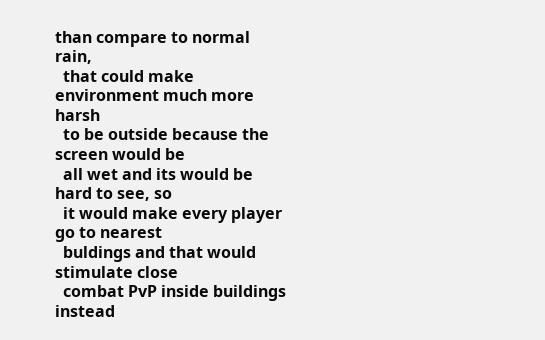than compare to normal rain,
  that could make environment much more harsh
  to be outside because the screen would be
  all wet and its would be hard to see, so
  it would make every player go to nearest
  buldings and that would stimulate close
  combat PvP inside buildings instead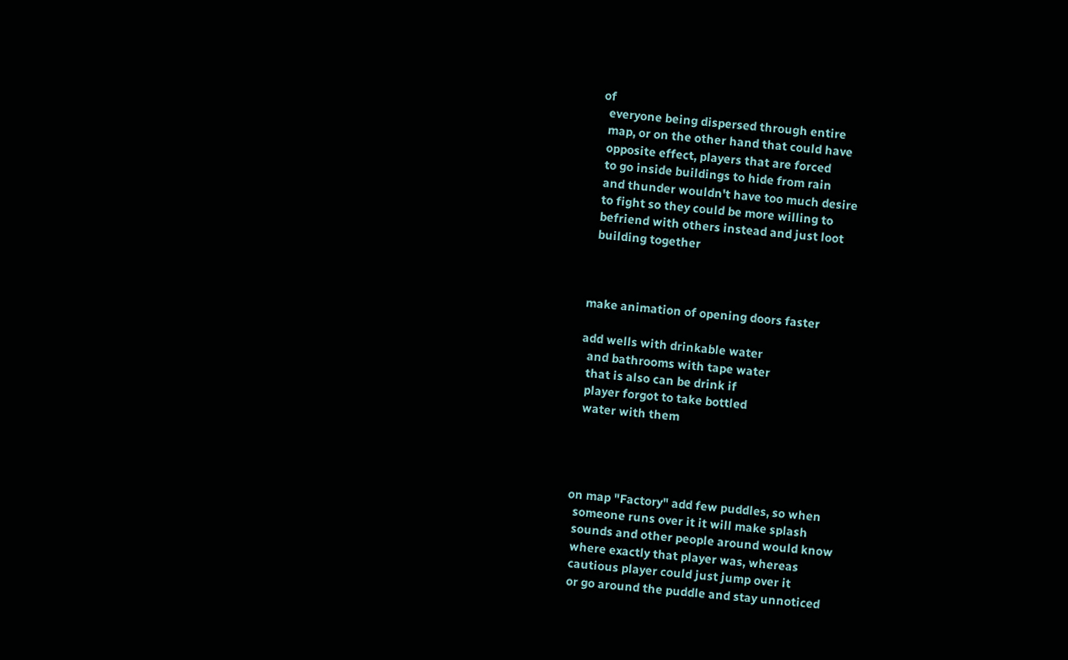of
  everyone being dispersed through entire
  map, or on the other hand that could have
  opposite effect, players that are forced
  to go inside buildings to hide from rain
  and thunder wouldn't have too much desire
  to fight so they could be more willing to
  befriend with others instead and just loot
  building together



make animation of opening doors faster

add wells with drinkable water
  and bathrooms with tape water
  that is also can be drink if
  player forgot to take bottled
  water with them




on map "Factory" add few puddles, so when
  someone runs over it it will make splash
  sounds and other people around would know
  where exactly that player was, whereas
  cautious player could just jump over it
  or go around the puddle and stay unnoticed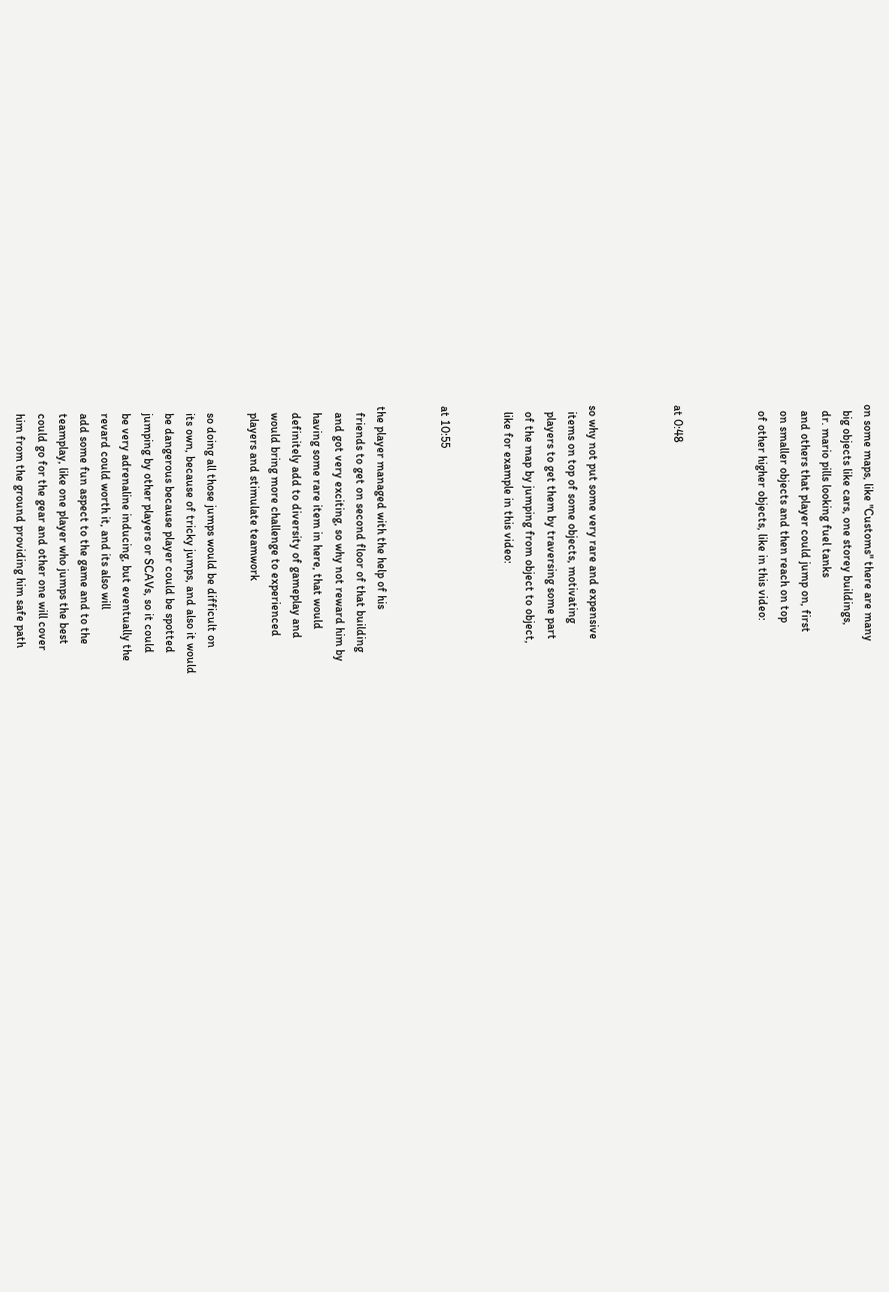on some maps, like "Customs" there are many
  big objects like cars, one storey buildings,
  dr. mario pills looking fuel tanks
  and others that player could jump on, first
  on smaller objects and then reach on top
  of other higher objects, like in this video:



at 0:48



so why not put some very rare and expensive
  items on top of some objects, motivating
  players to get them by traversing some part
  of the map by jumping from object to object,
  like for example in this video:


at 10:55


the player managed with the help of his
  friends to get on second floor of that building
  and got very exciting, so why not reward him by
  having some rare item in here, that would
  definitely add to diversity of gameplay and
  would bring more challenge to experienced
  players and stimulate teamwork

  so doing all those jumps would be difficult on
  its own, because of tricky jumps, and also it would
  be dangerous because player could be spotted
  jumping by other players or SCAVs, so it could
  be very adrenaline inducing, but eventually the
  revard could worth it, and its also will
  add some fun aspect to the game and to the
  teamplay, like one player who jumps the best
  could go for the gear and other one will cover
  him from the ground providing him safe path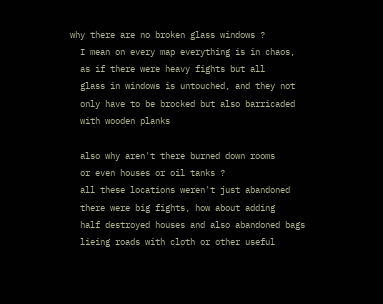why there are no broken glass windows ?
  I mean on every map everything is in chaos,
  as if there were heavy fights but all
  glass in windows is untouched, and they not
  only have to be brocked but also barricaded
  with wooden planks

  also why aren't there burned down rooms
  or even houses or oil tanks ?
  all these locations weren't just abandoned
  there were big fights, how about adding
  half destroyed houses and also abandoned bags
  lieing roads with cloth or other useful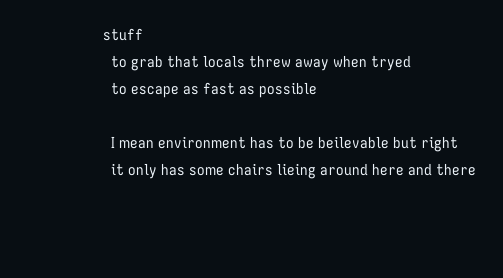stuff
  to grab that locals threw away when tryed
  to escape as fast as possible

  I mean environment has to be beilevable but right
  it only has some chairs lieing around here and there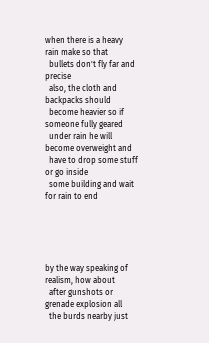when there is a heavy rain make so that
  bullets don't fly far and precise
  also, the cloth and backpacks should
  become heavier so if someone fully geared
  under rain he will become overweight and
  have to drop some stuff or go inside
  some building and wait for rain to end





by the way speaking of realism, how about
  after gunshots or grenade explosion all
  the burds nearby just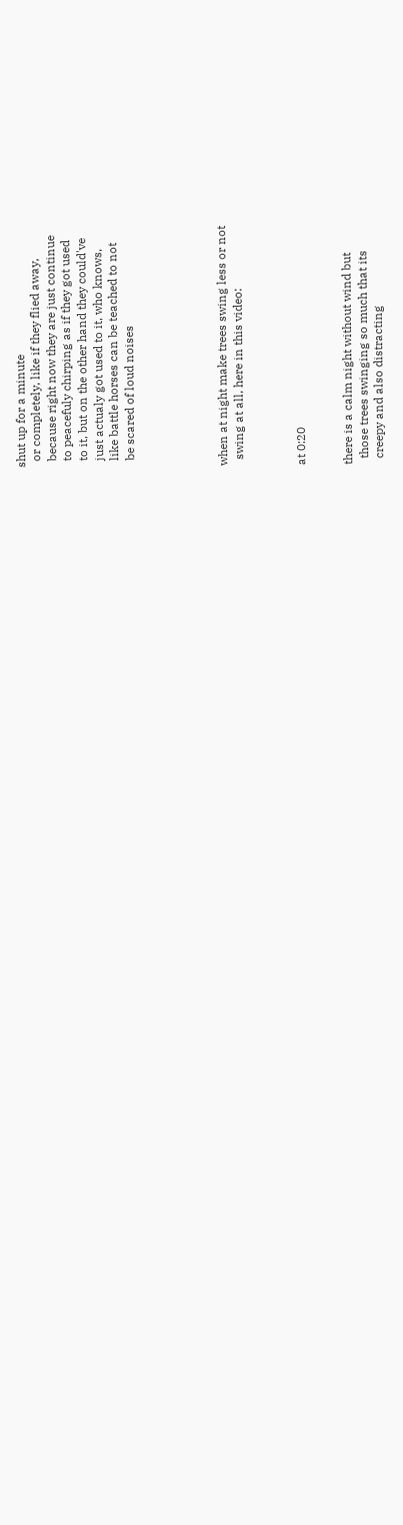shut up for a minute
  or completely, like if they flied away,
  because right now they are just continue
  to peacefuly chirping as if they got used
  to it, but on the other hand they could've
  just actualy got used to it, who knows,
  like battle horses can be teached to not
  be scared of loud noises





when at night make trees swing less or not
  swing at all, here in this video:



at 0:20


there is a calm night without wind but
  those trees swinging so much that its
  creepy and also distracting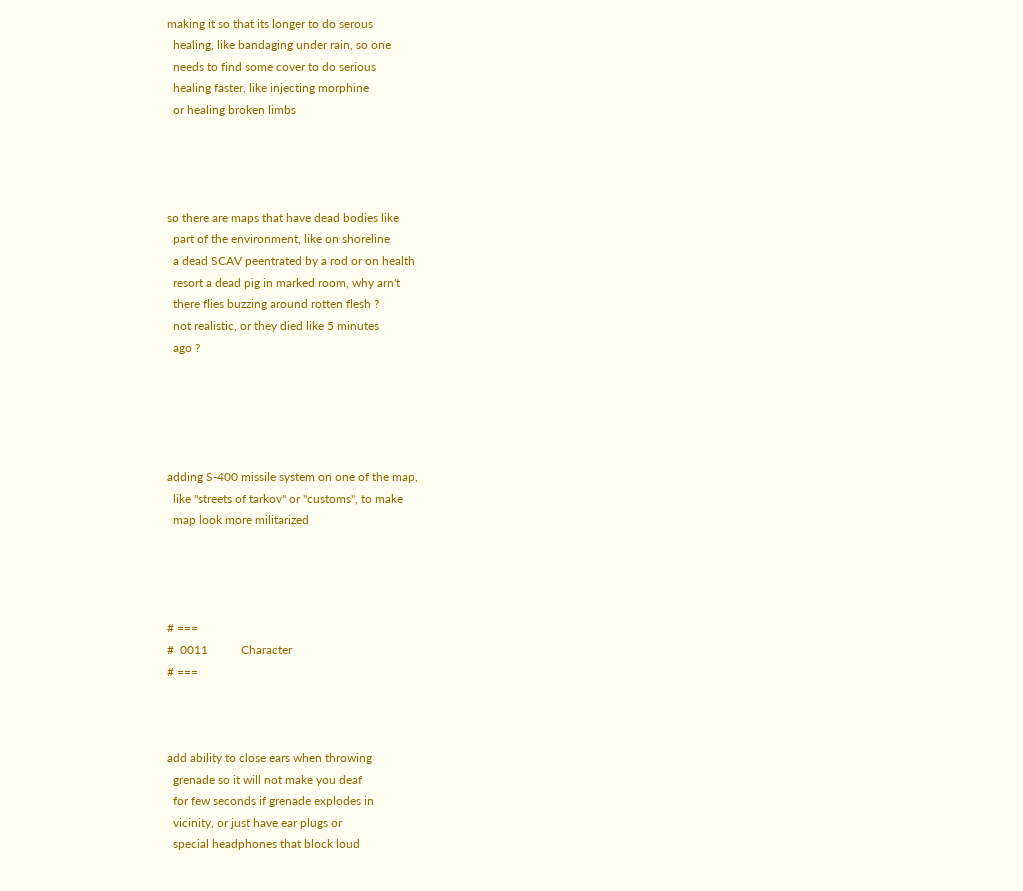making it so that its longer to do serous
  healing, like bandaging under rain, so one
  needs to find some cover to do serious
  healing faster, like injecting morphine
  or healing broken limbs




so there are maps that have dead bodies like
  part of the environment, like on shoreline
  a dead SCAV peentrated by a rod or on health
  resort a dead pig in marked room, why arn't
  there flies buzzing around rotten flesh ?
  not realistic, or they died like 5 minutes
  ago ?





adding S-400 missile system on one of the map,
  like "streets of tarkov" or "customs", to make
  map look more militarized




# ===
#  0011           Character
# ===



add ability to close ears when throwing
  grenade so it will not make you deaf
  for few seconds if grenade explodes in
  vicinity, or just have ear plugs or
  special headphones that block loud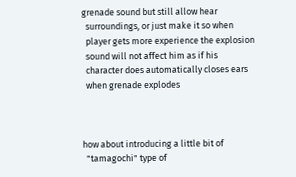grenade sound but still allow hear
  surroundings, or just make it so when
  player gets more experience the explosion
  sound will not affect him as if his
  character does automatically closes ears
  when grenade explodes



how about introducing a little bit of
  "tamagochi" type of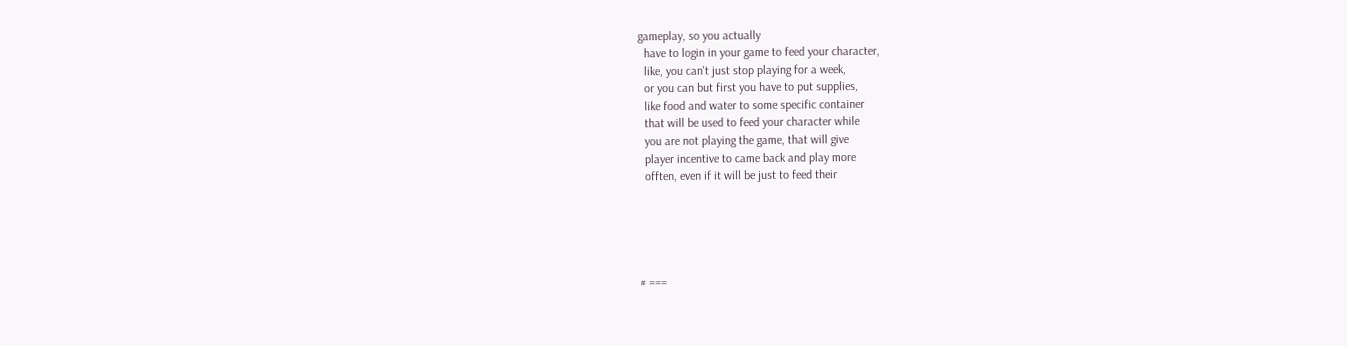gameplay, so you actually
  have to login in your game to feed your character,
  like, you can't just stop playing for a week,
  or you can but first you have to put supplies,
  like food and water to some specific container
  that will be used to feed your character while
  you are not playing the game, that will give
  player incentive to came back and play more
  offten, even if it will be just to feed their





# ===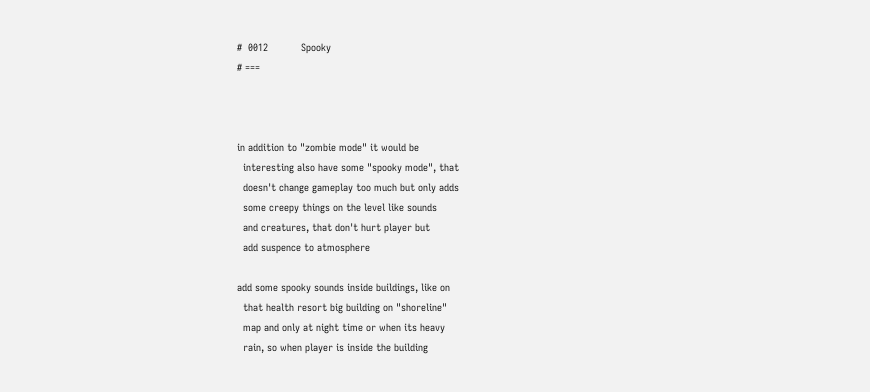#  0012           Spooky
# ===



in addition to "zombie mode" it would be
  interesting also have some "spooky mode", that
  doesn't change gameplay too much but only adds
  some creepy things on the level like sounds
  and creatures, that don't hurt player but
  add suspence to atmosphere

add some spooky sounds inside buildings, like on
  that health resort big building on "shoreline"
  map and only at night time or when its heavy
  rain, so when player is inside the building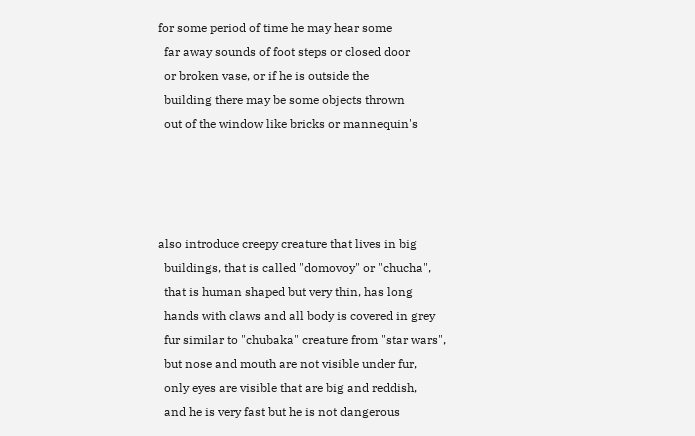for some period of time he may hear some
  far away sounds of foot steps or closed door
  or broken vase, or if he is outside the
  building there may be some objects thrown
  out of the window like bricks or mannequin's




also introduce creepy creature that lives in big
  buildings, that is called "domovoy" or "chucha",
  that is human shaped but very thin, has long
  hands with claws and all body is covered in grey
  fur similar to "chubaka" creature from "star wars",
  but nose and mouth are not visible under fur,
  only eyes are visible that are big and reddish,
  and he is very fast but he is not dangerous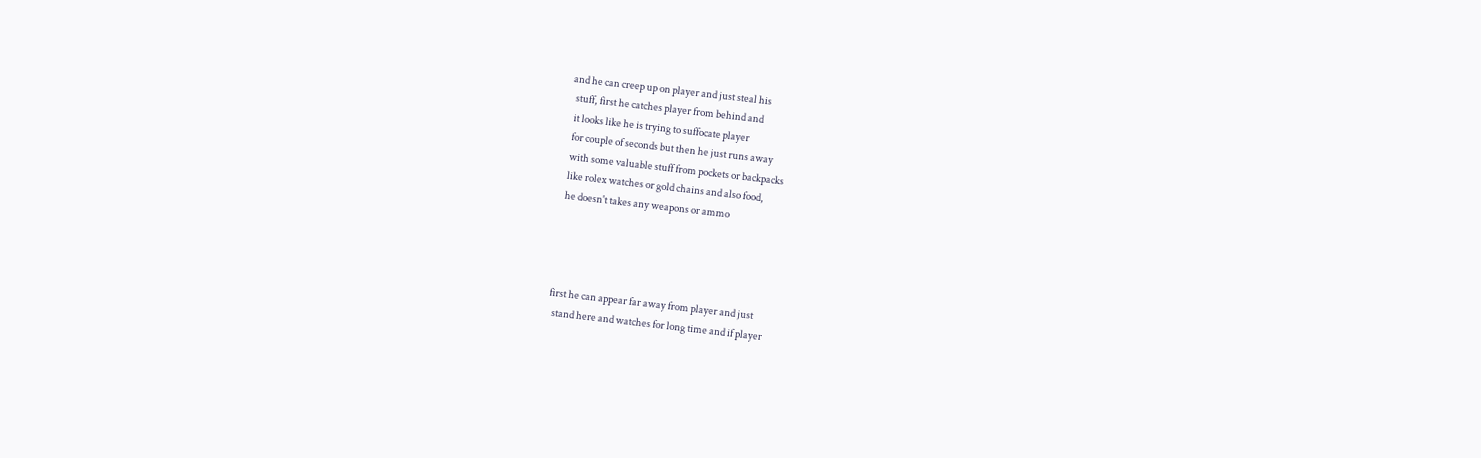and he can creep up on player and just steal his
  stuff, first he catches player from behind and
  it looks like he is trying to suffocate player
  for couple of seconds but then he just runs away
  with some valuable stuff from pockets or backpacks
  like rolex watches or gold chains and also food,
  he doesn't takes any weapons or ammo




first he can appear far away from player and just
  stand here and watches for long time and if player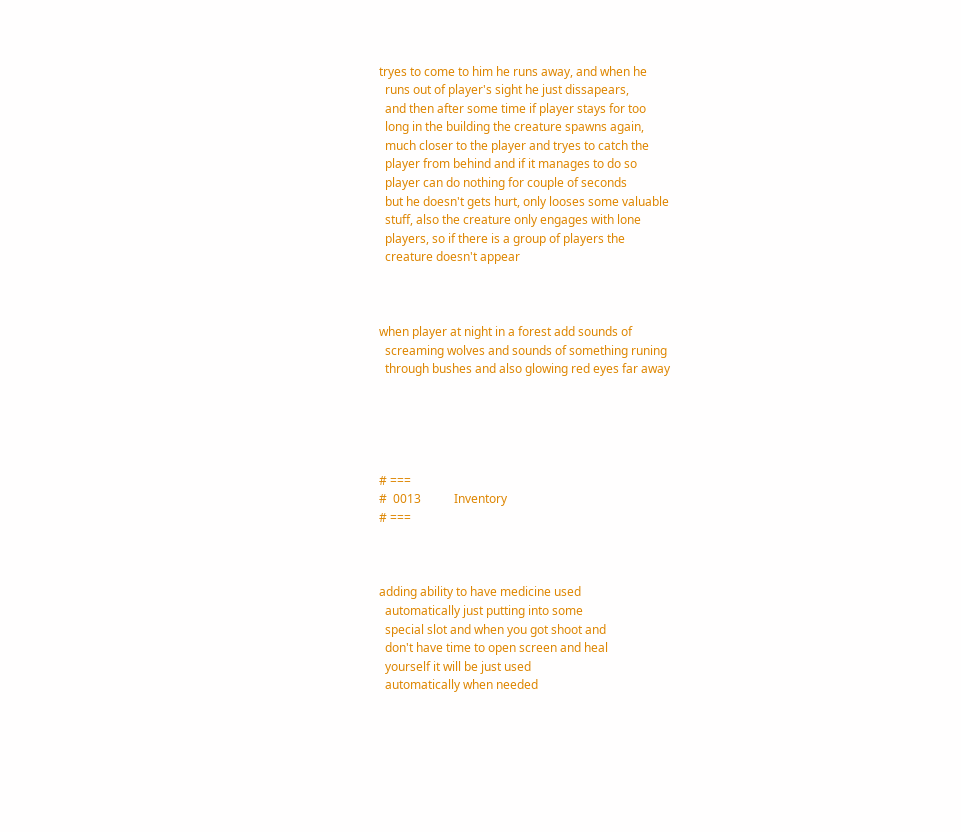tryes to come to him he runs away, and when he
  runs out of player's sight he just dissapears,
  and then after some time if player stays for too
  long in the building the creature spawns again,
  much closer to the player and tryes to catch the
  player from behind and if it manages to do so
  player can do nothing for couple of seconds
  but he doesn't gets hurt, only looses some valuable
  stuff, also the creature only engages with lone
  players, so if there is a group of players the
  creature doesn't appear



when player at night in a forest add sounds of
  screaming wolves and sounds of something runing
  through bushes and also glowing red eyes far away





# ===
#  0013           Inventory
# ===



adding ability to have medicine used
  automatically just putting into some
  special slot and when you got shoot and
  don't have time to open screen and heal
  yourself it will be just used
  automatically when needed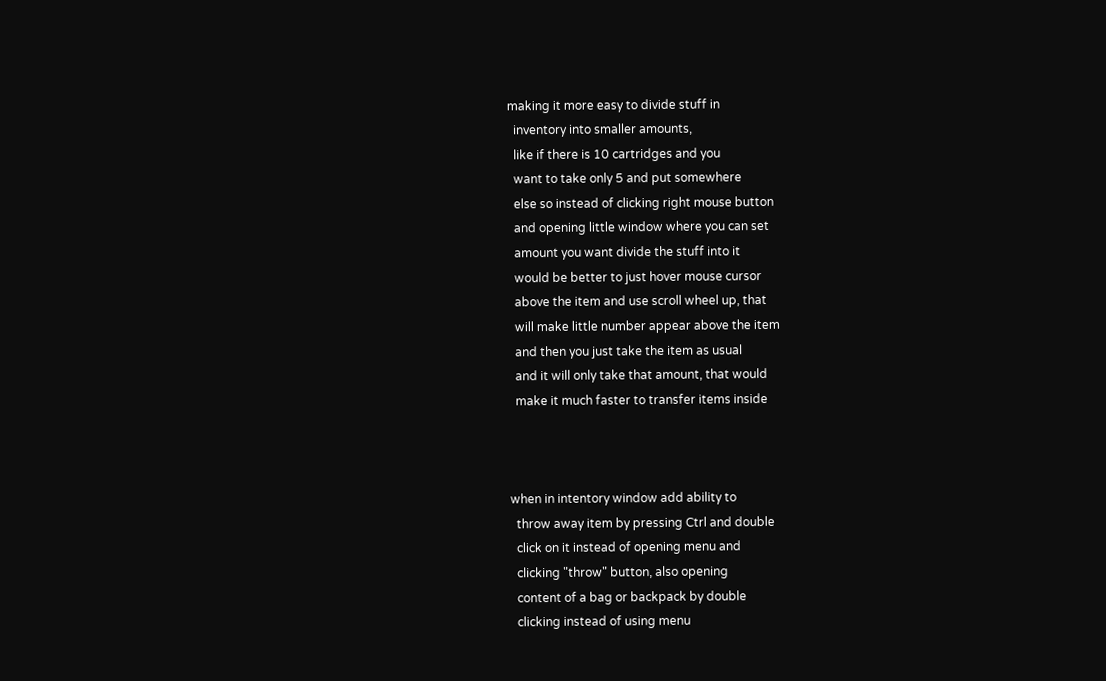making it more easy to divide stuff in
  inventory into smaller amounts,
  like if there is 10 cartridges and you
  want to take only 5 and put somewhere
  else so instead of clicking right mouse button
  and opening little window where you can set
  amount you want divide the stuff into it
  would be better to just hover mouse cursor
  above the item and use scroll wheel up, that
  will make little number appear above the item
  and then you just take the item as usual
  and it will only take that amount, that would
  make it much faster to transfer items inside



when in intentory window add ability to
  throw away item by pressing Ctrl and double
  click on it instead of opening menu and
  clicking "throw" button, also opening
  content of a bag or backpack by double
  clicking instead of using menu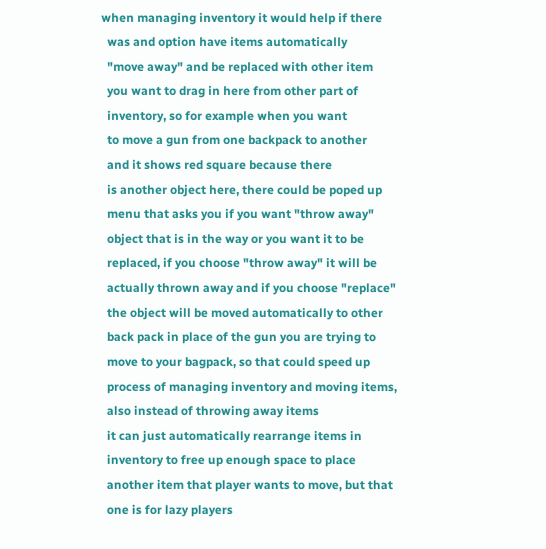when managing inventory it would help if there
  was and option have items automatically
  "move away" and be replaced with other item
  you want to drag in here from other part of
  inventory, so for example when you want
  to move a gun from one backpack to another
  and it shows red square because there
  is another object here, there could be poped up
  menu that asks you if you want "throw away"
  object that is in the way or you want it to be
  replaced, if you choose "throw away" it will be
  actually thrown away and if you choose "replace"
  the object will be moved automatically to other
  back pack in place of the gun you are trying to
  move to your bagpack, so that could speed up
  process of managing inventory and moving items,
  also instead of throwing away items
  it can just automatically rearrange items in
  inventory to free up enough space to place
  another item that player wants to move, but that
  one is for lazy players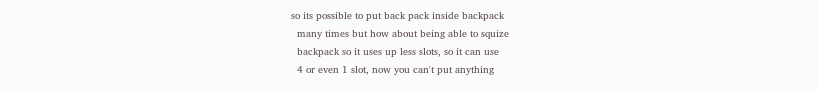so its possible to put back pack inside backpack
  many times but how about being able to squize
  backpack so it uses up less slots, so it can use
  4 or even 1 slot, now you can't put anything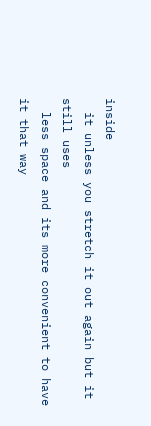inside
  it unless you stretch it out again but it still uses
  less space and its more convenient to have it that way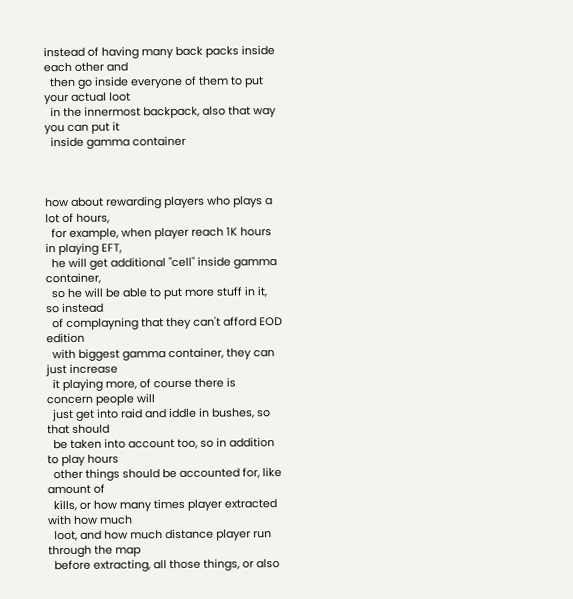instead of having many back packs inside each other and
  then go inside everyone of them to put your actual loot
  in the innermost backpack, also that way you can put it
  inside gamma container



how about rewarding players who plays a lot of hours,
  for example, when player reach 1K hours in playing EFT,
  he will get additional "cell" inside gamma container,
  so he will be able to put more stuff in it, so instead
  of complayning that they can't afford EOD edition
  with biggest gamma container, they can just increase
  it playing more, of course there is concern people will
  just get into raid and iddle in bushes, so that should
  be taken into account too, so in addition to play hours
  other things should be accounted for, like amount of
  kills, or how many times player extracted with how much
  loot, and how much distance player run through the map
  before extracting, all those things, or also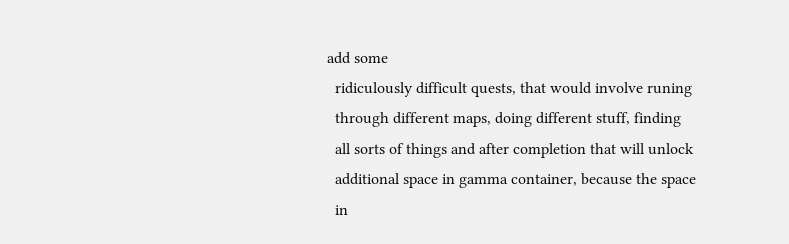add some
  ridiculously difficult quests, that would involve runing
  through different maps, doing different stuff, finding
  all sorts of things and after completion that will unlock
  additional space in gamma container, because the space
  in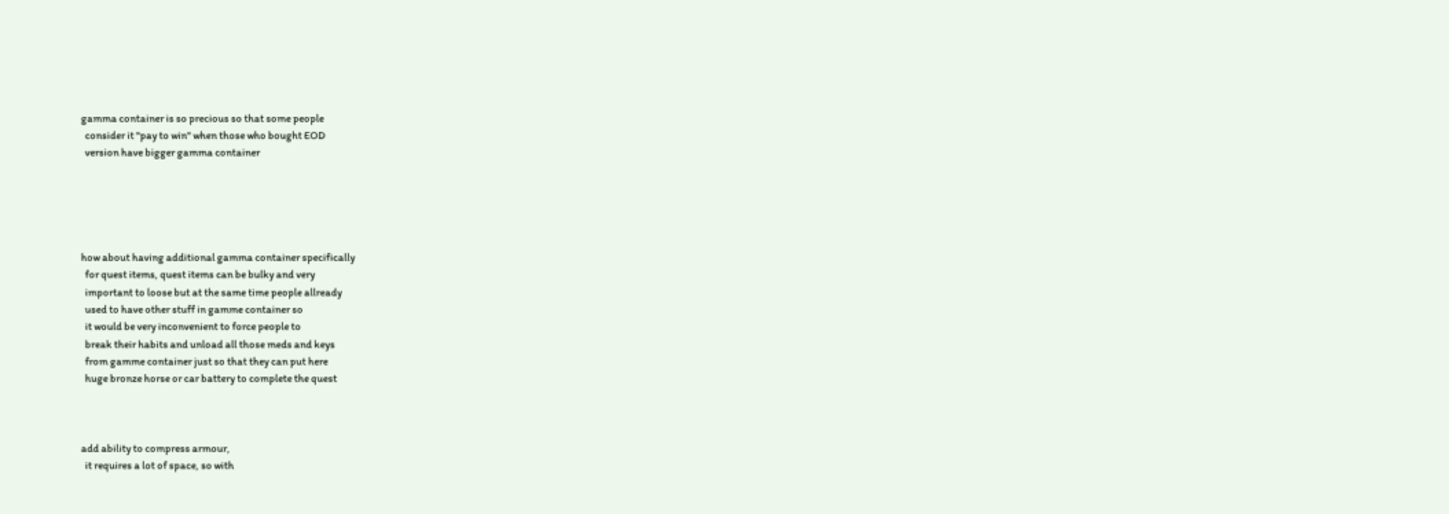gamma container is so precious so that some people
  consider it "pay to win" when those who bought EOD
  version have bigger gamma container





how about having additional gamma container specifically
  for quest items, quest items can be bulky and very
  important to loose but at the same time people allready
  used to have other stuff in gamme container so
  it would be very inconvenient to force people to
  break their habits and unload all those meds and keys
  from gamme container just so that they can put here
  huge bronze horse or car battery to complete the quest



add ability to compress armour,
  it requires a lot of space, so with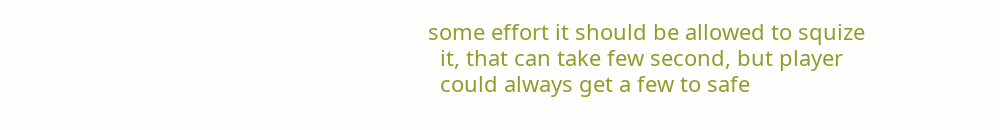some effort it should be allowed to squize
  it, that can take few second, but player
  could always get a few to safe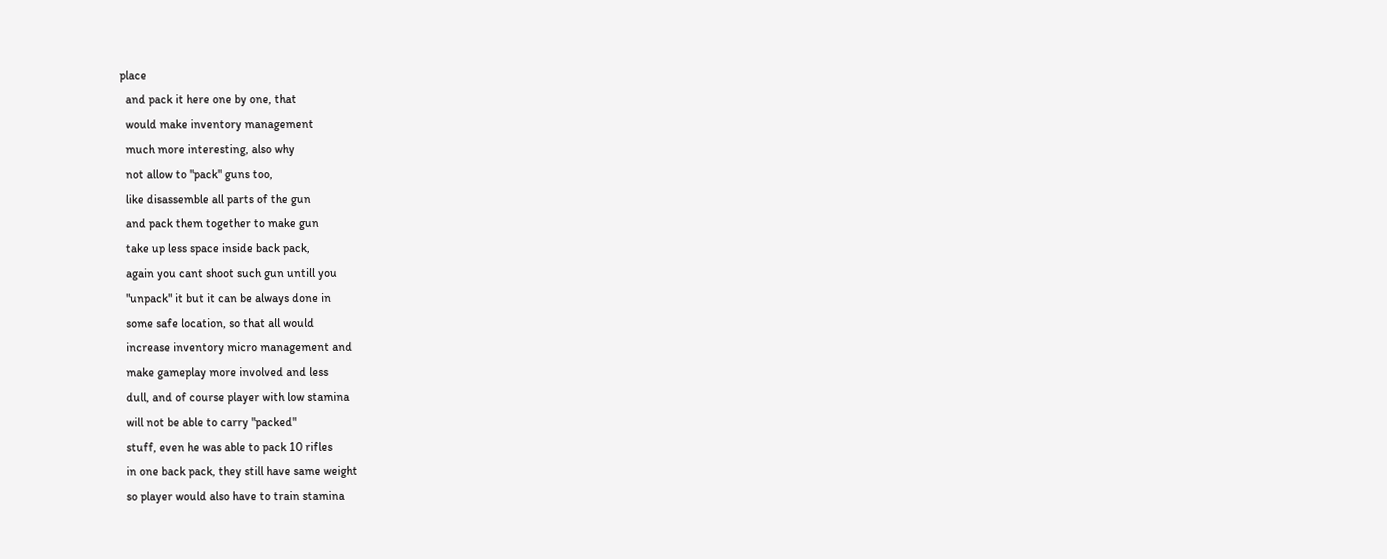place
  and pack it here one by one, that
  would make inventory management
  much more interesting, also why
  not allow to "pack" guns too,
  like disassemble all parts of the gun
  and pack them together to make gun
  take up less space inside back pack,
  again you cant shoot such gun untill you
  "unpack" it but it can be always done in
  some safe location, so that all would
  increase inventory micro management and
  make gameplay more involved and less
  dull, and of course player with low stamina
  will not be able to carry "packed"
  stuff, even he was able to pack 10 rifles
  in one back pack, they still have same weight
  so player would also have to train stamina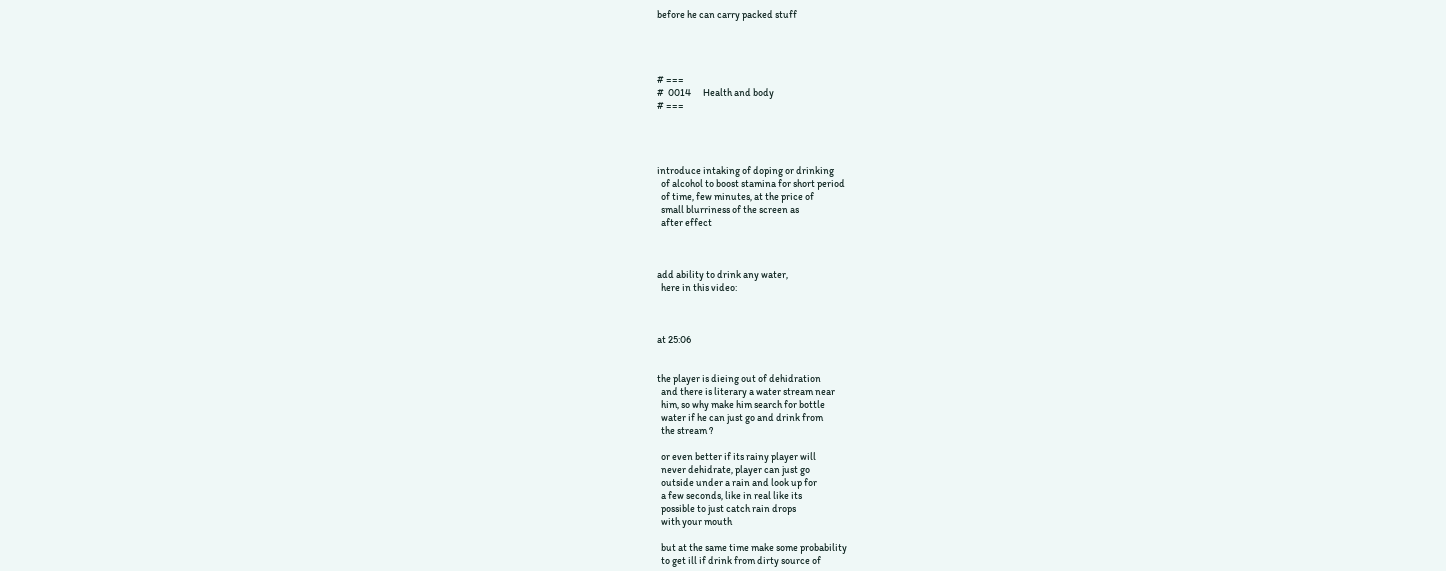before he can carry packed stuff




# ===
#  0014      Health and body
# ===




introduce intaking of doping or drinking
  of alcohol to boost stamina for short period
  of time, few minutes, at the price of
  small blurriness of the screen as
  after effect



add ability to drink any water,
  here in this video:



at 25:06


the player is dieing out of dehidration
  and there is literary a water stream near
  him, so why make him search for bottle
  water if he can just go and drink from
  the stream ?

  or even better if its rainy player will
  never dehidrate, player can just go
  outside under a rain and look up for
  a few seconds, like in real like its
  possible to just catch rain drops
  with your mouth

  but at the same time make some probability
  to get ill if drink from dirty source of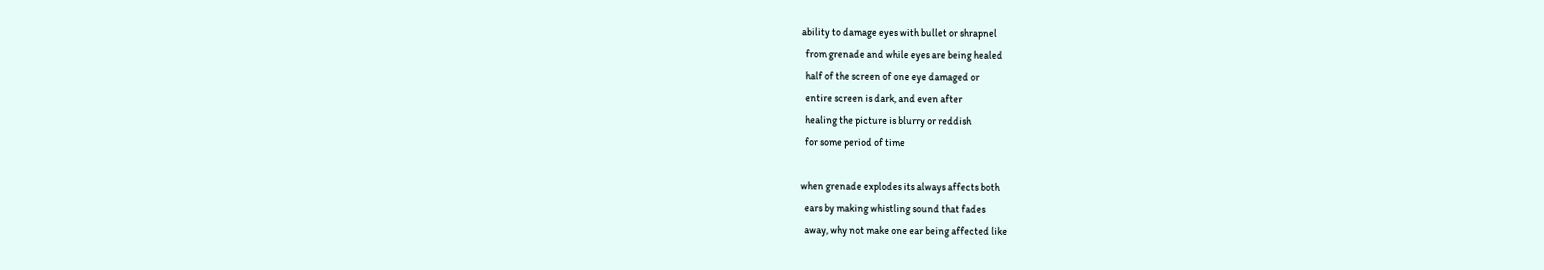ability to damage eyes with bullet or shrapnel
  from grenade and while eyes are being healed
  half of the screen of one eye damaged or
  entire screen is dark, and even after
  healing the picture is blurry or reddish
  for some period of time

when grenade explodes its always affects both
  ears by making whistling sound that fades
  away, why not make one ear being affected like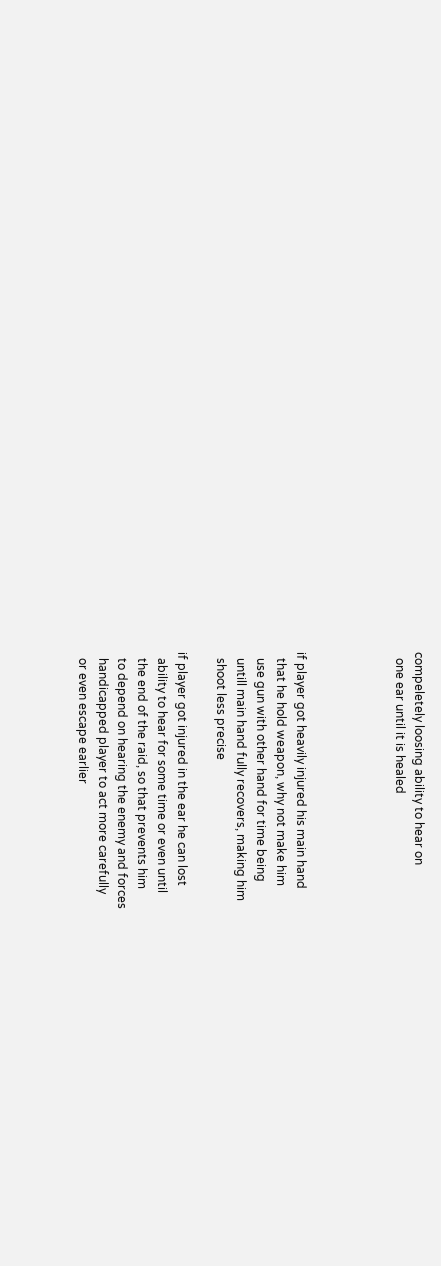compeletely loosing ability to hear on
  one ear until it is healed




if player got heavily injured his main hand
  that he hold weapon, why not make him
  use gun with other hand for time being
  untill main hand fully recovers, making him
  shoot less precise

if player got injured in the ear he can lost
  ability to hear for some time or even until
  the end of the raid, so that prevents him
  to depend on hearing the enemy and forces
  handicapped player to act more carefully
  or even escape earlier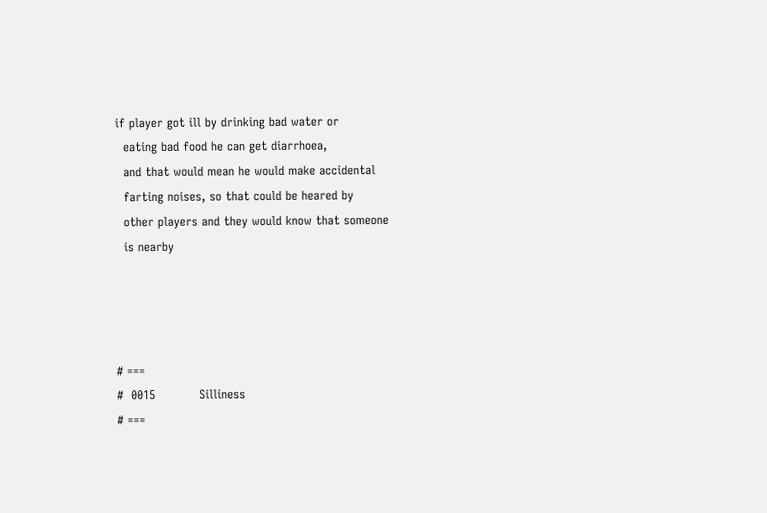if player got ill by drinking bad water or
  eating bad food he can get diarrhoea,
  and that would mean he would make accidental
  farting noises, so that could be heared by
  other players and they would know that someone
  is nearby




# ===
#  0015           Silliness
# ===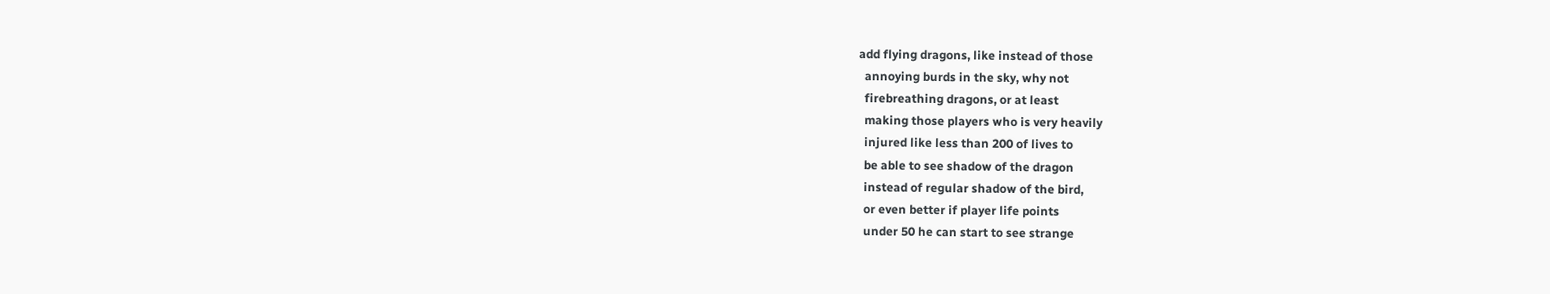add flying dragons, like instead of those
  annoying burds in the sky, why not
  firebreathing dragons, or at least
  making those players who is very heavily
  injured like less than 200 of lives to
  be able to see shadow of the dragon
  instead of regular shadow of the bird,
  or even better if player life points
  under 50 he can start to see strange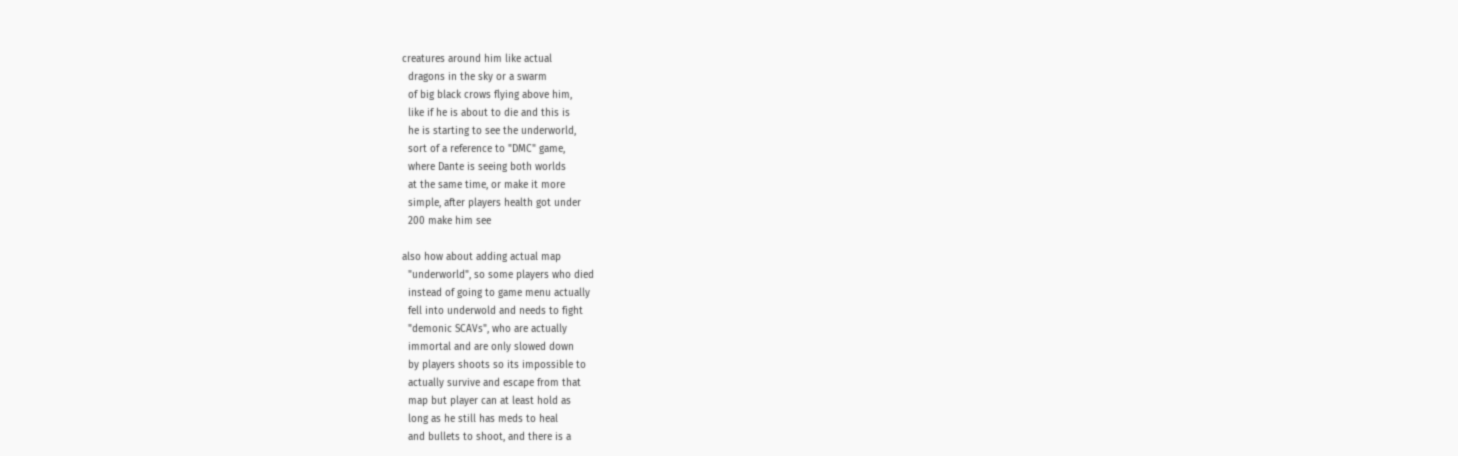creatures around him like actual
  dragons in the sky or a swarm
  of big black crows flying above him,
  like if he is about to die and this is
  he is starting to see the underworld,
  sort of a reference to "DMC" game,
  where Dante is seeing both worlds
  at the same time, or make it more
  simple, after players health got under
  200 make him see

also how about adding actual map
  "underworld", so some players who died
  instead of going to game menu actually
  fell into underwold and needs to fight
  "demonic SCAVs", who are actually
  immortal and are only slowed down
  by players shoots so its impossible to
  actually survive and escape from that
  map but player can at least hold as
  long as he still has meds to heal
  and bullets to shoot, and there is a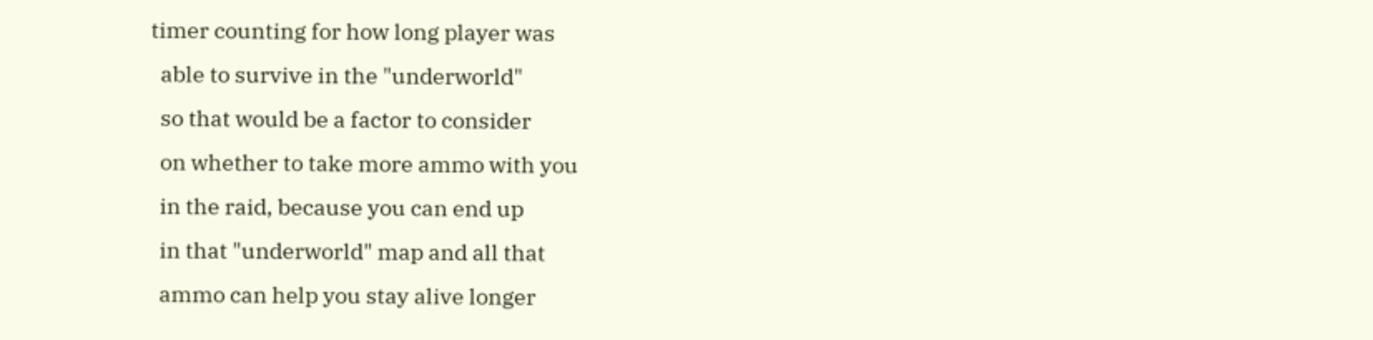timer counting for how long player was
  able to survive in the "underworld"
  so that would be a factor to consider
  on whether to take more ammo with you
  in the raid, because you can end up
  in that "underworld" map and all that
  ammo can help you stay alive longer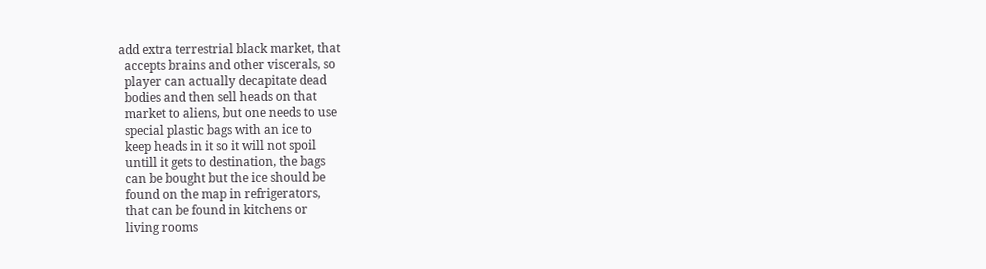add extra terrestrial black market, that
  accepts brains and other viscerals, so
  player can actually decapitate dead
  bodies and then sell heads on that
  market to aliens, but one needs to use
  special plastic bags with an ice to
  keep heads in it so it will not spoil
  untill it gets to destination, the bags
  can be bought but the ice should be
  found on the map in refrigerators,
  that can be found in kitchens or
  living rooms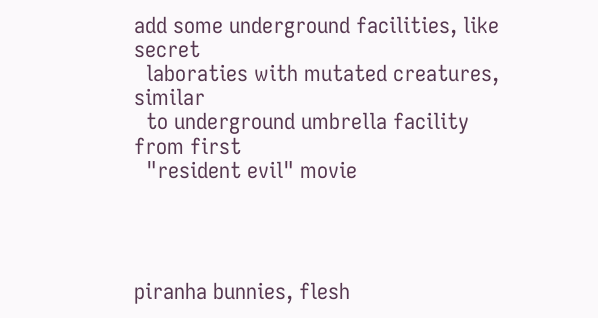add some underground facilities, like secret
  laboraties with mutated creatures, similar
  to underground umbrella facility from first
  "resident evil" movie




piranha bunnies, flesh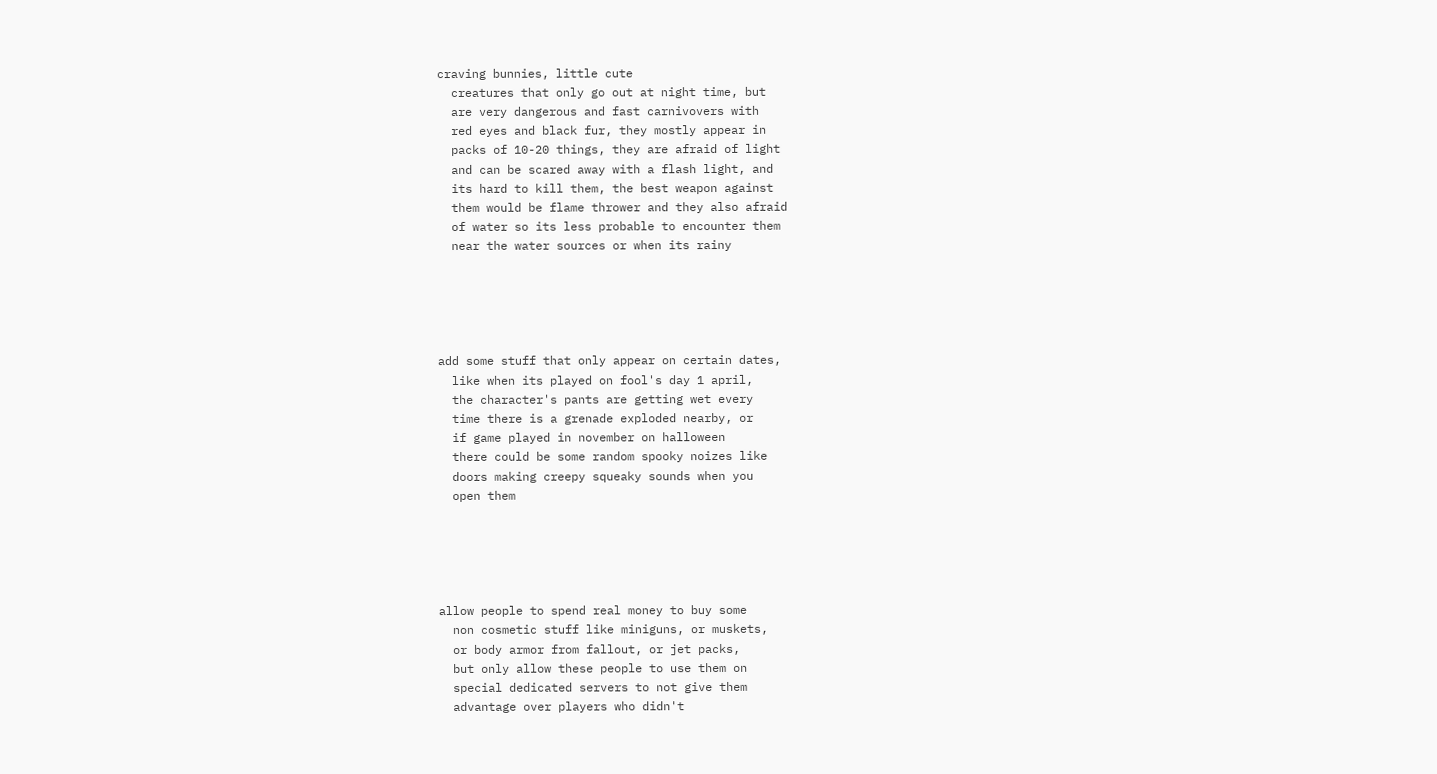craving bunnies, little cute
  creatures that only go out at night time, but
  are very dangerous and fast carnivovers with
  red eyes and black fur, they mostly appear in
  packs of 10-20 things, they are afraid of light
  and can be scared away with a flash light, and
  its hard to kill them, the best weapon against
  them would be flame thrower and they also afraid
  of water so its less probable to encounter them
  near the water sources or when its rainy





add some stuff that only appear on certain dates,
  like when its played on fool's day 1 april,
  the character's pants are getting wet every
  time there is a grenade exploded nearby, or
  if game played in november on halloween
  there could be some random spooky noizes like
  doors making creepy squeaky sounds when you
  open them





allow people to spend real money to buy some
  non cosmetic stuff like miniguns, or muskets,
  or body armor from fallout, or jet packs,
  but only allow these people to use them on
  special dedicated servers to not give them
  advantage over players who didn't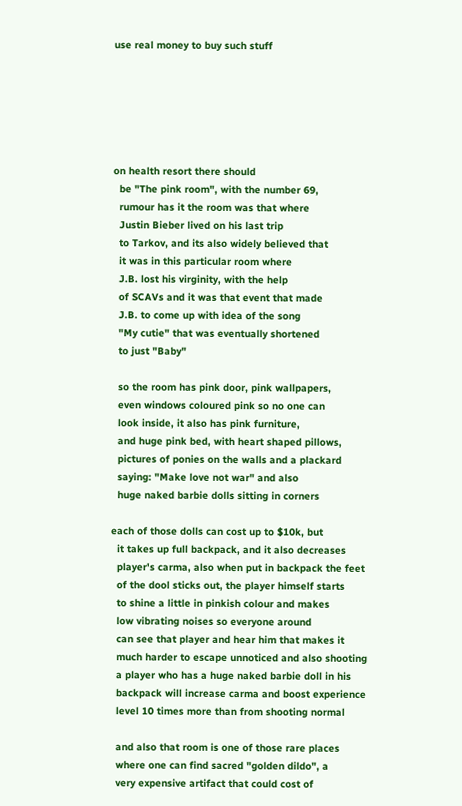use real money to buy such stuff






on health resort there should
  be "The pink room", with the number 69,
  rumour has it the room was that where
  Justin Bieber lived on his last trip
  to Tarkov, and its also widely believed that
  it was in this particular room where
  J.B. lost his virginity, with the help
  of SCAVs and it was that event that made
  J.B. to come up with idea of the song
  "My cutie" that was eventually shortened
  to just "Baby"

  so the room has pink door, pink wallpapers,
  even windows coloured pink so no one can
  look inside, it also has pink furniture,
  and huge pink bed, with heart shaped pillows,
  pictures of ponies on the walls and a plackard
  saying: "Make love not war" and also
  huge naked barbie dolls sitting in corners

each of those dolls can cost up to $10k, but
  it takes up full backpack, and it also decreases
  player's carma, also when put in backpack the feet
  of the dool sticks out, the player himself starts
  to shine a little in pinkish colour and makes
  low vibrating noises so everyone around
  can see that player and hear him that makes it
  much harder to escape unnoticed and also shooting
  a player who has a huge naked barbie doll in his
  backpack will increase carma and boost experience
  level 10 times more than from shooting normal

  and also that room is one of those rare places
  where one can find sacred "golden dildo", a
  very expensive artifact that could cost of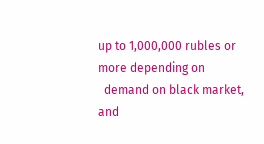up to 1,000,000 rubles or more depending on
  demand on black market, and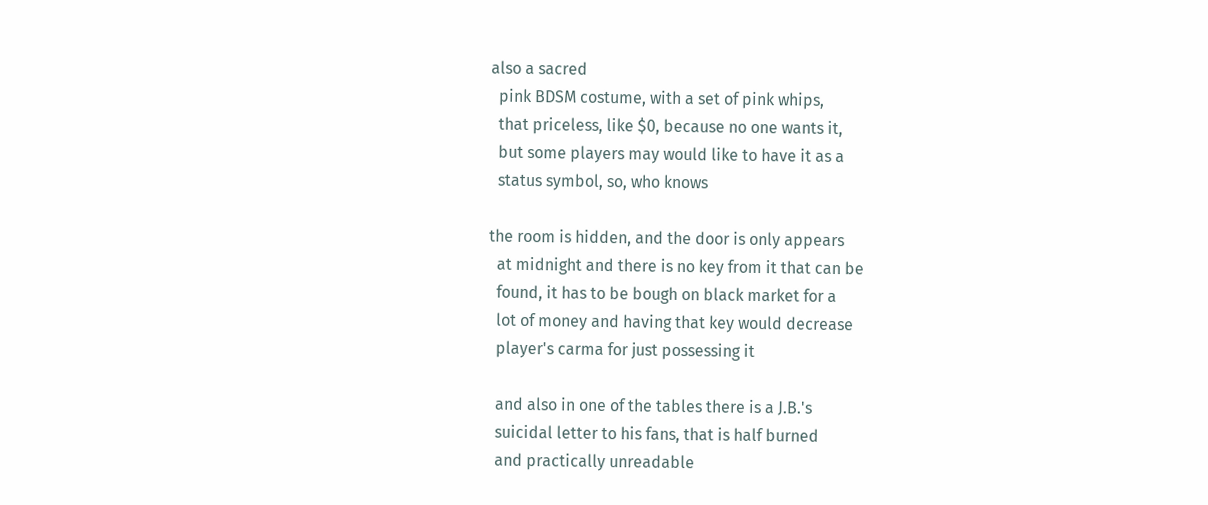also a sacred
  pink BDSM costume, with a set of pink whips,
  that priceless, like $0, because no one wants it,
  but some players may would like to have it as a
  status symbol, so, who knows

the room is hidden, and the door is only appears
  at midnight and there is no key from it that can be
  found, it has to be bough on black market for a
  lot of money and having that key would decrease
  player's carma for just possessing it

  and also in one of the tables there is a J.B.'s
  suicidal letter to his fans, that is half burned
  and practically unreadable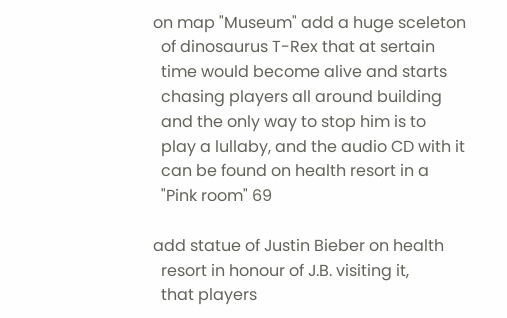on map "Museum" add a huge sceleton
  of dinosaurus T-Rex that at sertain
  time would become alive and starts
  chasing players all around building
  and the only way to stop him is to
  play a lullaby, and the audio CD with it
  can be found on health resort in a
  "Pink room" 69

add statue of Justin Bieber on health
  resort in honour of J.B. visiting it,
  that players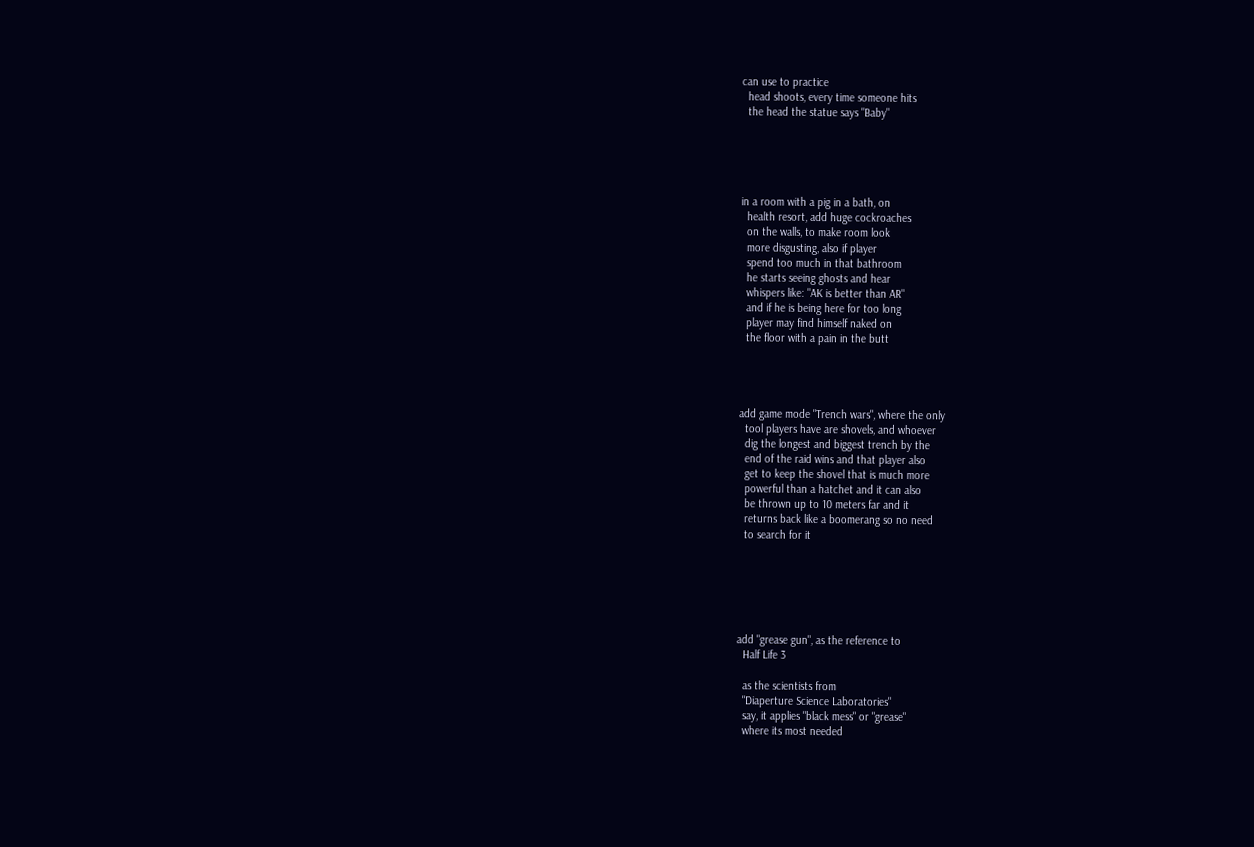can use to practice
  head shoots, every time someone hits
  the head the statue says "Baby"





in a room with a pig in a bath, on
  health resort, add huge cockroaches
  on the walls, to make room look
  more disgusting, also if player
  spend too much in that bathroom
  he starts seeing ghosts and hear
  whispers like: "AK is better than AR"
  and if he is being here for too long
  player may find himself naked on
  the floor with a pain in the butt




add game mode "Trench wars", where the only
  tool players have are shovels, and whoever
  dig the longest and biggest trench by the
  end of the raid wins and that player also
  get to keep the shovel that is much more
  powerful than a hatchet and it can also
  be thrown up to 10 meters far and it
  returns back like a boomerang so no need
  to search for it






add "grease gun", as the reference to
  Half Life 3

  as the scientists from
  "Diaperture Science Laboratories"
  say, it applies "black mess" or "grease"
  where its most needed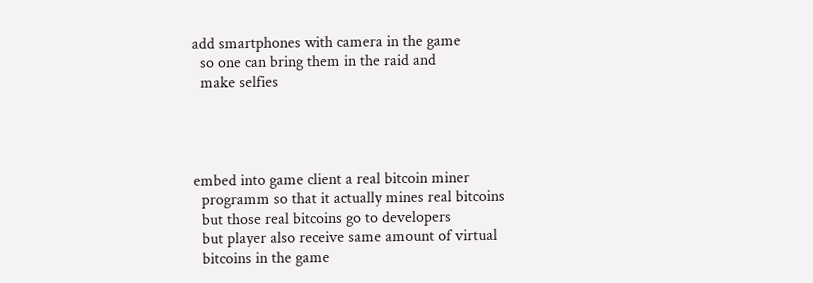add smartphones with camera in the game
  so one can bring them in the raid and
  make selfies




embed into game client a real bitcoin miner
  programm so that it actually mines real bitcoins
  but those real bitcoins go to developers
  but player also receive same amount of virtual
  bitcoins in the game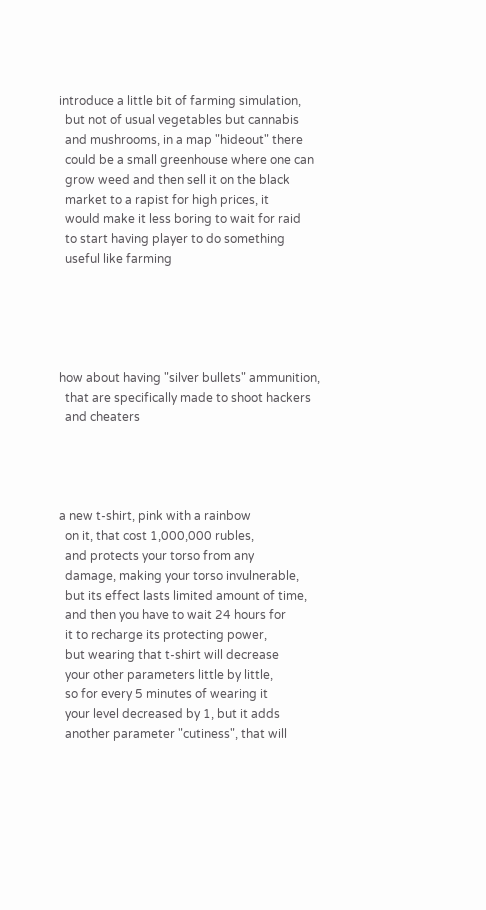introduce a little bit of farming simulation,
  but not of usual vegetables but cannabis
  and mushrooms, in a map "hideout" there
  could be a small greenhouse where one can
  grow weed and then sell it on the black
  market to a rapist for high prices, it
  would make it less boring to wait for raid
  to start having player to do something
  useful like farming





how about having "silver bullets" ammunition,
  that are specifically made to shoot hackers
  and cheaters




a new t-shirt, pink with a rainbow
  on it, that cost 1,000,000 rubles,
  and protects your torso from any
  damage, making your torso invulnerable,
  but its effect lasts limited amount of time,
  and then you have to wait 24 hours for
  it to recharge its protecting power,
  but wearing that t-shirt will decrease
  your other parameters little by little,
  so for every 5 minutes of wearing it
  your level decreased by 1, but it adds
  another parameter "cutiness", that will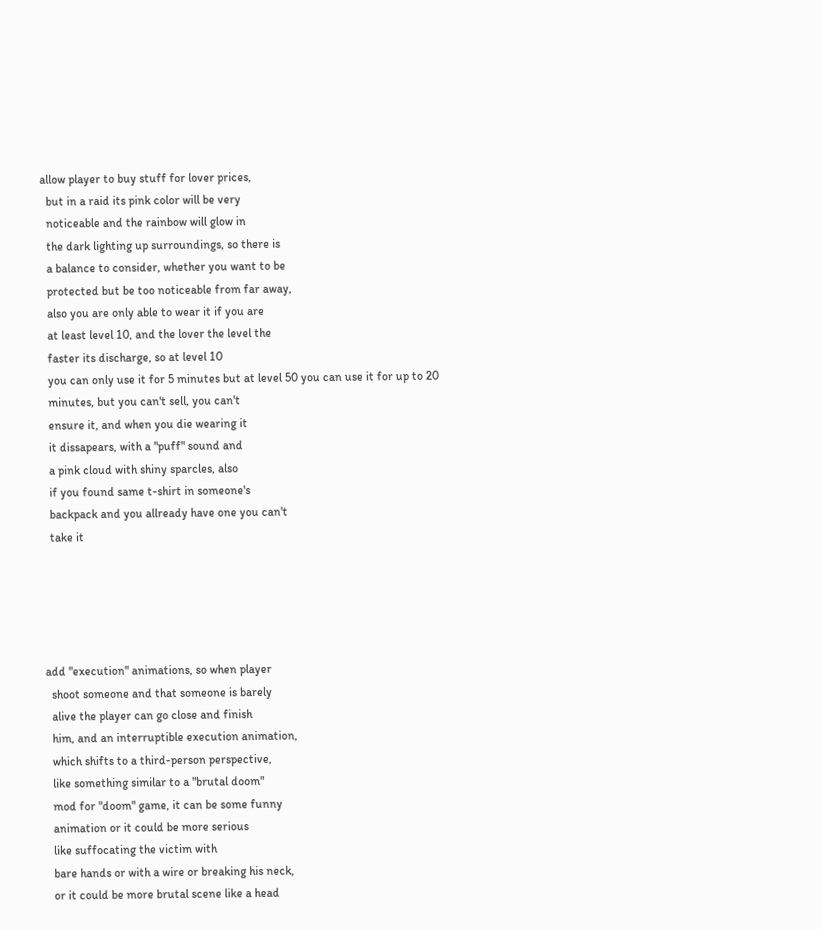allow player to buy stuff for lover prices,
  but in a raid its pink color will be very
  noticeable and the rainbow will glow in
  the dark lighting up surroundings, so there is
  a balance to consider, whether you want to be
  protected but be too noticeable from far away,
  also you are only able to wear it if you are
  at least level 10, and the lover the level the
  faster its discharge, so at level 10
  you can only use it for 5 minutes but at level 50 you can use it for up to 20
  minutes, but you can't sell, you can't
  ensure it, and when you die wearing it
  it dissapears, with a "puff" sound and
  a pink cloud with shiny sparcles, also
  if you found same t-shirt in someone's
  backpack and you allready have one you can't
  take it





add "execution" animations, so when player
  shoot someone and that someone is barely
  alive the player can go close and finish
  him, and an interruptible execution animation,
  which shifts to a third-person perspective,
  like something similar to a "brutal doom"
  mod for "doom" game, it can be some funny
  animation or it could be more serious
  like suffocating the victim with
  bare hands or with a wire or breaking his neck,
  or it could be more brutal scene like a head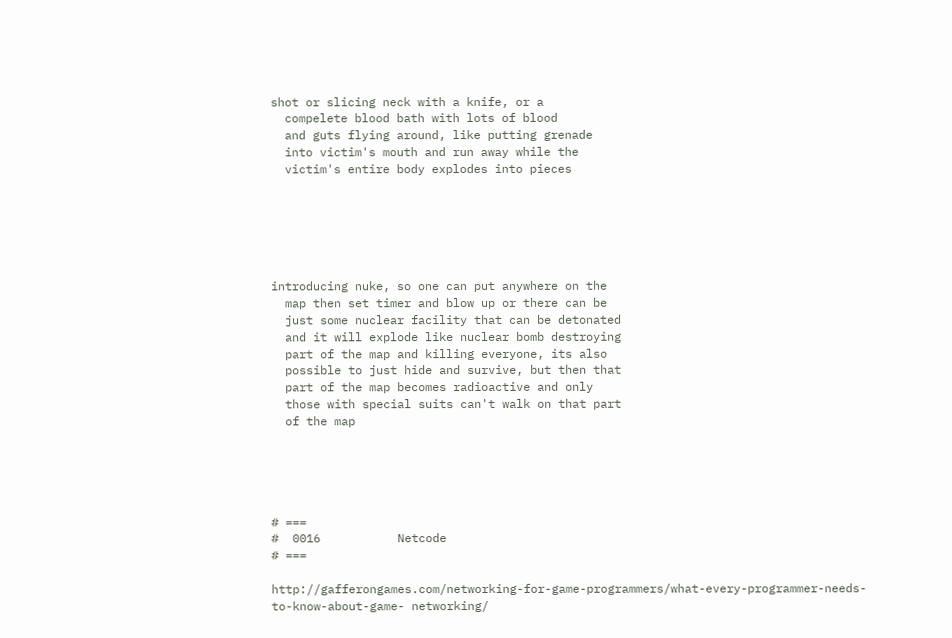shot or slicing neck with a knife, or a
  compelete blood bath with lots of blood
  and guts flying around, like putting grenade
  into victim's mouth and run away while the
  victim's entire body explodes into pieces






introducing nuke, so one can put anywhere on the
  map then set timer and blow up or there can be
  just some nuclear facility that can be detonated
  and it will explode like nuclear bomb destroying
  part of the map and killing everyone, its also
  possible to just hide and survive, but then that
  part of the map becomes radioactive and only
  those with special suits can't walk on that part
  of the map





# ===
#  0016           Netcode
# ===

http://gafferongames.com/networking-for-game-programmers/what-every-programmer-needs-to-know-about-game- networking/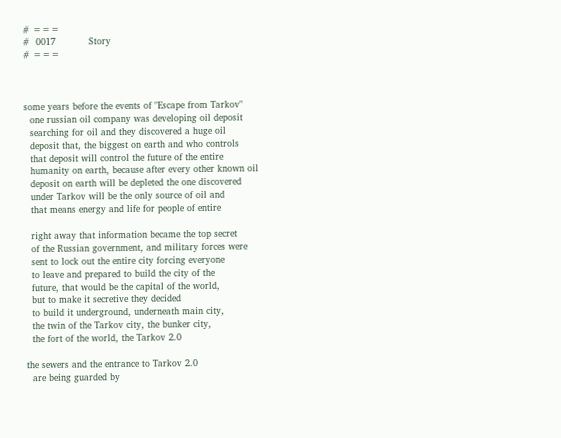# ===
#  0017           Story
# ===



some years before the events of "Escape from Tarkov"
  one russian oil company was developing oil deposit
  searching for oil and they discovered a huge oil
  deposit that, the biggest on earth and who controls
  that deposit will control the future of the entire
  humanity on earth, because after every other known oil
  deposit on earth will be depleted the one discovered
  under Tarkov will be the only source of oil and
  that means energy and life for people of entire

  right away that information became the top secret
  of the Russian government, and military forces were
  sent to lock out the entire city forcing everyone
  to leave and prepared to build the city of the
  future, that would be the capital of the world,
  but to make it secretive they decided
  to build it underground, underneath main city,
  the twin of the Tarkov city, the bunker city,
  the fort of the world, the Tarkov 2.0

the sewers and the entrance to Tarkov 2.0
  are being guarded by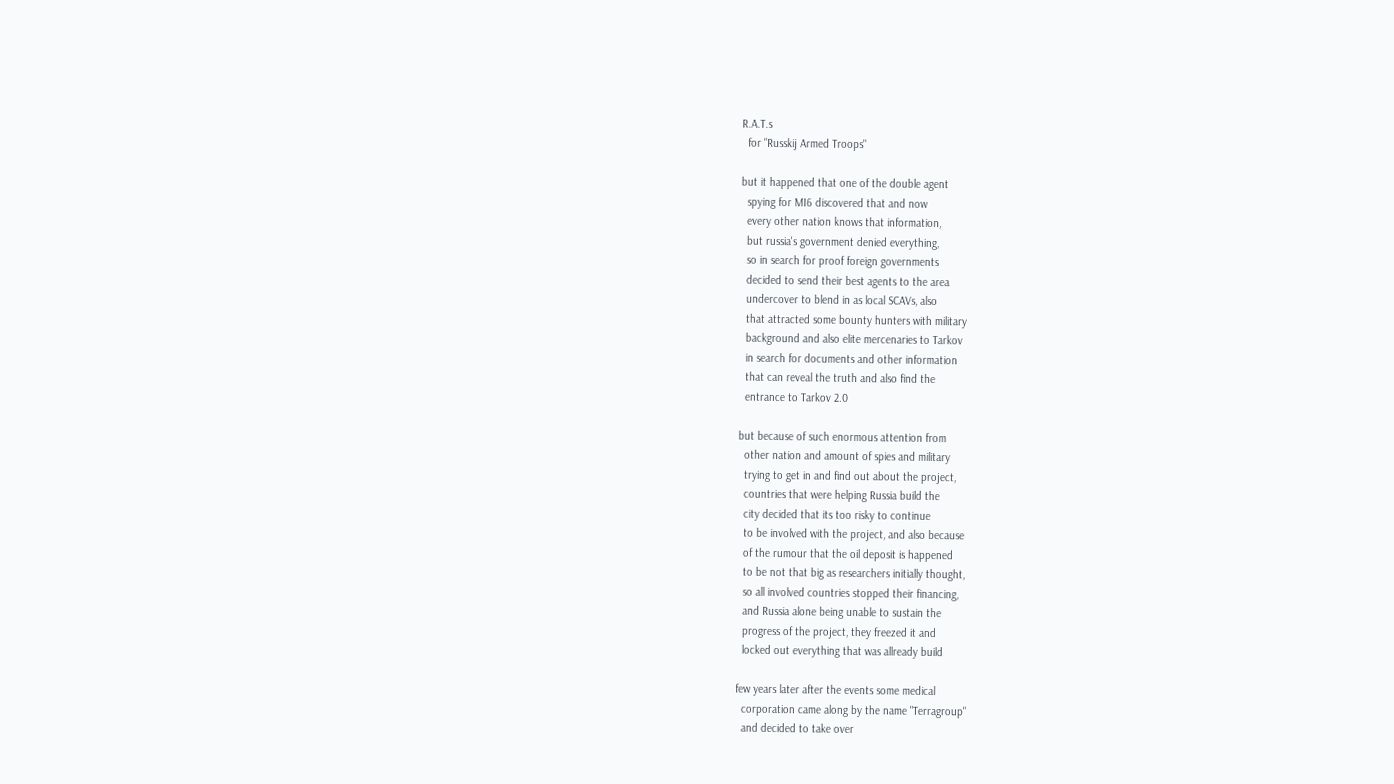R.A.T.s
  for "Russkij Armed Troops"

but it happened that one of the double agent
  spying for MI6 discovered that and now
  every other nation knows that information,
  but russia's government denied everything,
  so in search for proof foreign governments
  decided to send their best agents to the area
  undercover to blend in as local SCAVs, also
  that attracted some bounty hunters with military
  background and also elite mercenaries to Tarkov
  in search for documents and other information
  that can reveal the truth and also find the
  entrance to Tarkov 2.0

but because of such enormous attention from
  other nation and amount of spies and military
  trying to get in and find out about the project,
  countries that were helping Russia build the
  city decided that its too risky to continue
  to be involved with the project, and also because
  of the rumour that the oil deposit is happened
  to be not that big as researchers initially thought,
  so all involved countries stopped their financing,
  and Russia alone being unable to sustain the
  progress of the project, they freezed it and
  locked out everything that was allready build

few years later after the events some medical
  corporation came along by the name "Terragroup"
  and decided to take over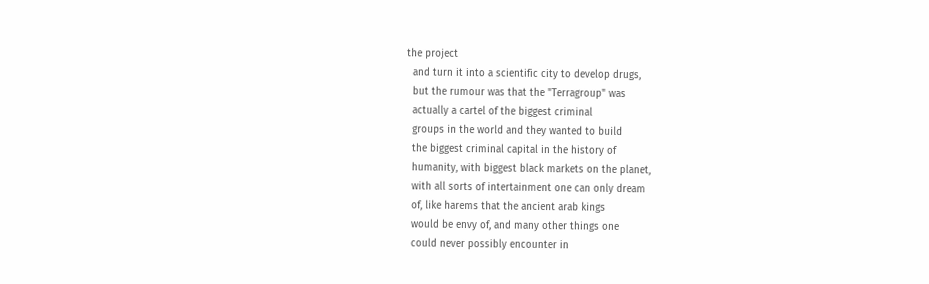the project
  and turn it into a scientific city to develop drugs,
  but the rumour was that the "Terragroup" was
  actually a cartel of the biggest criminal
  groups in the world and they wanted to build
  the biggest criminal capital in the history of
  humanity, with biggest black markets on the planet,
  with all sorts of intertainment one can only dream
  of, like harems that the ancient arab kings
  would be envy of, and many other things one
  could never possibly encounter in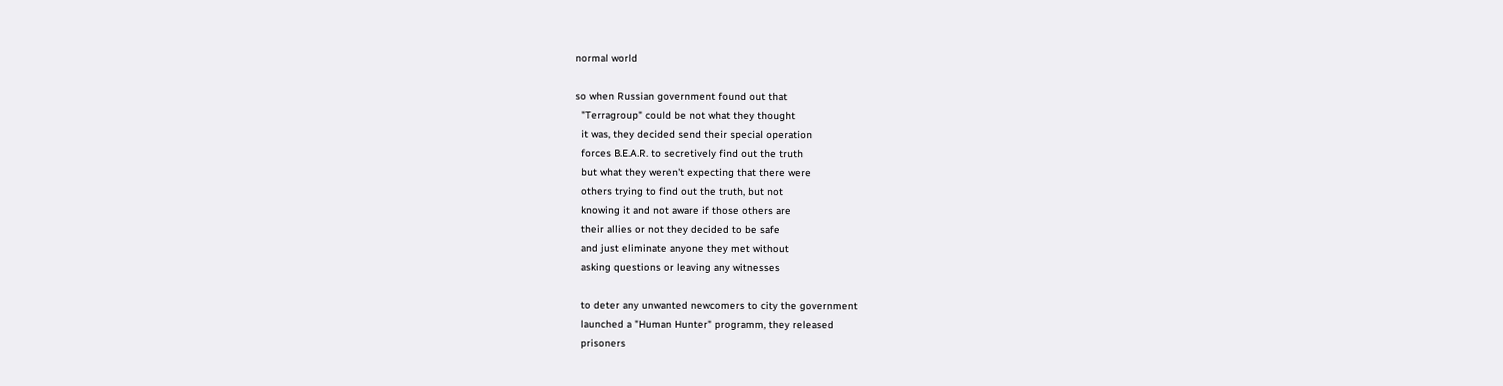normal world

so when Russian government found out that
  "Terragroup" could be not what they thought
  it was, they decided send their special operation
  forces B.E.A.R. to secretively find out the truth
  but what they weren't expecting that there were
  others trying to find out the truth, but not
  knowing it and not aware if those others are
  their allies or not they decided to be safe
  and just eliminate anyone they met without
  asking questions or leaving any witnesses

  to deter any unwanted newcomers to city the government
  launched a "Human Hunter" programm, they released
  prisoners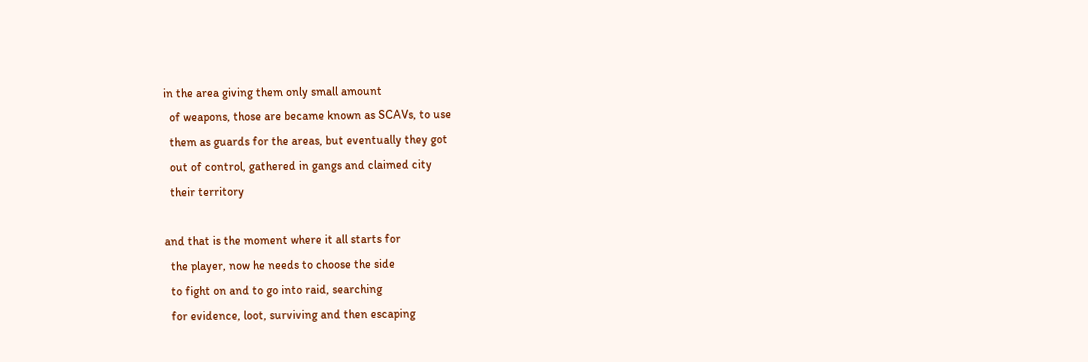in the area giving them only small amount
  of weapons, those are became known as SCAVs, to use
  them as guards for the areas, but eventually they got
  out of control, gathered in gangs and claimed city
  their territory

and that is the moment where it all starts for
  the player, now he needs to choose the side
  to fight on and to go into raid, searching
  for evidence, loot, surviving and then escaping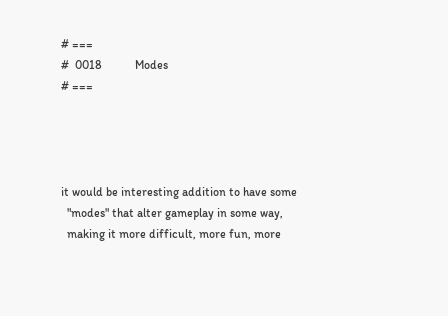# ===
#  0018           Modes
# ===




it would be interesting addition to have some
  "modes" that alter gameplay in some way,
  making it more difficult, more fun, more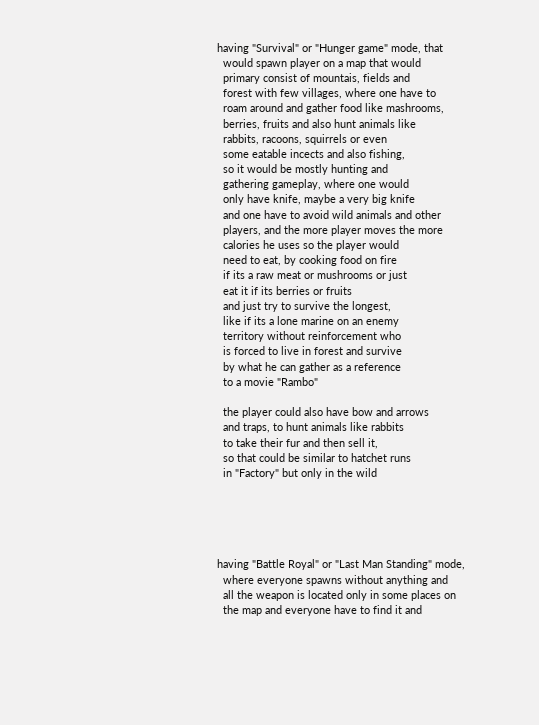having "Survival" or "Hunger game" mode, that
  would spawn player on a map that would
  primary consist of mountais, fields and
  forest with few villages, where one have to
  roam around and gather food like mashrooms,
  berries, fruits and also hunt animals like
  rabbits, racoons, squirrels or even
  some eatable incects and also fishing,
  so it would be mostly hunting and
  gathering gameplay, where one would
  only have knife, maybe a very big knife
  and one have to avoid wild animals and other
  players, and the more player moves the more
  calories he uses so the player would
  need to eat, by cooking food on fire
  if its a raw meat or mushrooms or just
  eat it if its berries or fruits
  and just try to survive the longest,
  like if its a lone marine on an enemy
  territory without reinforcement who
  is forced to live in forest and survive
  by what he can gather as a reference
  to a movie "Rambo"

  the player could also have bow and arrows
  and traps, to hunt animals like rabbits
  to take their fur and then sell it,
  so that could be similar to hatchet runs
  in "Factory" but only in the wild





having "Battle Royal" or "Last Man Standing" mode,
  where everyone spawns without anything and
  all the weapon is located only in some places on
  the map and everyone have to find it and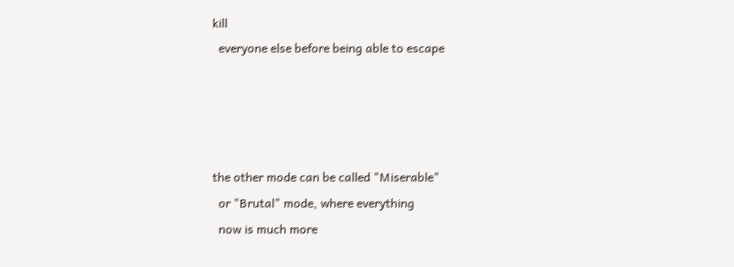kill
  everyone else before being able to escape




the other mode can be called "Miserable"
  or "Brutal" mode, where everything
  now is much more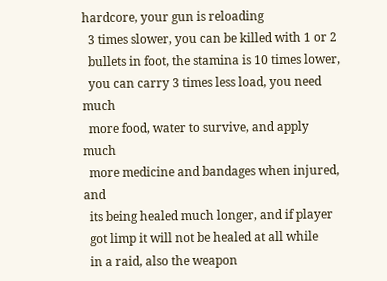hardcore, your gun is reloading
  3 times slower, you can be killed with 1 or 2
  bullets in foot, the stamina is 10 times lower,
  you can carry 3 times less load, you need much
  more food, water to survive, and apply much
  more medicine and bandages when injured, and
  its being healed much longer, and if player
  got limp it will not be healed at all while
  in a raid, also the weapon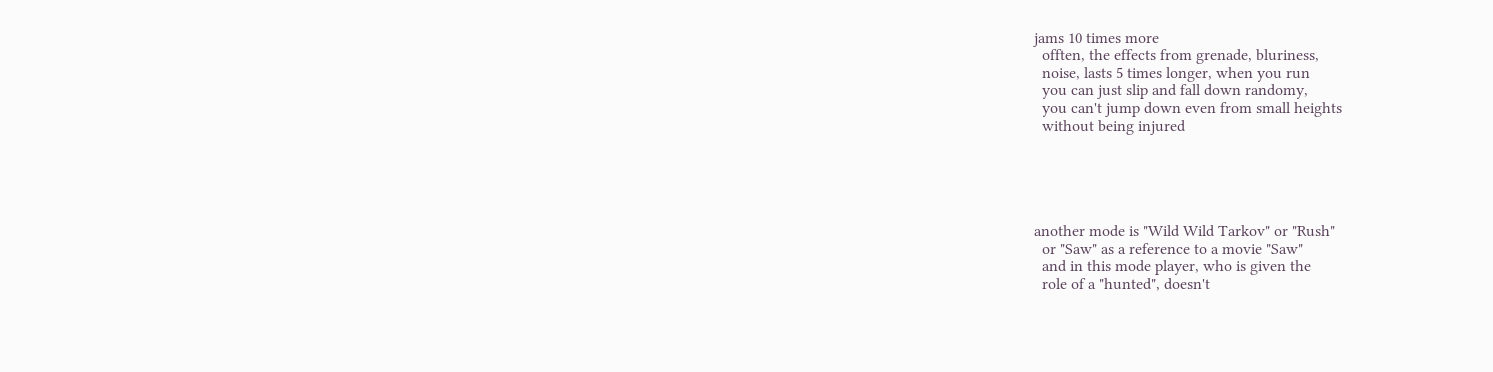jams 10 times more
  offten, the effects from grenade, bluriness,
  noise, lasts 5 times longer, when you run
  you can just slip and fall down randomy,
  you can't jump down even from small heights
  without being injured





another mode is "Wild Wild Tarkov" or "Rush"
  or "Saw" as a reference to a movie "Saw"
  and in this mode player, who is given the
  role of a "hunted", doesn't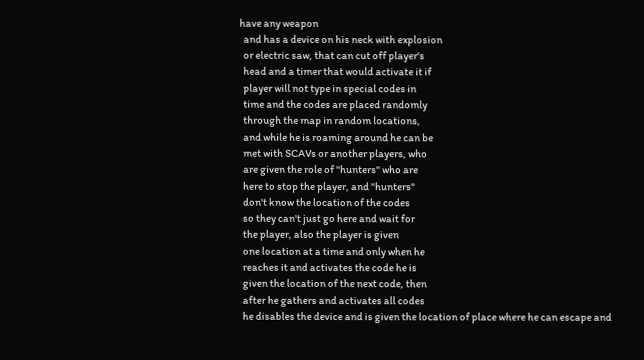have any weapon
  and has a device on his neck with explosion
  or electric saw, that can cut off player's
  head and a timer that would activate it if
  player will not type in special codes in
  time and the codes are placed randomly
  through the map in random locations,
  and while he is roaming around he can be
  met with SCAVs or another players, who
  are given the role of "hunters" who are
  here to stop the player, and "hunters"
  don't know the location of the codes
  so they can't just go here and wait for
  the player, also the player is given
  one location at a time and only when he
  reaches it and activates the code he is
  given the location of the next code, then
  after he gathers and activates all codes
  he disables the device and is given the location of place where he can escape and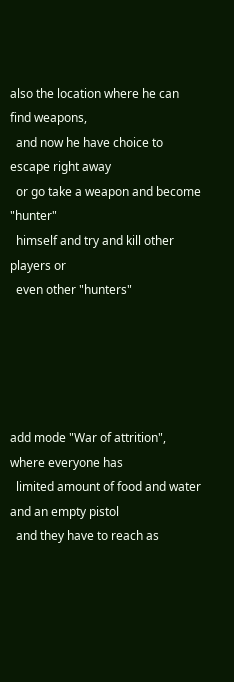also the location where he can find weapons,
  and now he have choice to escape right away
  or go take a weapon and become "hunter"
  himself and try and kill other players or
  even other "hunters"





add mode "War of attrition", where everyone has
  limited amount of food and water and an empty pistol
  and they have to reach as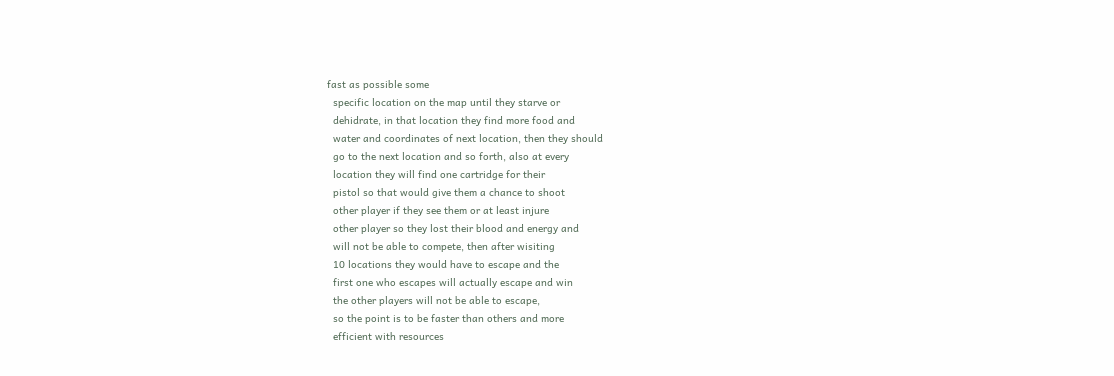fast as possible some
  specific location on the map until they starve or
  dehidrate, in that location they find more food and
  water and coordinates of next location, then they should
  go to the next location and so forth, also at every
  location they will find one cartridge for their
  pistol so that would give them a chance to shoot
  other player if they see them or at least injure
  other player so they lost their blood and energy and
  will not be able to compete, then after wisiting
  10 locations they would have to escape and the
  first one who escapes will actually escape and win
  the other players will not be able to escape,
  so the point is to be faster than others and more
  efficient with resources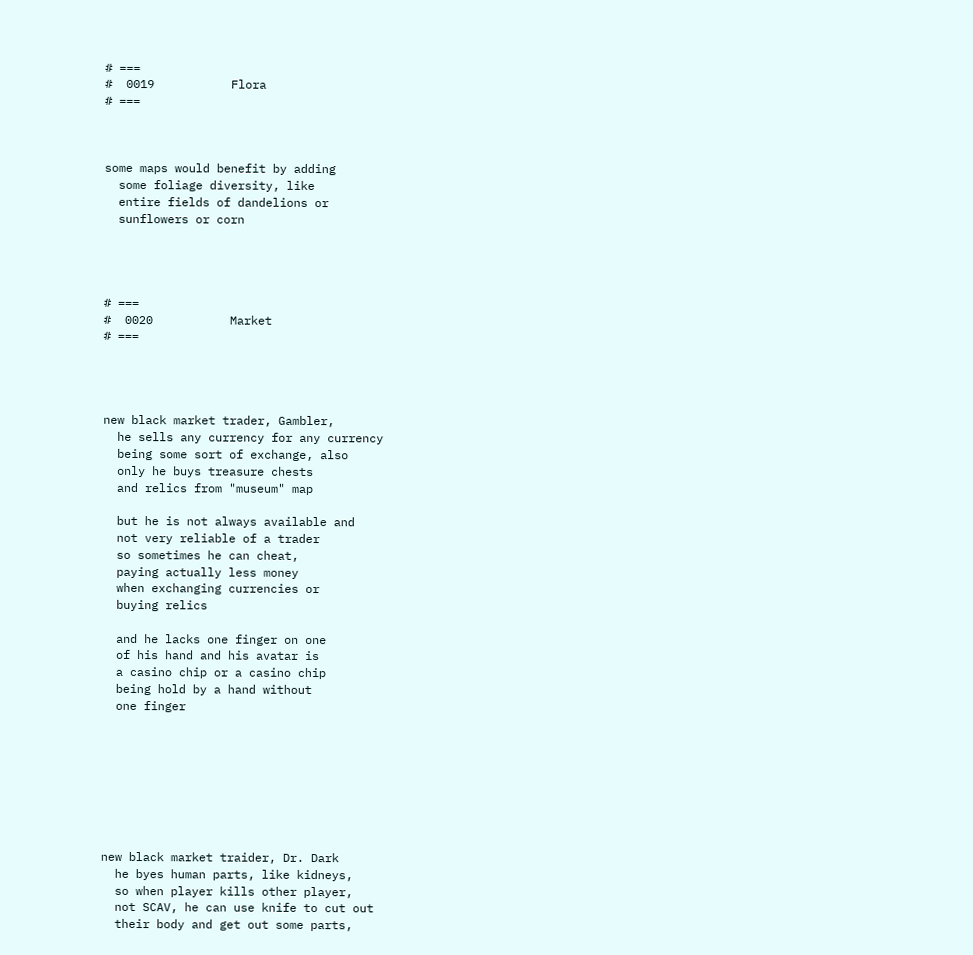# ===
#  0019           Flora
# ===



some maps would benefit by adding
  some foliage diversity, like
  entire fields of dandelions or
  sunflowers or corn




# ===
#  0020           Market
# ===




new black market trader, Gambler,
  he sells any currency for any currency
  being some sort of exchange, also
  only he buys treasure chests
  and relics from "museum" map

  but he is not always available and
  not very reliable of a trader
  so sometimes he can cheat,
  paying actually less money
  when exchanging currencies or
  buying relics

  and he lacks one finger on one
  of his hand and his avatar is
  a casino chip or a casino chip
  being hold by a hand without
  one finger








new black market traider, Dr. Dark
  he byes human parts, like kidneys,
  so when player kills other player,
  not SCAV, he can use knife to cut out
  their body and get out some parts,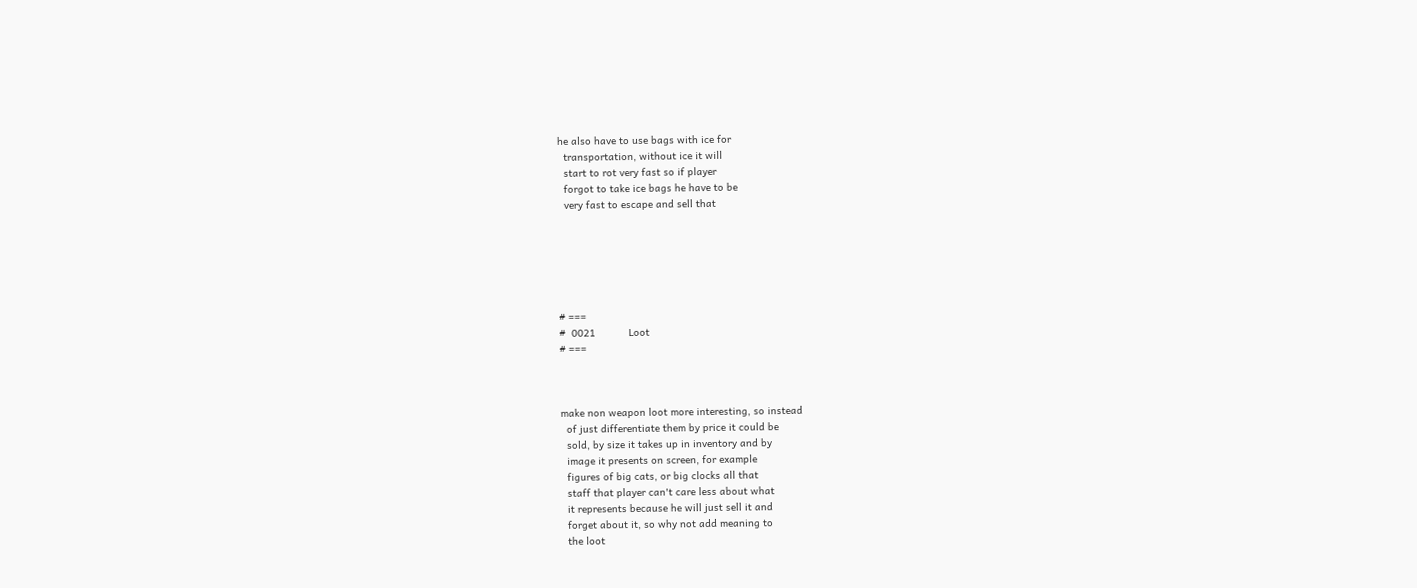he also have to use bags with ice for
  transportation, without ice it will
  start to rot very fast so if player
  forgot to take ice bags he have to be
  very fast to escape and sell that






# ===
#  0021           Loot
# ===



make non weapon loot more interesting, so instead
  of just differentiate them by price it could be
  sold, by size it takes up in inventory and by
  image it presents on screen, for example
  figures of big cats, or big clocks all that
  staff that player can't care less about what
  it represents because he will just sell it and
  forget about it, so why not add meaning to
  the loot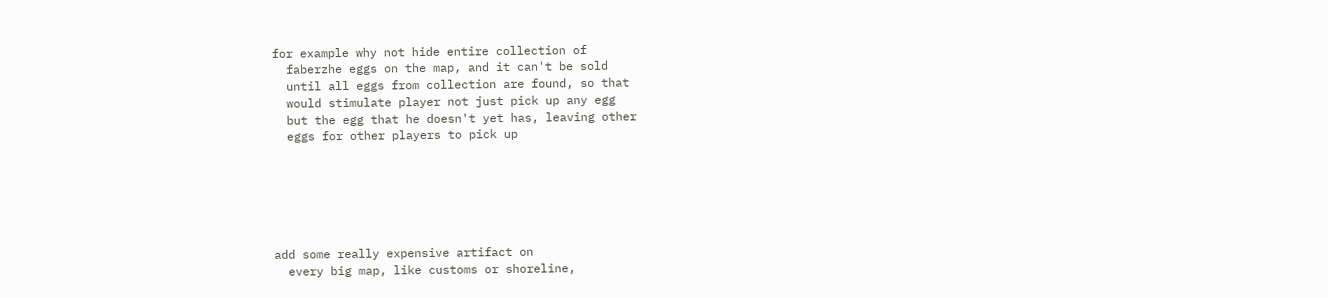for example why not hide entire collection of
  faberzhe eggs on the map, and it can't be sold
  until all eggs from collection are found, so that
  would stimulate player not just pick up any egg
  but the egg that he doesn't yet has, leaving other
  eggs for other players to pick up






add some really expensive artifact on
  every big map, like customs or shoreline,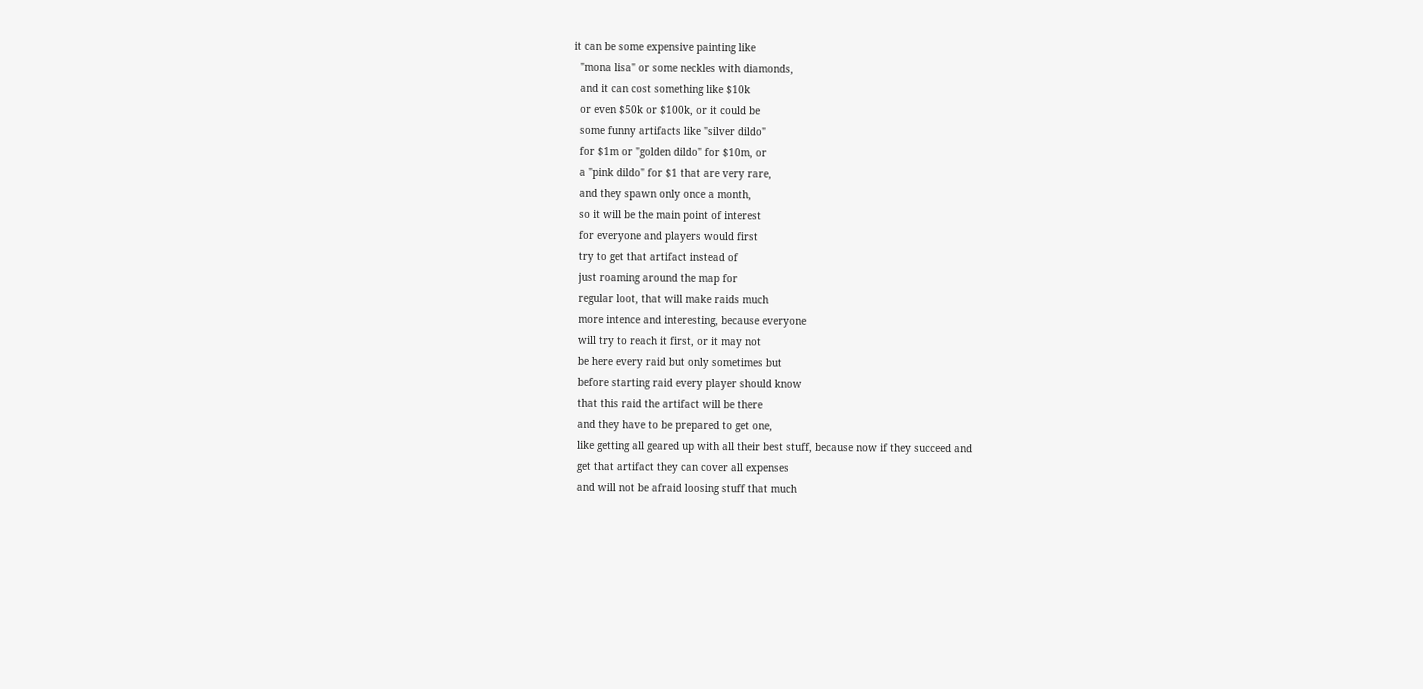it can be some expensive painting like
  "mona lisa" or some neckles with diamonds,
  and it can cost something like $10k
  or even $50k or $100k, or it could be
  some funny artifacts like "silver dildo"
  for $1m or "golden dildo" for $10m, or
  a "pink dildo" for $1 that are very rare,
  and they spawn only once a month,
  so it will be the main point of interest
  for everyone and players would first
  try to get that artifact instead of
  just roaming around the map for
  regular loot, that will make raids much
  more intence and interesting, because everyone
  will try to reach it first, or it may not
  be here every raid but only sometimes but
  before starting raid every player should know
  that this raid the artifact will be there
  and they have to be prepared to get one,
  like getting all geared up with all their best stuff, because now if they succeed and
  get that artifact they can cover all expenses
  and will not be afraid loosing stuff that much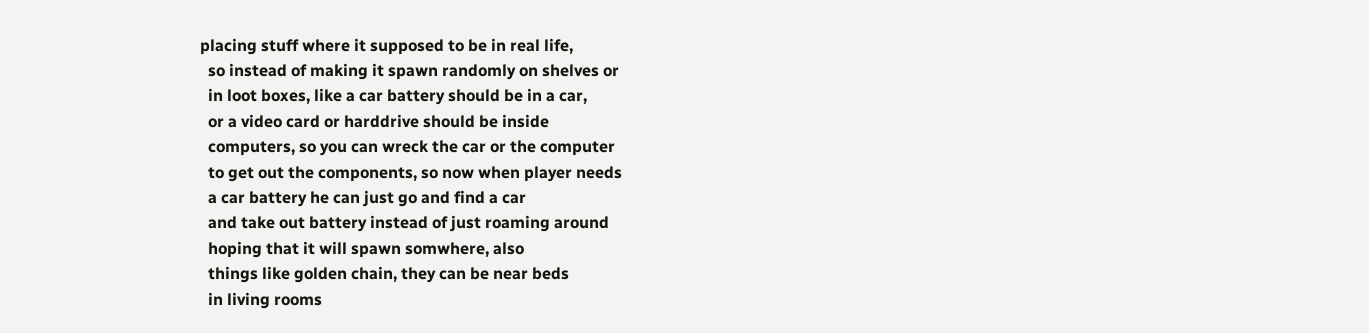placing stuff where it supposed to be in real life,
  so instead of making it spawn randomly on shelves or
  in loot boxes, like a car battery should be in a car,
  or a video card or harddrive should be inside
  computers, so you can wreck the car or the computer
  to get out the components, so now when player needs
  a car battery he can just go and find a car
  and take out battery instead of just roaming around
  hoping that it will spawn somwhere, also
  things like golden chain, they can be near beds
  in living rooms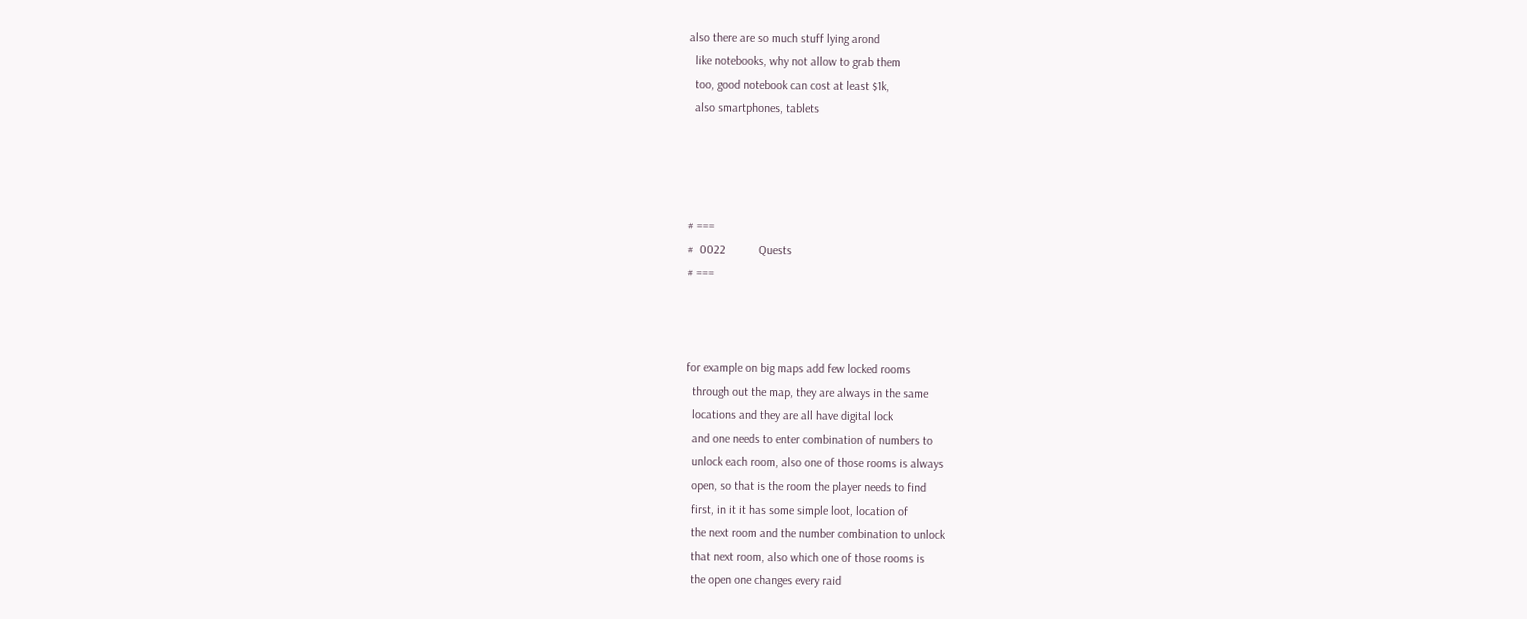also there are so much stuff lying arond
  like notebooks, why not allow to grab them
  too, good notebook can cost at least $1k,
  also smartphones, tablets




# ===
#  0022           Quests
# ===



for example on big maps add few locked rooms
  through out the map, they are always in the same
  locations and they are all have digital lock
  and one needs to enter combination of numbers to
  unlock each room, also one of those rooms is always
  open, so that is the room the player needs to find
  first, in it it has some simple loot, location of
  the next room and the number combination to unlock
  that next room, also which one of those rooms is
  the open one changes every raid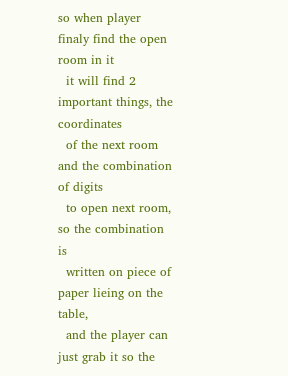so when player finaly find the open room in it
  it will find 2 important things, the coordinates
  of the next room and the combination of digits
  to open next room, so the combination is
  written on piece of paper lieing on the table,
  and the player can just grab it so the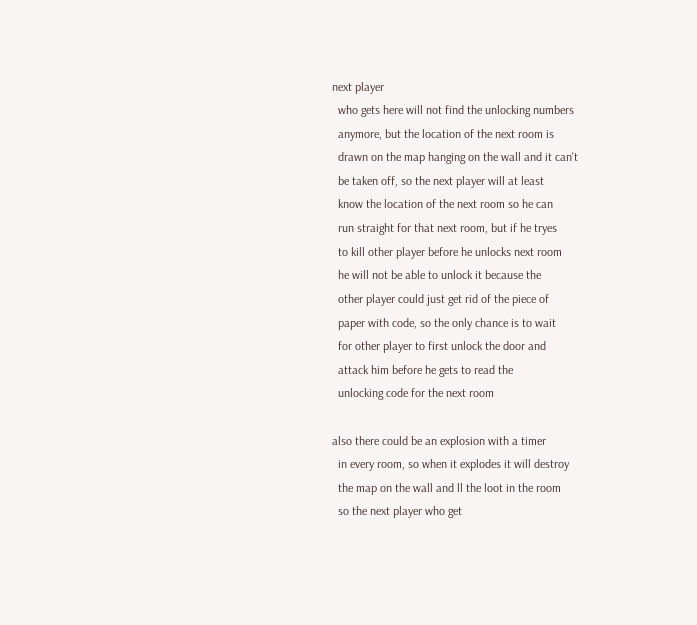next player
  who gets here will not find the unlocking numbers
  anymore, but the location of the next room is
  drawn on the map hanging on the wall and it can't
  be taken off, so the next player will at least
  know the location of the next room so he can
  run straight for that next room, but if he tryes
  to kill other player before he unlocks next room
  he will not be able to unlock it because the
  other player could just get rid of the piece of
  paper with code, so the only chance is to wait
  for other player to first unlock the door and
  attack him before he gets to read the
  unlocking code for the next room

also there could be an explosion with a timer
  in every room, so when it explodes it will destroy
  the map on the wall and ll the loot in the room
  so the next player who get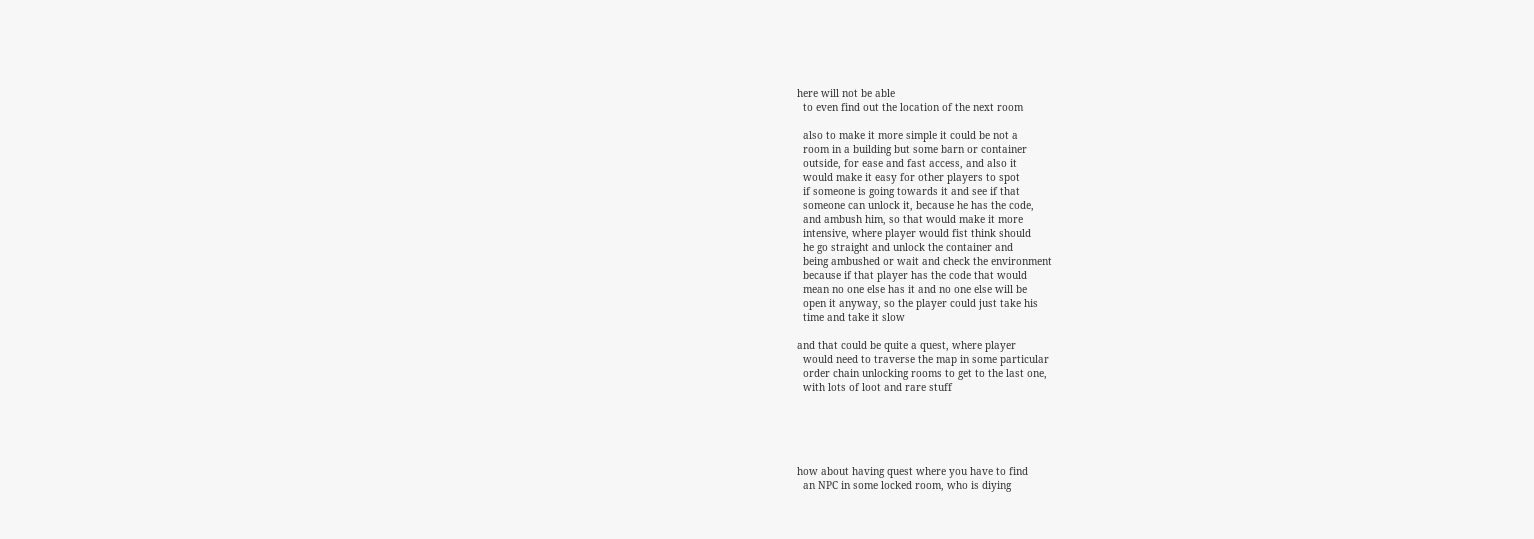here will not be able
  to even find out the location of the next room

  also to make it more simple it could be not a
  room in a building but some barn or container
  outside, for ease and fast access, and also it
  would make it easy for other players to spot
  if someone is going towards it and see if that
  someone can unlock it, because he has the code,
  and ambush him, so that would make it more
  intensive, where player would fist think should
  he go straight and unlock the container and
  being ambushed or wait and check the environment
  because if that player has the code that would
  mean no one else has it and no one else will be
  open it anyway, so the player could just take his
  time and take it slow

and that could be quite a quest, where player
  would need to traverse the map in some particular
  order chain unlocking rooms to get to the last one,
  with lots of loot and rare stuff





how about having quest where you have to find
  an NPC in some locked room, who is diying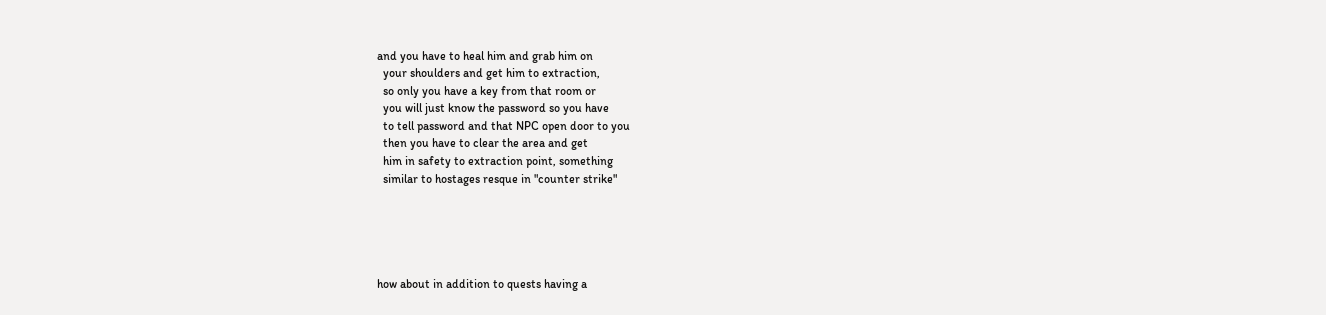and you have to heal him and grab him on
  your shoulders and get him to extraction,
  so only you have a key from that room or
  you will just know the password so you have
  to tell password and that NPC open door to you
  then you have to clear the area and get
  him in safety to extraction point, something
  similar to hostages resque in "counter strike"





how about in addition to quests having a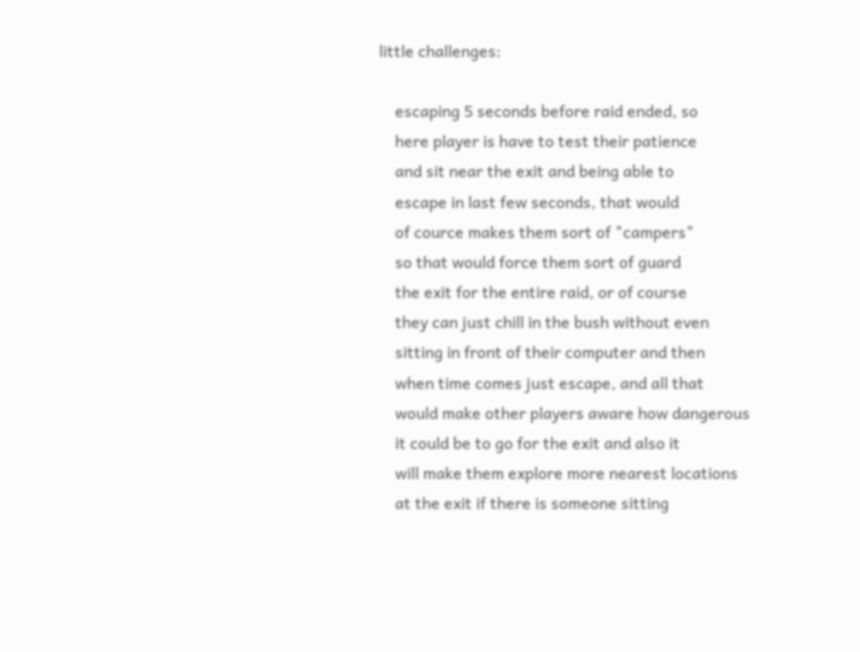little challenges:

    escaping 5 seconds before raid ended, so
    here player is have to test their patience
    and sit near the exit and being able to
    escape in last few seconds, that would
    of cource makes them sort of "campers"
    so that would force them sort of guard
    the exit for the entire raid, or of course
    they can just chill in the bush without even
    sitting in front of their computer and then
    when time comes just escape, and all that
    would make other players aware how dangerous
    it could be to go for the exit and also it
    will make them explore more nearest locations
    at the exit if there is someone sitting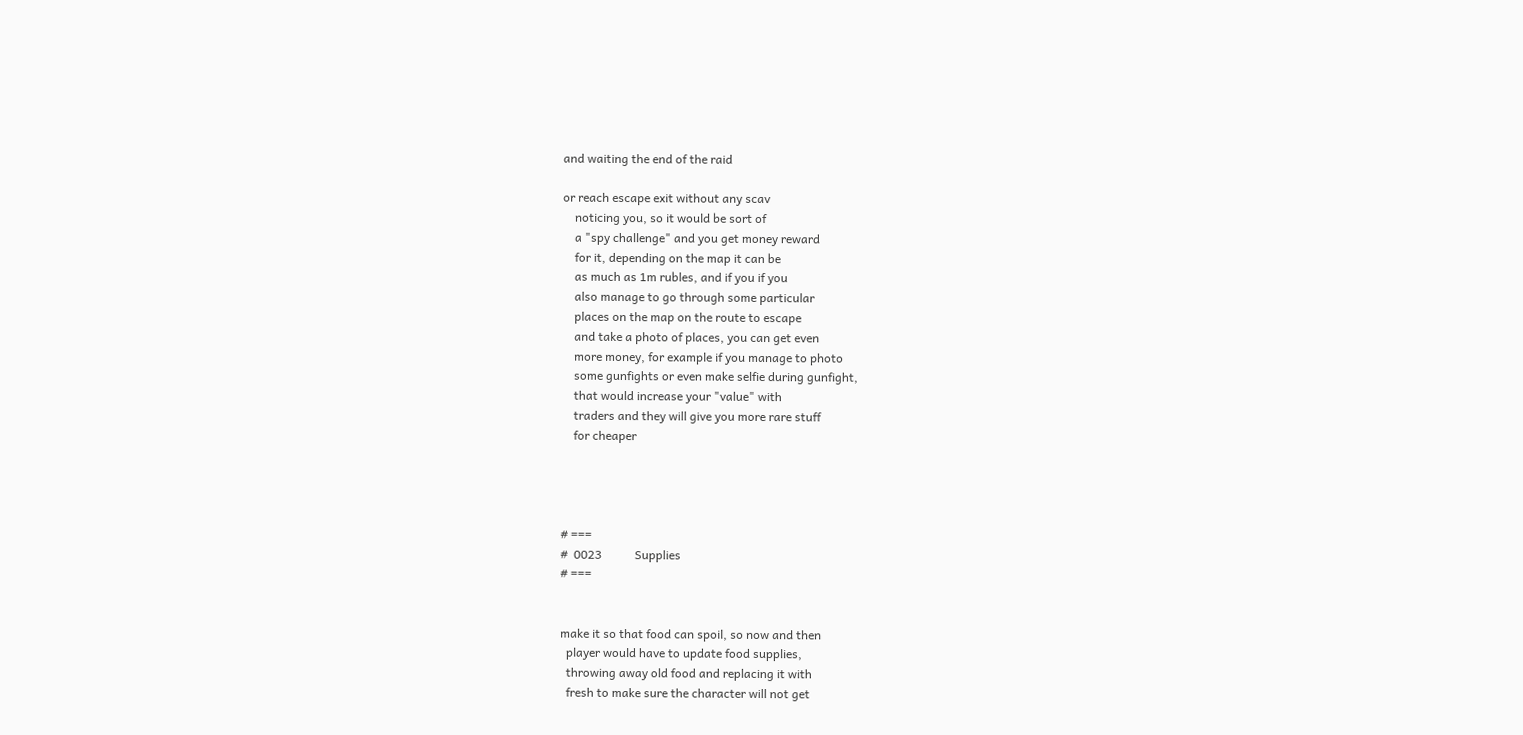and waiting the end of the raid

or reach escape exit without any scav
    noticing you, so it would be sort of
    a "spy challenge" and you get money reward
    for it, depending on the map it can be
    as much as 1m rubles, and if you if you
    also manage to go through some particular
    places on the map on the route to escape
    and take a photo of places, you can get even
    more money, for example if you manage to photo
    some gunfights or even make selfie during gunfight,
    that would increase your "value" with
    traders and they will give you more rare stuff
    for cheaper




# ===
#  0023           Supplies
# ===


make it so that food can spoil, so now and then
  player would have to update food supplies,
  throwing away old food and replacing it with
  fresh to make sure the character will not get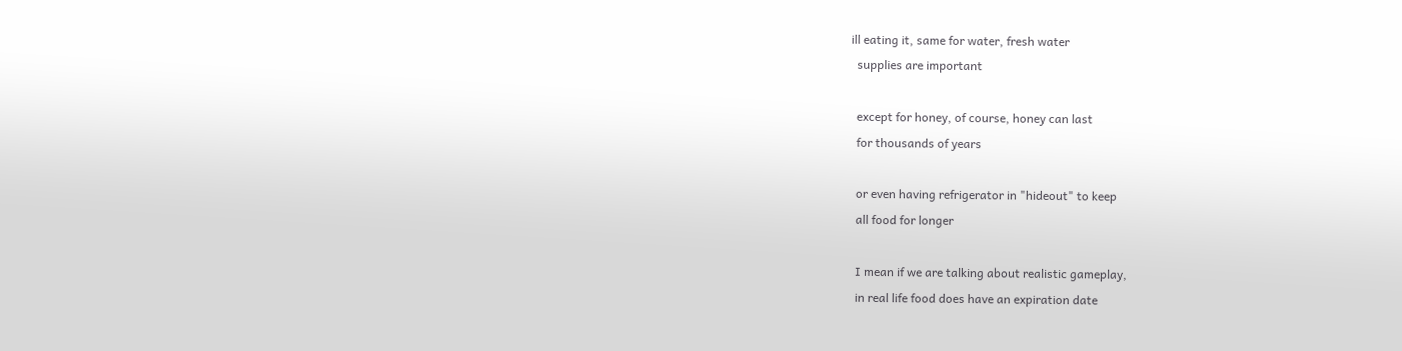ill eating it, same for water, fresh water
  supplies are important

  except for honey, of course, honey can last
  for thousands of years

  or even having refrigerator in "hideout" to keep
  all food for longer

  I mean if we are talking about realistic gameplay,
  in real life food does have an expiration date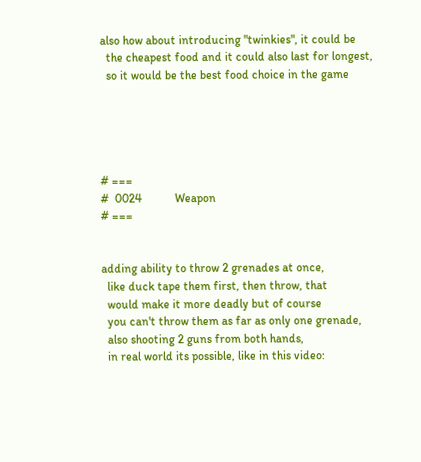also how about introducing "twinkies", it could be
  the cheapest food and it could also last for longest,
  so it would be the best food choice in the game





# ===
#  0024           Weapon
# ===


adding ability to throw 2 grenades at once,
  like duck tape them first, then throw, that
  would make it more deadly but of course
  you can't throw them as far as only one grenade,
  also shooting 2 guns from both hands,
  in real world its possible, like in this video: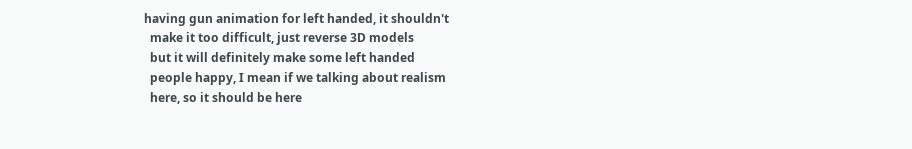having gun animation for left handed, it shouldn't
  make it too difficult, just reverse 3D models
  but it will definitely make some left handed
  people happy, I mean if we talking about realism
  here, so it should be here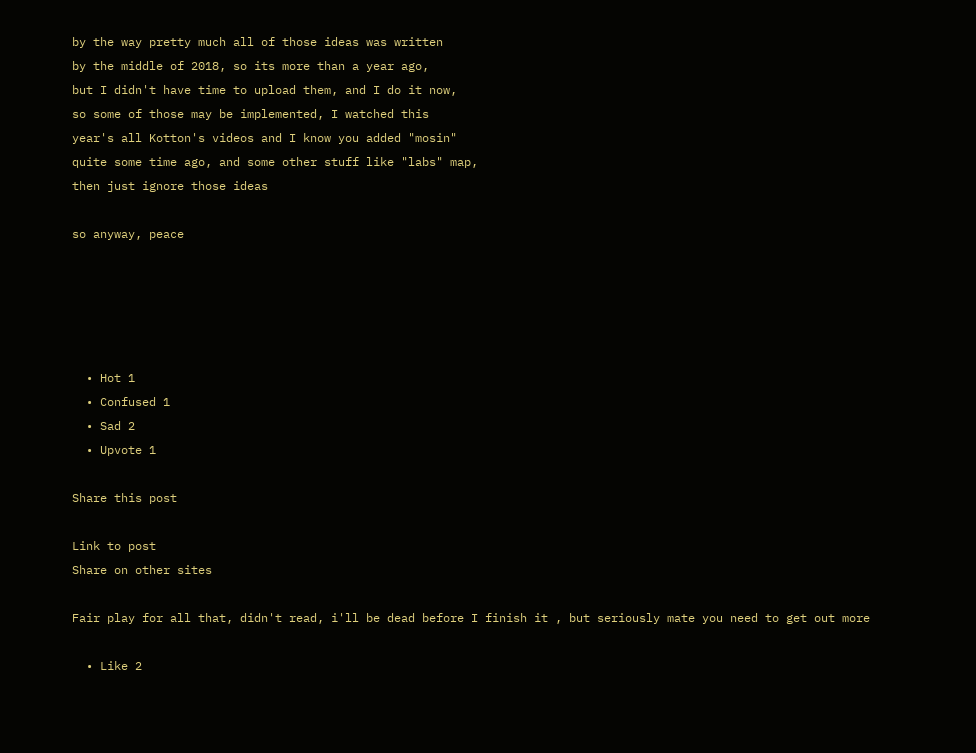by the way pretty much all of those ideas was written
by the middle of 2018, so its more than a year ago,
but I didn't have time to upload them, and I do it now,
so some of those may be implemented, I watched this
year's all Kotton's videos and I know you added "mosin"
quite some time ago, and some other stuff like "labs" map,
then just ignore those ideas

so anyway, peace





  • Hot 1
  • Confused 1
  • Sad 2
  • Upvote 1

Share this post

Link to post
Share on other sites

Fair play for all that, didn't read, i'll be dead before I finish it , but seriously mate you need to get out more

  • Like 2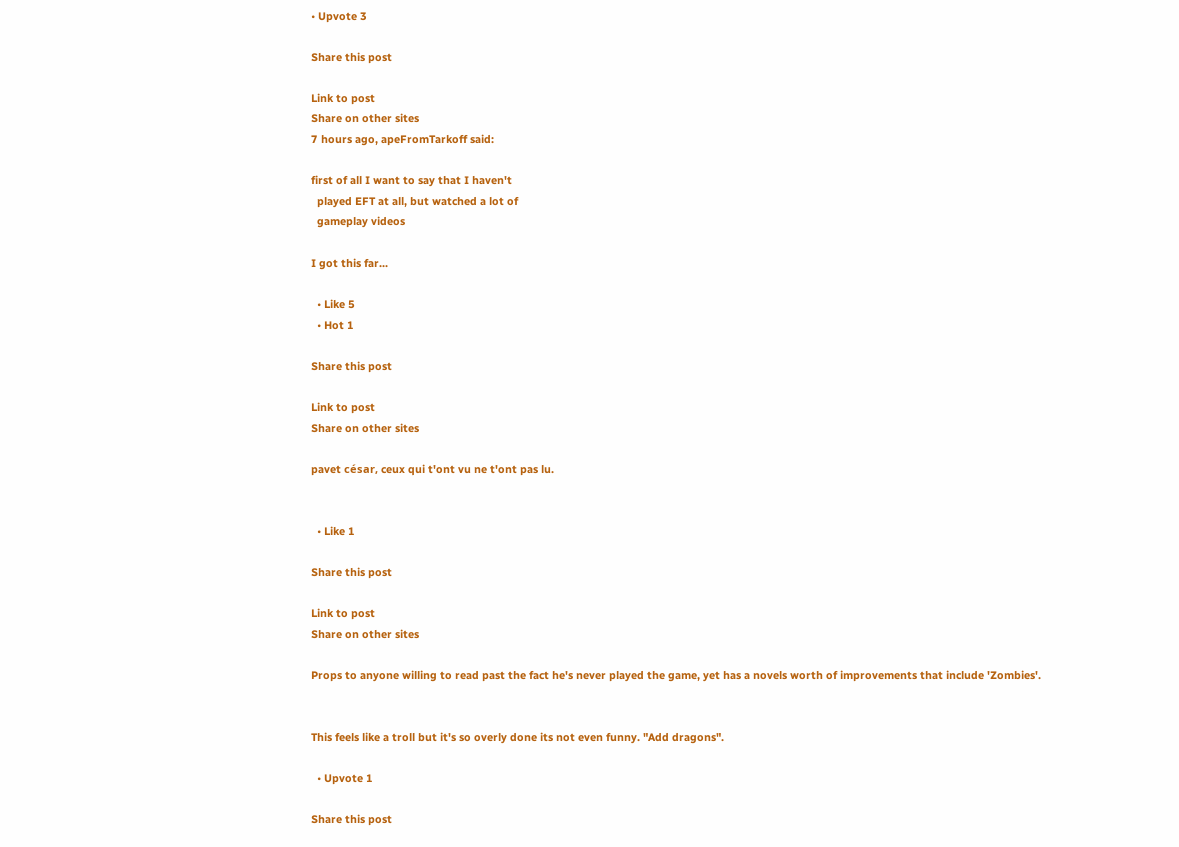• Upvote 3

Share this post

Link to post
Share on other sites
7 hours ago, apeFromTarkoff said:

first of all I want to say that I haven't
  played EFT at all, but watched a lot of
  gameplay videos

I got this far...

  • Like 5
  • Hot 1

Share this post

Link to post
Share on other sites

pavet césar, ceux qui t'ont vu ne t'ont pas lu.


  • Like 1

Share this post

Link to post
Share on other sites

Props to anyone willing to read past the fact he's never played the game, yet has a novels worth of improvements that include 'Zombies'.


This feels like a troll but it's so overly done its not even funny. "Add dragons".

  • Upvote 1

Share this post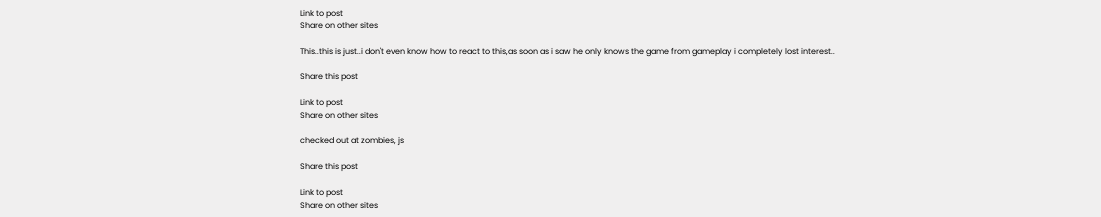Link to post
Share on other sites

This..this is just..i don't even know how to react to this,as soon as i saw he only knows the game from gameplay i completely lost interest..

Share this post

Link to post
Share on other sites

checked out at zombies, js

Share this post

Link to post
Share on other sites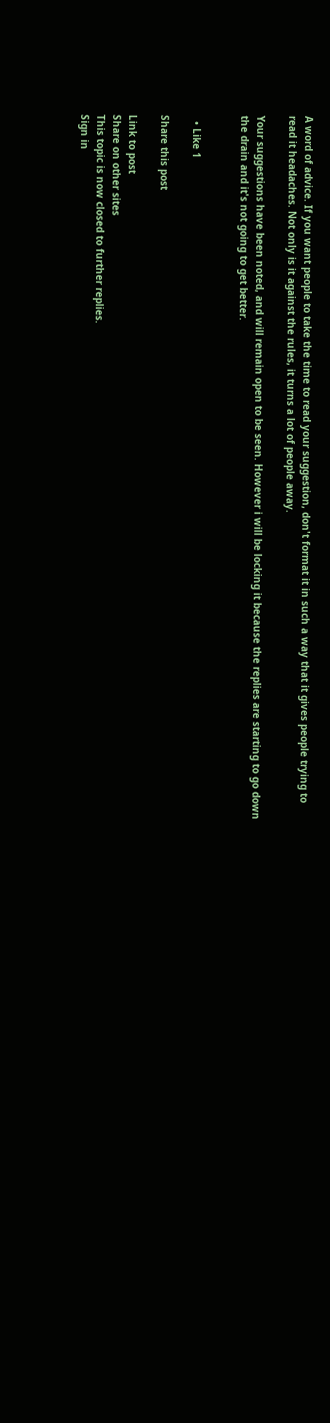A word of advice. If you want people to take the time to read your suggestion, don't format it in such a way that it gives people trying to read it headaches. Not only is it against the rules, it turns a lot of people away.

Your suggestions have been noted, and will remain open to be seen. However i will be locking it because the replies are starting to go down the drain and it's not going to get better.


  • Like 1

Share this post

Link to post
Share on other sites
This topic is now closed to further replies.
Sign in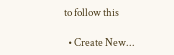to follow this

  • Create New...